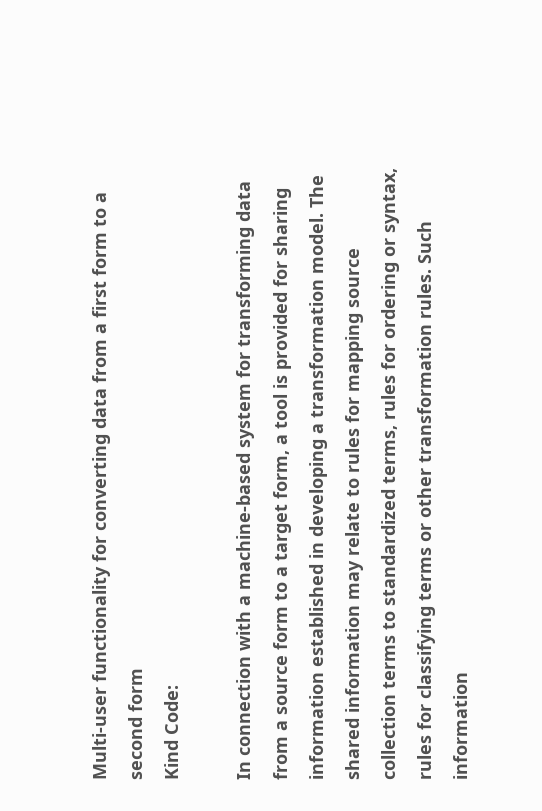Multi-user functionality for converting data from a first form to a second form
Kind Code:

In connection with a machine-based system for transforming data from a source form to a target form, a tool is provided for sharing information established in developing a transformation model. The shared information may relate to rules for mapping source collection terms to standardized terms, rules for ordering or syntax, rules for classifying terms or other transformation rules. Such information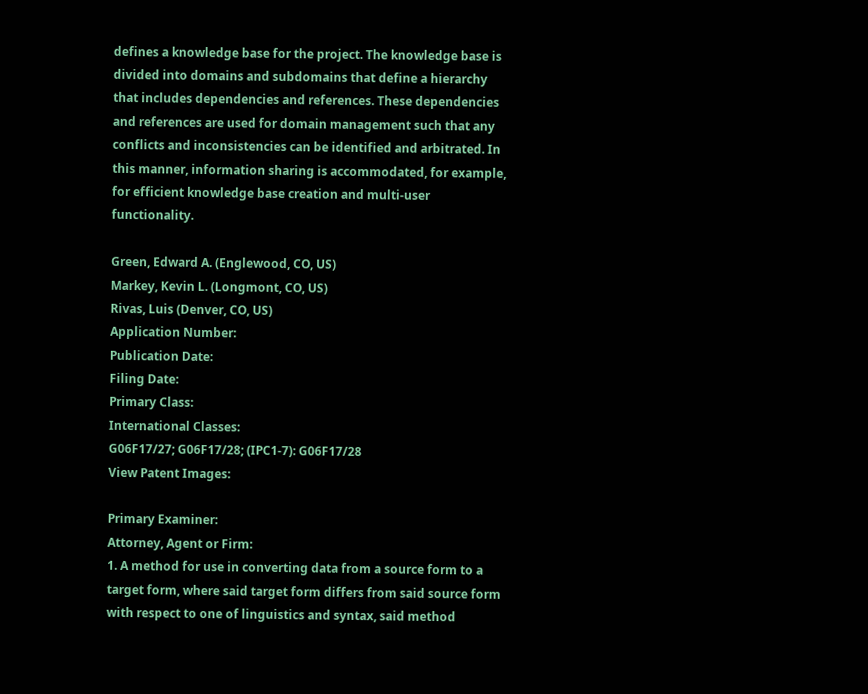defines a knowledge base for the project. The knowledge base is divided into domains and subdomains that define a hierarchy that includes dependencies and references. These dependencies and references are used for domain management such that any conflicts and inconsistencies can be identified and arbitrated. In this manner, information sharing is accommodated, for example, for efficient knowledge base creation and multi-user functionality.

Green, Edward A. (Englewood, CO, US)
Markey, Kevin L. (Longmont, CO, US)
Rivas, Luis (Denver, CO, US)
Application Number:
Publication Date:
Filing Date:
Primary Class:
International Classes:
G06F17/27; G06F17/28; (IPC1-7): G06F17/28
View Patent Images:

Primary Examiner:
Attorney, Agent or Firm:
1. A method for use in converting data from a source form to a target form, where said target form differs from said source form with respect to one of linguistics and syntax, said method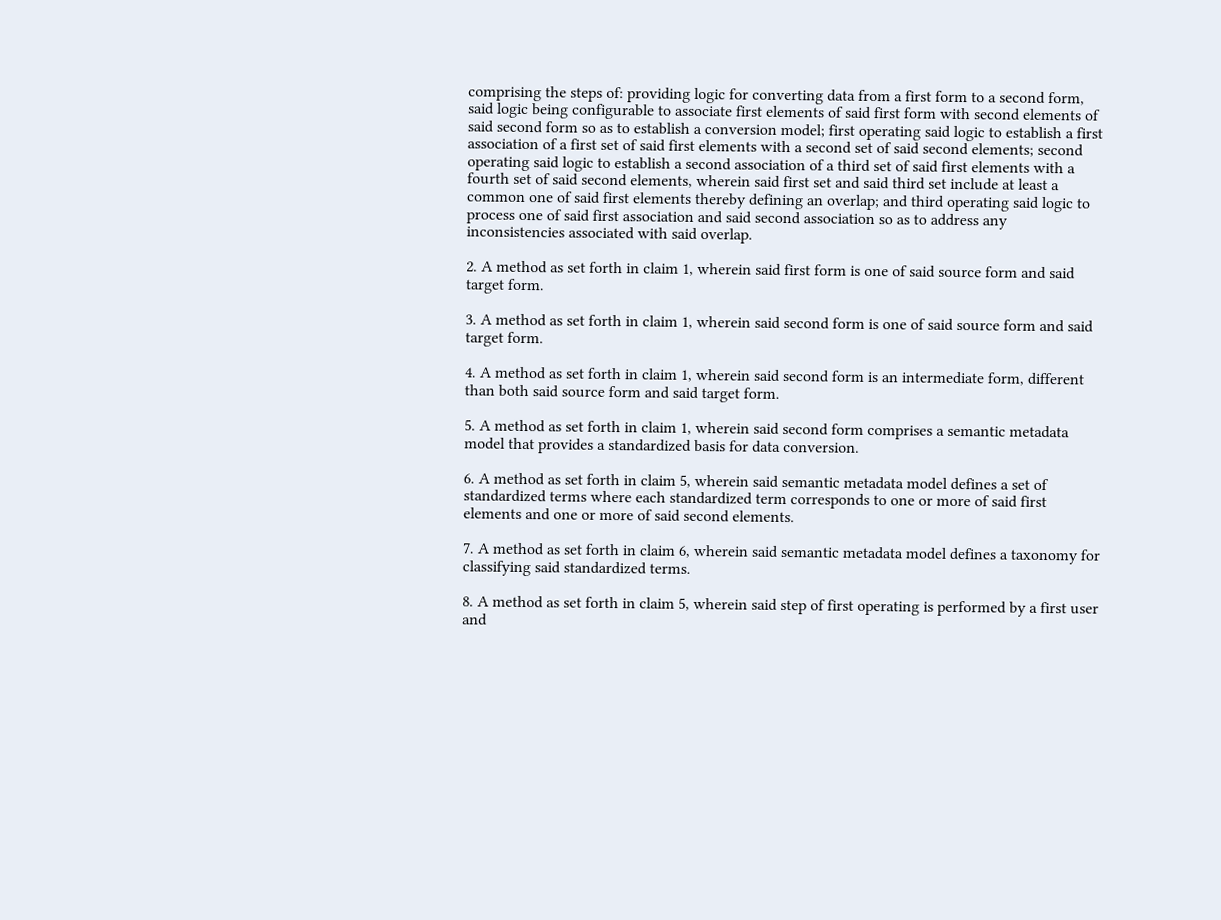comprising the steps of: providing logic for converting data from a first form to a second form, said logic being configurable to associate first elements of said first form with second elements of said second form so as to establish a conversion model; first operating said logic to establish a first association of a first set of said first elements with a second set of said second elements; second operating said logic to establish a second association of a third set of said first elements with a fourth set of said second elements, wherein said first set and said third set include at least a common one of said first elements thereby defining an overlap; and third operating said logic to process one of said first association and said second association so as to address any inconsistencies associated with said overlap.

2. A method as set forth in claim 1, wherein said first form is one of said source form and said target form.

3. A method as set forth in claim 1, wherein said second form is one of said source form and said target form.

4. A method as set forth in claim 1, wherein said second form is an intermediate form, different than both said source form and said target form.

5. A method as set forth in claim 1, wherein said second form comprises a semantic metadata model that provides a standardized basis for data conversion.

6. A method as set forth in claim 5, wherein said semantic metadata model defines a set of standardized terms where each standardized term corresponds to one or more of said first elements and one or more of said second elements.

7. A method as set forth in claim 6, wherein said semantic metadata model defines a taxonomy for classifying said standardized terms.

8. A method as set forth in claim 5, wherein said step of first operating is performed by a first user and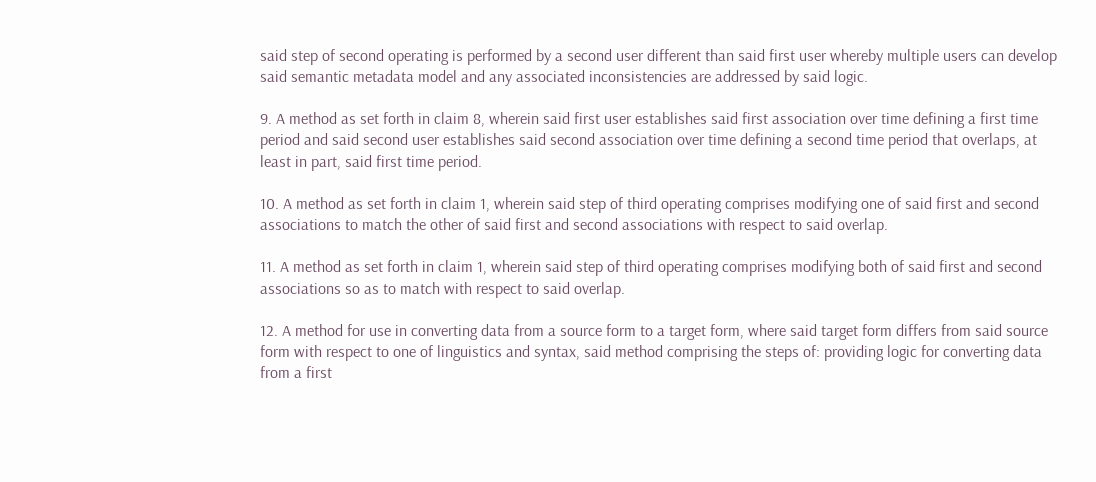said step of second operating is performed by a second user different than said first user whereby multiple users can develop said semantic metadata model and any associated inconsistencies are addressed by said logic.

9. A method as set forth in claim 8, wherein said first user establishes said first association over time defining a first time period and said second user establishes said second association over time defining a second time period that overlaps, at least in part, said first time period.

10. A method as set forth in claim 1, wherein said step of third operating comprises modifying one of said first and second associations to match the other of said first and second associations with respect to said overlap.

11. A method as set forth in claim 1, wherein said step of third operating comprises modifying both of said first and second associations so as to match with respect to said overlap.

12. A method for use in converting data from a source form to a target form, where said target form differs from said source form with respect to one of linguistics and syntax, said method comprising the steps of: providing logic for converting data from a first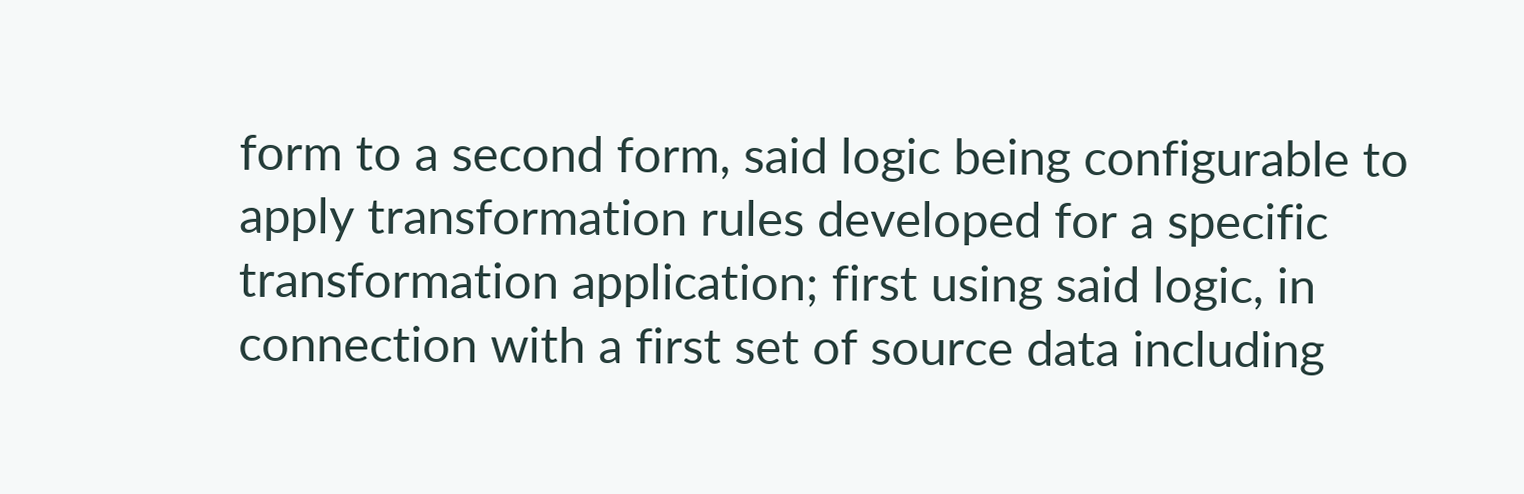form to a second form, said logic being configurable to apply transformation rules developed for a specific transformation application; first using said logic, in connection with a first set of source data including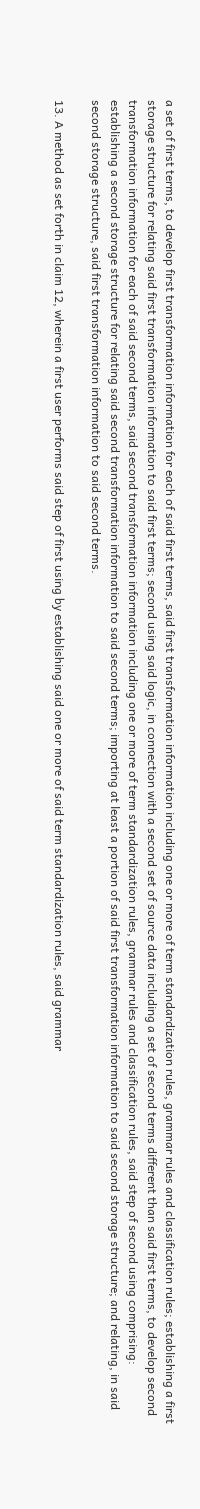a set of first terms, to develop first transformation information for each of said first terms, said first transformation information including one or more of term standardization rules, grammar rules and classification rules; establishing a first storage structure for relating said first transformation information to said first terms; second using said logic, in connection with a second set of source data including a set of second terms different than said first terms, to develop second transformation information for each of said second terms, said second transformation information including one or more of term standardization rules, grammar rules and classification rules, said step of second using comprising: establishing a second storage structure for relating said second transformation information to said second terms; importing at least a portion of said first transformation information to said second storage structure; and relating, in said second storage structure, said first transformation information to said second terms.

13. A method as set forth in claim 12, wherein a first user performs said step of first using by establishing said one or more of said term standardization rules, said grammar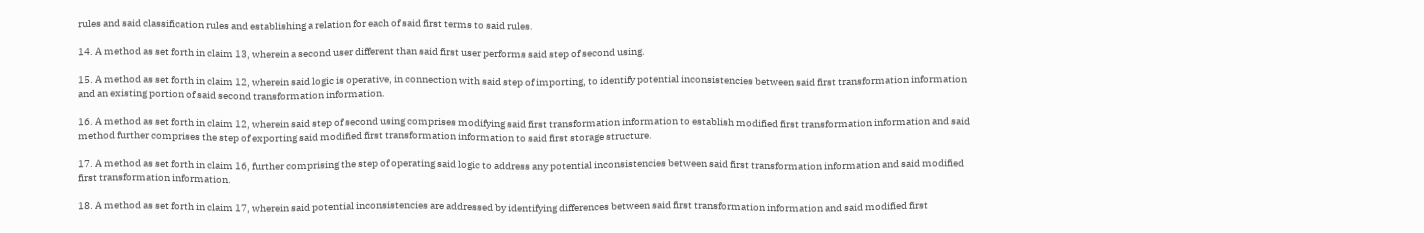rules and said classification rules and establishing a relation for each of said first terms to said rules.

14. A method as set forth in claim 13, wherein a second user different than said first user performs said step of second using.

15. A method as set forth in claim 12, wherein said logic is operative, in connection with said step of importing, to identify potential inconsistencies between said first transformation information and an existing portion of said second transformation information.

16. A method as set forth in claim 12, wherein said step of second using comprises modifying said first transformation information to establish modified first transformation information and said method further comprises the step of exporting said modified first transformation information to said first storage structure.

17. A method as set forth in claim 16, further comprising the step of operating said logic to address any potential inconsistencies between said first transformation information and said modified first transformation information.

18. A method as set forth in claim 17, wherein said potential inconsistencies are addressed by identifying differences between said first transformation information and said modified first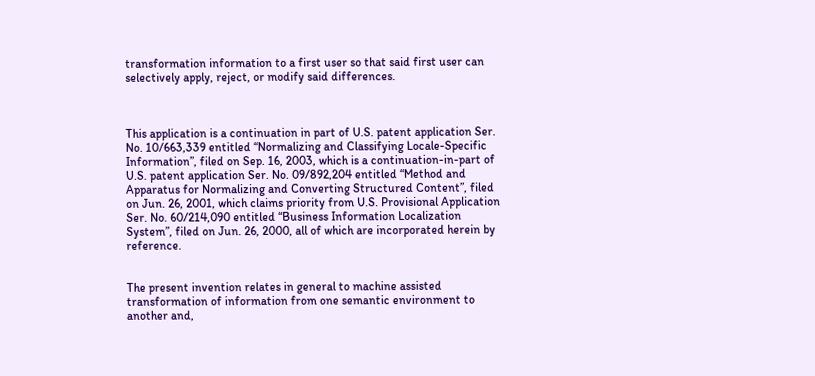transformation information to a first user so that said first user can selectively apply, reject, or modify said differences.



This application is a continuation in part of U.S. patent application Ser. No. 10/663,339 entitled “Normalizing and Classifying Locale-Specific Information”, filed on Sep. 16, 2003, which is a continuation-in-part of U.S. patent application Ser. No. 09/892,204 entitled “Method and Apparatus for Normalizing and Converting Structured Content”, filed on Jun. 26, 2001, which claims priority from U.S. Provisional Application Ser. No. 60/214,090 entitled “Business Information Localization System”, filed on Jun. 26, 2000, all of which are incorporated herein by reference.


The present invention relates in general to machine assisted transformation of information from one semantic environment to another and,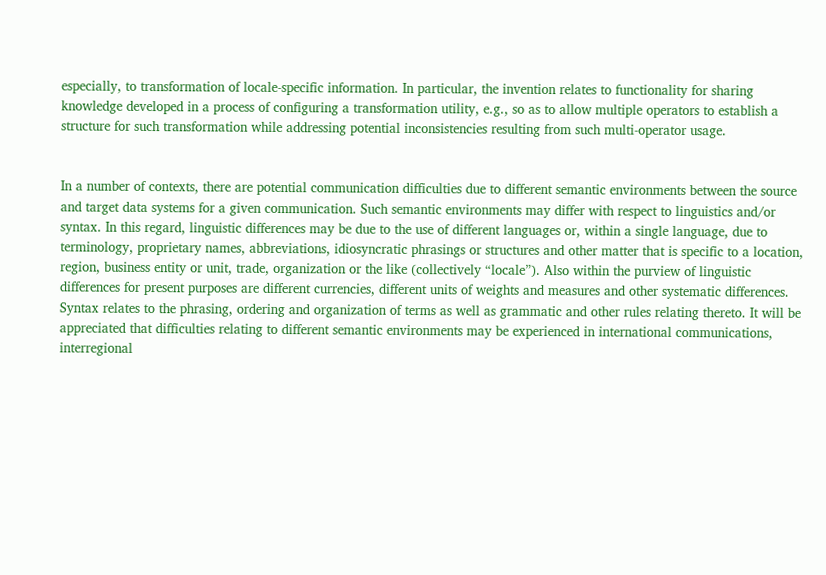especially, to transformation of locale-specific information. In particular, the invention relates to functionality for sharing knowledge developed in a process of configuring a transformation utility, e.g., so as to allow multiple operators to establish a structure for such transformation while addressing potential inconsistencies resulting from such multi-operator usage.


In a number of contexts, there are potential communication difficulties due to different semantic environments between the source and target data systems for a given communication. Such semantic environments may differ with respect to linguistics and/or syntax. In this regard, linguistic differences may be due to the use of different languages or, within a single language, due to terminology, proprietary names, abbreviations, idiosyncratic phrasings or structures and other matter that is specific to a location, region, business entity or unit, trade, organization or the like (collectively “locale”). Also within the purview of linguistic differences for present purposes are different currencies, different units of weights and measures and other systematic differences. Syntax relates to the phrasing, ordering and organization of terms as well as grammatic and other rules relating thereto. It will be appreciated that difficulties relating to different semantic environments may be experienced in international communications, interregional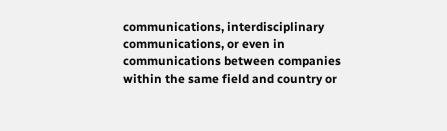communications, interdisciplinary communications, or even in communications between companies within the same field and country or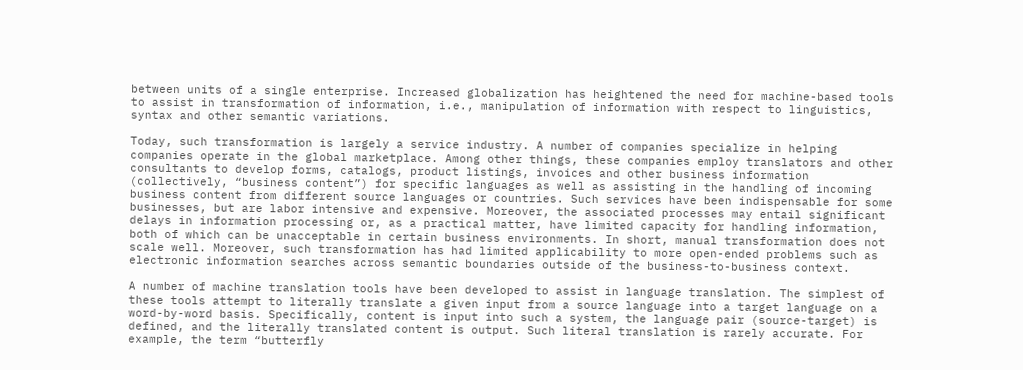between units of a single enterprise. Increased globalization has heightened the need for machine-based tools to assist in transformation of information, i.e., manipulation of information with respect to linguistics, syntax and other semantic variations.

Today, such transformation is largely a service industry. A number of companies specialize in helping companies operate in the global marketplace. Among other things, these companies employ translators and other consultants to develop forms, catalogs, product listings, invoices and other business information (collectively, “business content”) for specific languages as well as assisting in the handling of incoming business content from different source languages or countries. Such services have been indispensable for some businesses, but are labor intensive and expensive. Moreover, the associated processes may entail significant delays in information processing or, as a practical matter, have limited capacity for handling information, both of which can be unacceptable in certain business environments. In short, manual transformation does not scale well. Moreover, such transformation has had limited applicability to more open-ended problems such as electronic information searches across semantic boundaries outside of the business-to-business context.

A number of machine translation tools have been developed to assist in language translation. The simplest of these tools attempt to literally translate a given input from a source language into a target language on a word-by-word basis. Specifically, content is input into such a system, the language pair (source-target) is defined, and the literally translated content is output. Such literal translation is rarely accurate. For example, the term “butterfly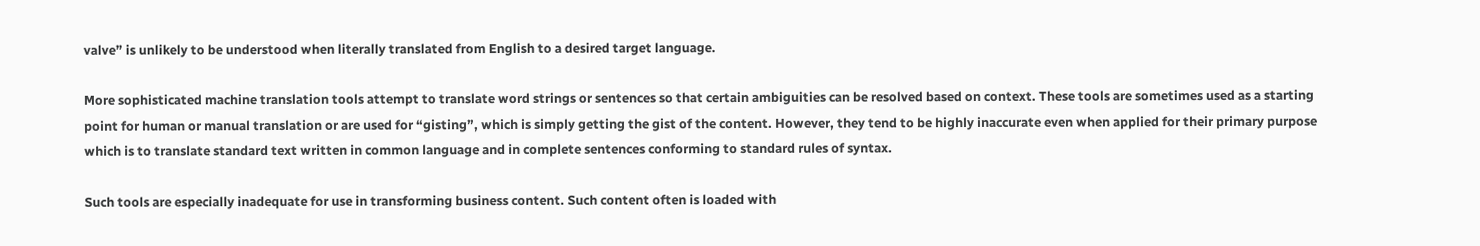valve” is unlikely to be understood when literally translated from English to a desired target language.

More sophisticated machine translation tools attempt to translate word strings or sentences so that certain ambiguities can be resolved based on context. These tools are sometimes used as a starting point for human or manual translation or are used for “gisting”, which is simply getting the gist of the content. However, they tend to be highly inaccurate even when applied for their primary purpose which is to translate standard text written in common language and in complete sentences conforming to standard rules of syntax.

Such tools are especially inadequate for use in transforming business content. Such content often is loaded with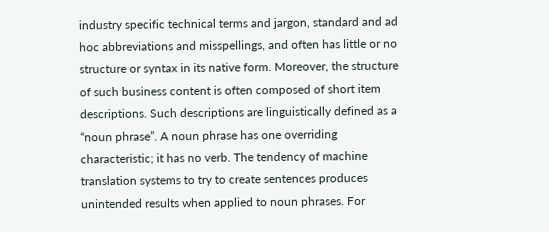industry specific technical terms and jargon, standard and ad hoc abbreviations and misspellings, and often has little or no structure or syntax in its native form. Moreover, the structure of such business content is often composed of short item descriptions. Such descriptions are linguistically defined as a “noun phrase”. A noun phrase has one overriding characteristic; it has no verb. The tendency of machine translation systems to try to create sentences produces unintended results when applied to noun phrases. For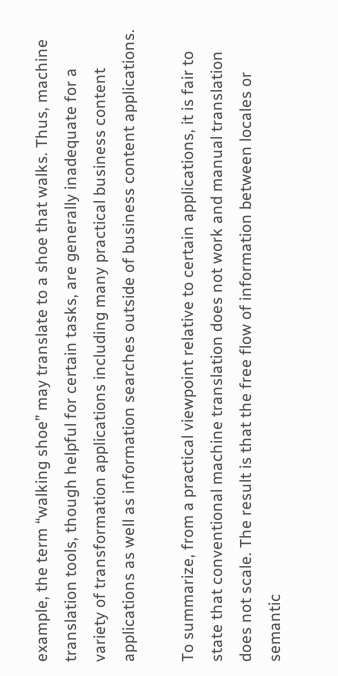example, the term “walking shoe” may translate to a shoe that walks. Thus, machine translation tools, though helpful for certain tasks, are generally inadequate for a variety of transformation applications including many practical business content applications as well as information searches outside of business content applications.

To summarize, from a practical viewpoint relative to certain applications, it is fair to state that conventional machine translation does not work and manual translation does not scale. The result is that the free flow of information between locales or semantic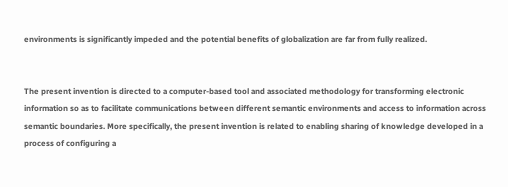environments is significantly impeded and the potential benefits of globalization are far from fully realized.


The present invention is directed to a computer-based tool and associated methodology for transforming electronic information so as to facilitate communications between different semantic environments and access to information across semantic boundaries. More specifically, the present invention is related to enabling sharing of knowledge developed in a process of configuring a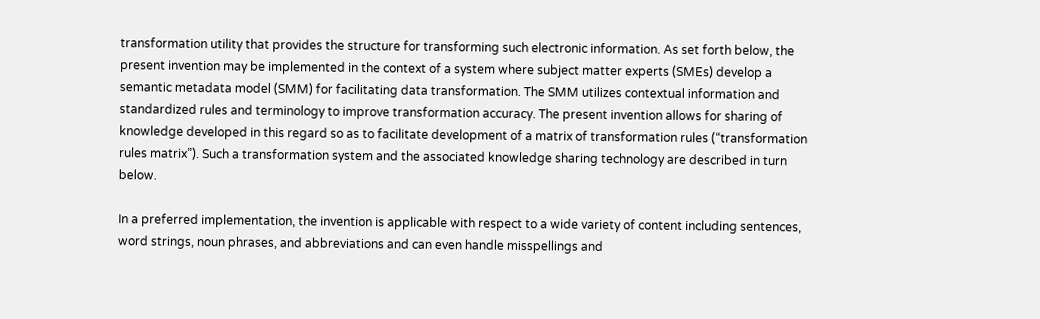transformation utility that provides the structure for transforming such electronic information. As set forth below, the present invention may be implemented in the context of a system where subject matter experts (SMEs) develop a semantic metadata model (SMM) for facilitating data transformation. The SMM utilizes contextual information and standardized rules and terminology to improve transformation accuracy. The present invention allows for sharing of knowledge developed in this regard so as to facilitate development of a matrix of transformation rules (“transformation rules matrix”). Such a transformation system and the associated knowledge sharing technology are described in turn below.

In a preferred implementation, the invention is applicable with respect to a wide variety of content including sentences, word strings, noun phrases, and abbreviations and can even handle misspellings and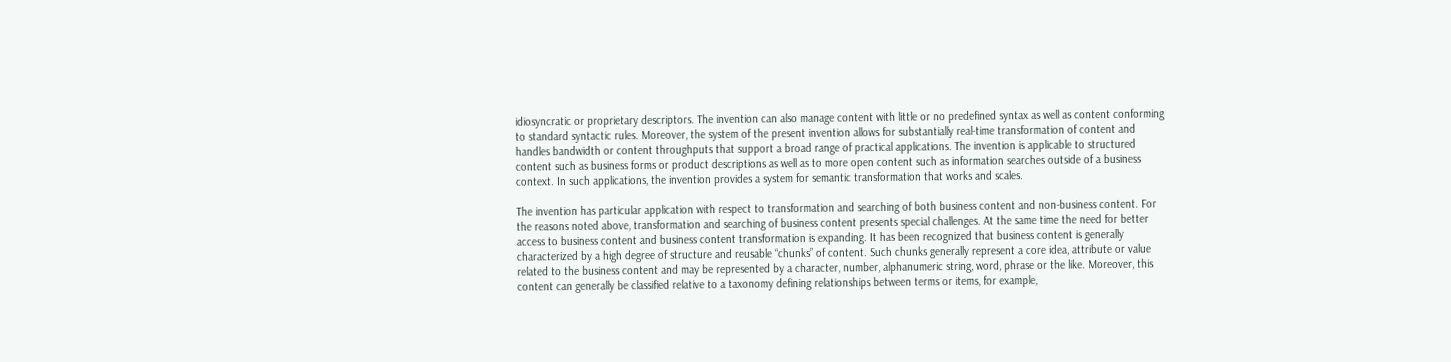idiosyncratic or proprietary descriptors. The invention can also manage content with little or no predefined syntax as well as content conforming to standard syntactic rules. Moreover, the system of the present invention allows for substantially real-time transformation of content and handles bandwidth or content throughputs that support a broad range of practical applications. The invention is applicable to structured content such as business forms or product descriptions as well as to more open content such as information searches outside of a business context. In such applications, the invention provides a system for semantic transformation that works and scales.

The invention has particular application with respect to transformation and searching of both business content and non-business content. For the reasons noted above, transformation and searching of business content presents special challenges. At the same time the need for better access to business content and business content transformation is expanding. It has been recognized that business content is generally characterized by a high degree of structure and reusable “chunks” of content. Such chunks generally represent a core idea, attribute or value related to the business content and may be represented by a character, number, alphanumeric string, word, phrase or the like. Moreover, this content can generally be classified relative to a taxonomy defining relationships between terms or items, for example,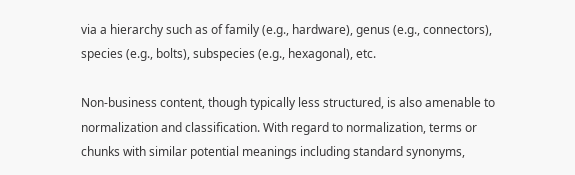via a hierarchy such as of family (e.g., hardware), genus (e.g., connectors), species (e.g., bolts), subspecies (e.g., hexagonal), etc.

Non-business content, though typically less structured, is also amenable to normalization and classification. With regard to normalization, terms or chunks with similar potential meanings including standard synonyms,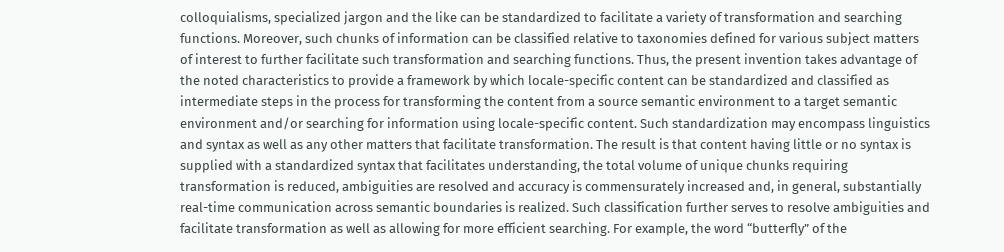colloquialisms, specialized jargon and the like can be standardized to facilitate a variety of transformation and searching functions. Moreover, such chunks of information can be classified relative to taxonomies defined for various subject matters of interest to further facilitate such transformation and searching functions. Thus, the present invention takes advantage of the noted characteristics to provide a framework by which locale-specific content can be standardized and classified as intermediate steps in the process for transforming the content from a source semantic environment to a target semantic environment and/or searching for information using locale-specific content. Such standardization may encompass linguistics and syntax as well as any other matters that facilitate transformation. The result is that content having little or no syntax is supplied with a standardized syntax that facilitates understanding, the total volume of unique chunks requiring transformation is reduced, ambiguities are resolved and accuracy is commensurately increased and, in general, substantially real-time communication across semantic boundaries is realized. Such classification further serves to resolve ambiguities and facilitate transformation as well as allowing for more efficient searching. For example, the word “butterfly” of the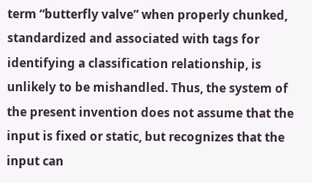term “butterfly valve” when properly chunked, standardized and associated with tags for identifying a classification relationship, is unlikely to be mishandled. Thus, the system of the present invention does not assume that the input is fixed or static, but recognizes that the input can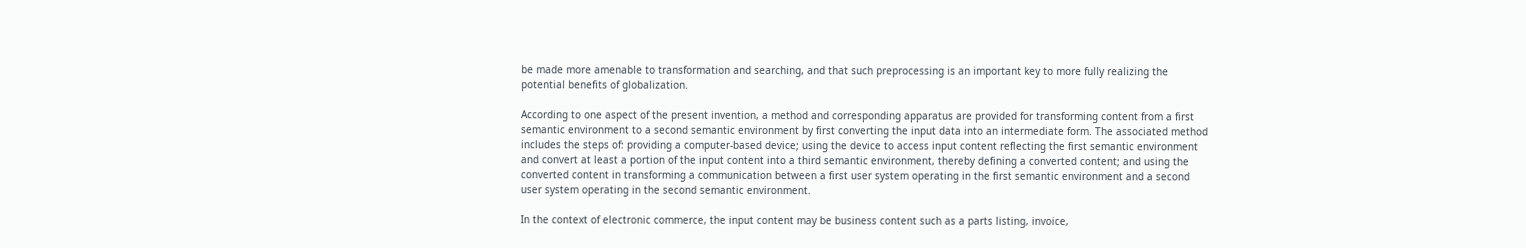be made more amenable to transformation and searching, and that such preprocessing is an important key to more fully realizing the potential benefits of globalization.

According to one aspect of the present invention, a method and corresponding apparatus are provided for transforming content from a first semantic environment to a second semantic environment by first converting the input data into an intermediate form. The associated method includes the steps of: providing a computer-based device; using the device to access input content reflecting the first semantic environment and convert at least a portion of the input content into a third semantic environment, thereby defining a converted content; and using the converted content in transforming a communication between a first user system operating in the first semantic environment and a second user system operating in the second semantic environment.

In the context of electronic commerce, the input content may be business content such as a parts listing, invoice,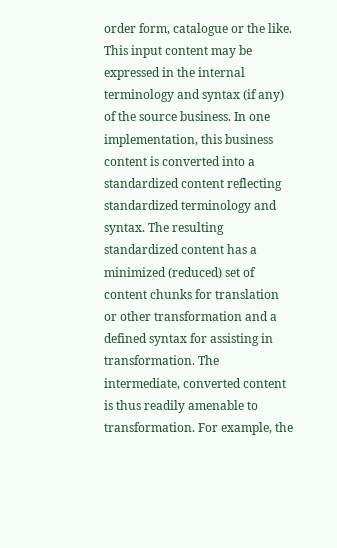order form, catalogue or the like. This input content may be expressed in the internal terminology and syntax (if any) of the source business. In one implementation, this business content is converted into a standardized content reflecting standardized terminology and syntax. The resulting standardized content has a minimized (reduced) set of content chunks for translation or other transformation and a defined syntax for assisting in transformation. The intermediate, converted content is thus readily amenable to transformation. For example, the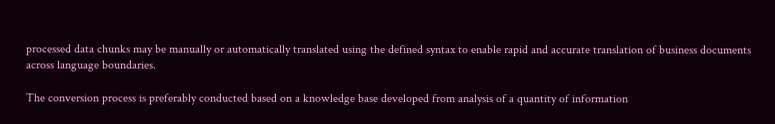processed data chunks may be manually or automatically translated using the defined syntax to enable rapid and accurate translation of business documents across language boundaries.

The conversion process is preferably conducted based on a knowledge base developed from analysis of a quantity of information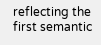reflecting the first semantic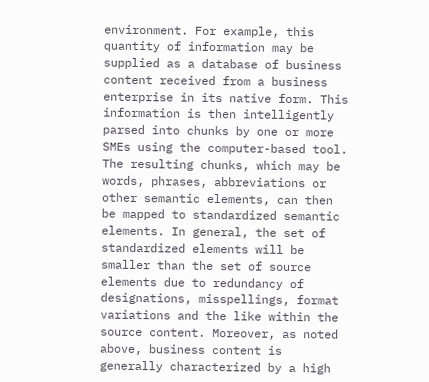environment. For example, this quantity of information may be supplied as a database of business content received from a business enterprise in its native form. This information is then intelligently parsed into chunks by one or more SMEs using the computer-based tool. The resulting chunks, which may be words, phrases, abbreviations or other semantic elements, can then be mapped to standardized semantic elements. In general, the set of standardized elements will be smaller than the set of source elements due to redundancy of designations, misspellings, format variations and the like within the source content. Moreover, as noted above, business content is generally characterized by a high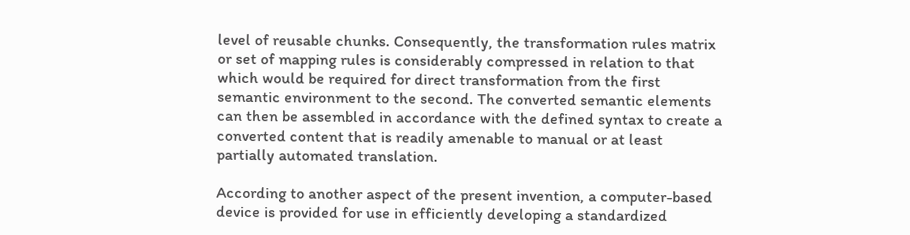level of reusable chunks. Consequently, the transformation rules matrix or set of mapping rules is considerably compressed in relation to that which would be required for direct transformation from the first semantic environment to the second. The converted semantic elements can then be assembled in accordance with the defined syntax to create a converted content that is readily amenable to manual or at least partially automated translation.

According to another aspect of the present invention, a computer-based device is provided for use in efficiently developing a standardized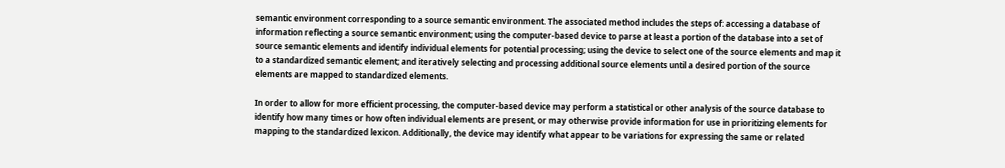semantic environment corresponding to a source semantic environment. The associated method includes the steps of: accessing a database of information reflecting a source semantic environment; using the computer-based device to parse at least a portion of the database into a set of source semantic elements and identify individual elements for potential processing; using the device to select one of the source elements and map it to a standardized semantic element; and iteratively selecting and processing additional source elements until a desired portion of the source elements are mapped to standardized elements.

In order to allow for more efficient processing, the computer-based device may perform a statistical or other analysis of the source database to identify how many times or how often individual elements are present, or may otherwise provide information for use in prioritizing elements for mapping to the standardized lexicon. Additionally, the device may identify what appear to be variations for expressing the same or related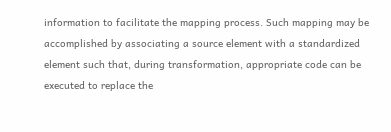information to facilitate the mapping process. Such mapping may be accomplished by associating a source element with a standardized element such that, during transformation, appropriate code can be executed to replace the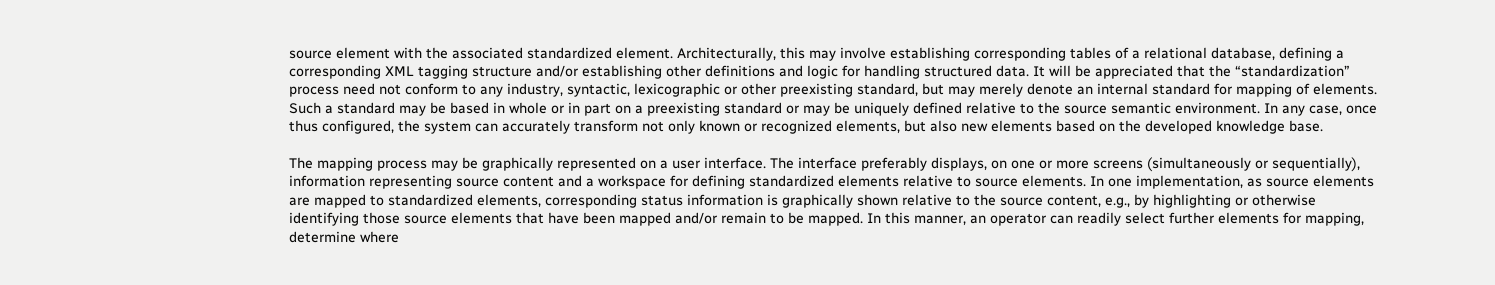source element with the associated standardized element. Architecturally, this may involve establishing corresponding tables of a relational database, defining a corresponding XML tagging structure and/or establishing other definitions and logic for handling structured data. It will be appreciated that the “standardization” process need not conform to any industry, syntactic, lexicographic or other preexisting standard, but may merely denote an internal standard for mapping of elements. Such a standard may be based in whole or in part on a preexisting standard or may be uniquely defined relative to the source semantic environment. In any case, once thus configured, the system can accurately transform not only known or recognized elements, but also new elements based on the developed knowledge base.

The mapping process may be graphically represented on a user interface. The interface preferably displays, on one or more screens (simultaneously or sequentially), information representing source content and a workspace for defining standardized elements relative to source elements. In one implementation, as source elements are mapped to standardized elements, corresponding status information is graphically shown relative to the source content, e.g., by highlighting or otherwise identifying those source elements that have been mapped and/or remain to be mapped. In this manner, an operator can readily select further elements for mapping, determine where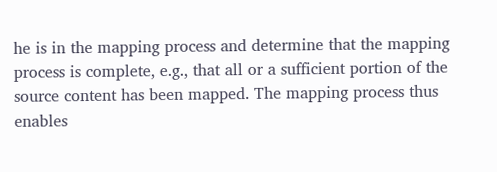he is in the mapping process and determine that the mapping process is complete, e.g., that all or a sufficient portion of the source content has been mapped. The mapping process thus enables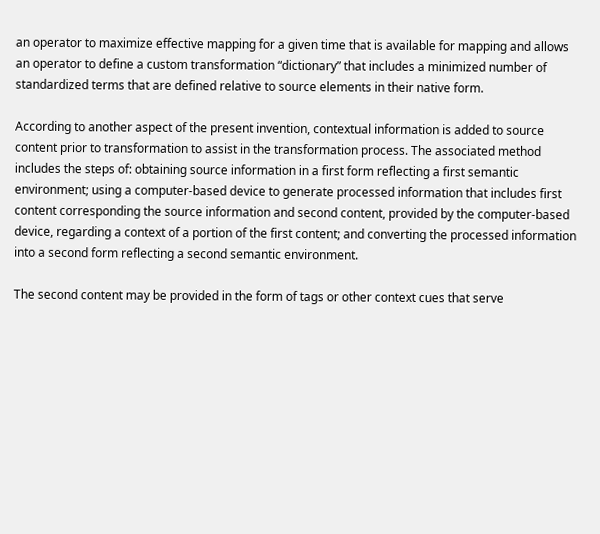an operator to maximize effective mapping for a given time that is available for mapping and allows an operator to define a custom transformation “dictionary” that includes a minimized number of standardized terms that are defined relative to source elements in their native form.

According to another aspect of the present invention, contextual information is added to source content prior to transformation to assist in the transformation process. The associated method includes the steps of: obtaining source information in a first form reflecting a first semantic environment; using a computer-based device to generate processed information that includes first content corresponding the source information and second content, provided by the computer-based device, regarding a context of a portion of the first content; and converting the processed information into a second form reflecting a second semantic environment.

The second content may be provided in the form of tags or other context cues that serve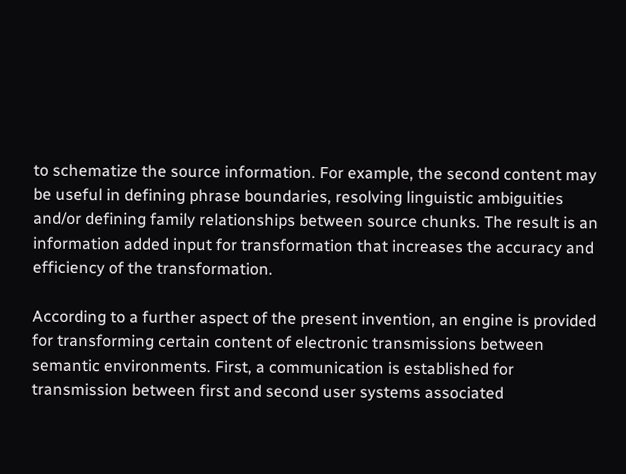to schematize the source information. For example, the second content may be useful in defining phrase boundaries, resolving linguistic ambiguities and/or defining family relationships between source chunks. The result is an information added input for transformation that increases the accuracy and efficiency of the transformation.

According to a further aspect of the present invention, an engine is provided for transforming certain content of electronic transmissions between semantic environments. First, a communication is established for transmission between first and second user systems associated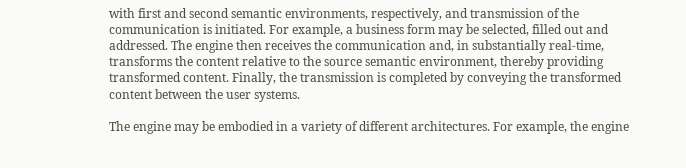with first and second semantic environments, respectively, and transmission of the communication is initiated. For example, a business form may be selected, filled out and addressed. The engine then receives the communication and, in substantially real-time, transforms the content relative to the source semantic environment, thereby providing transformed content. Finally, the transmission is completed by conveying the transformed content between the user systems.

The engine may be embodied in a variety of different architectures. For example, the engine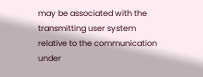may be associated with the transmitting user system relative to the communication under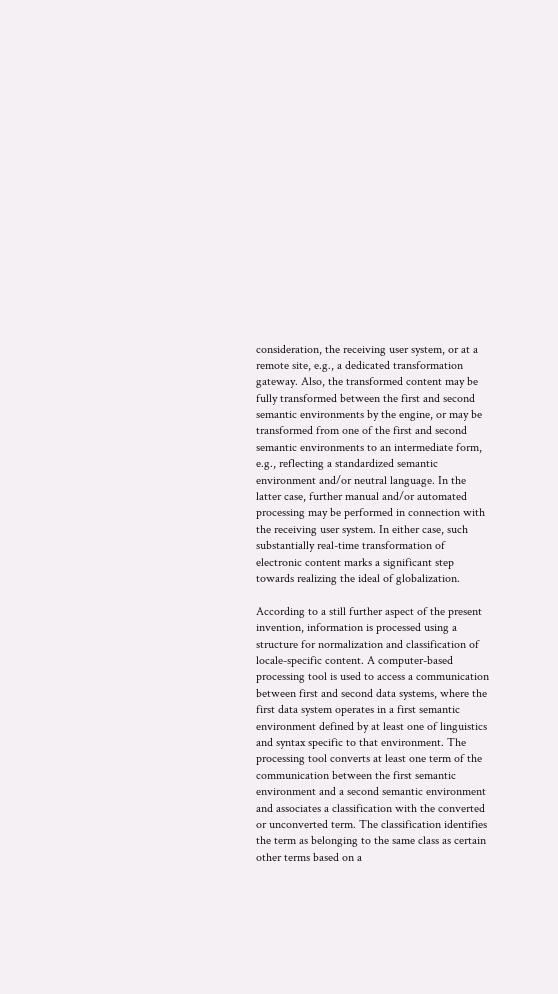consideration, the receiving user system, or at a remote site, e.g., a dedicated transformation gateway. Also, the transformed content may be fully transformed between the first and second semantic environments by the engine, or may be transformed from one of the first and second semantic environments to an intermediate form, e.g., reflecting a standardized semantic environment and/or neutral language. In the latter case, further manual and/or automated processing may be performed in connection with the receiving user system. In either case, such substantially real-time transformation of electronic content marks a significant step towards realizing the ideal of globalization.

According to a still further aspect of the present invention, information is processed using a structure for normalization and classification of locale-specific content. A computer-based processing tool is used to access a communication between first and second data systems, where the first data system operates in a first semantic environment defined by at least one of linguistics and syntax specific to that environment. The processing tool converts at least one term of the communication between the first semantic environment and a second semantic environment and associates a classification with the converted or unconverted term. The classification identifies the term as belonging to the same class as certain other terms based on a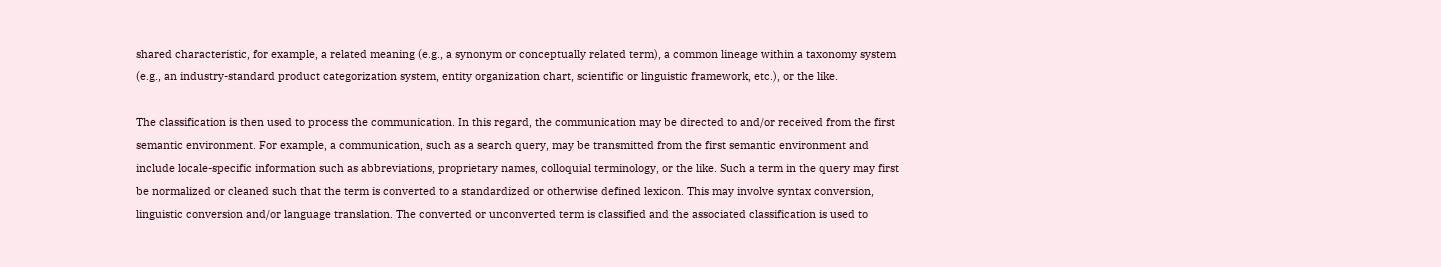shared characteristic, for example, a related meaning (e.g., a synonym or conceptually related term), a common lineage within a taxonomy system (e.g., an industry-standard product categorization system, entity organization chart, scientific or linguistic framework, etc.), or the like.

The classification is then used to process the communication. In this regard, the communication may be directed to and/or received from the first semantic environment. For example, a communication, such as a search query, may be transmitted from the first semantic environment and include locale-specific information such as abbreviations, proprietary names, colloquial terminology, or the like. Such a term in the query may first be normalized or cleaned such that the term is converted to a standardized or otherwise defined lexicon. This may involve syntax conversion, linguistic conversion and/or language translation. The converted or unconverted term is classified and the associated classification is used to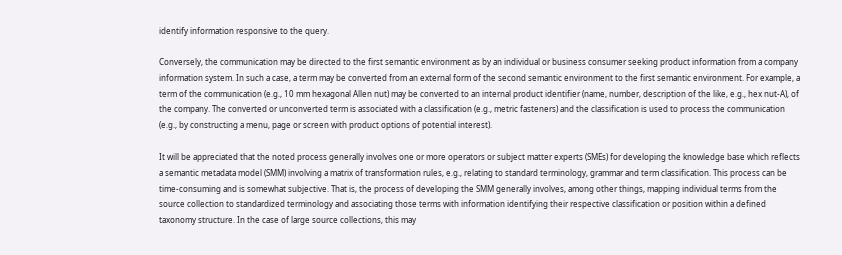identify information responsive to the query.

Conversely, the communication may be directed to the first semantic environment as by an individual or business consumer seeking product information from a company information system. In such a case, a term may be converted from an external form of the second semantic environment to the first semantic environment. For example, a term of the communication (e.g., 10 mm hexagonal Allen nut) may be converted to an internal product identifier (name, number, description of the like, e.g., hex nut-A), of the company. The converted or unconverted term is associated with a classification (e.g., metric fasteners) and the classification is used to process the communication (e.g., by constructing a menu, page or screen with product options of potential interest).

It will be appreciated that the noted process generally involves one or more operators or subject matter experts (SMEs) for developing the knowledge base which reflects a semantic metadata model (SMM) involving a matrix of transformation rules, e.g., relating to standard terminology, grammar and term classification. This process can be time-consuming and is somewhat subjective. That is, the process of developing the SMM generally involves, among other things, mapping individual terms from the source collection to standardized terminology and associating those terms with information identifying their respective classification or position within a defined taxonomy structure. In the case of large source collections, this may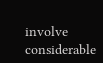involve considerable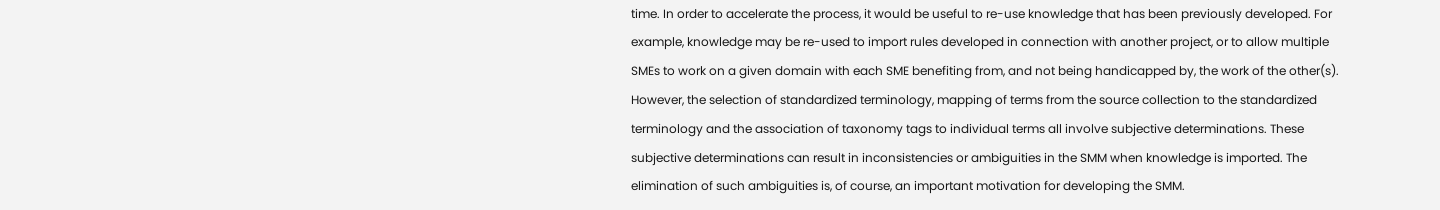time. In order to accelerate the process, it would be useful to re-use knowledge that has been previously developed. For example, knowledge may be re-used to import rules developed in connection with another project, or to allow multiple SMEs to work on a given domain with each SME benefiting from, and not being handicapped by, the work of the other(s). However, the selection of standardized terminology, mapping of terms from the source collection to the standardized terminology and the association of taxonomy tags to individual terms all involve subjective determinations. These subjective determinations can result in inconsistencies or ambiguities in the SMM when knowledge is imported. The elimination of such ambiguities is, of course, an important motivation for developing the SMM.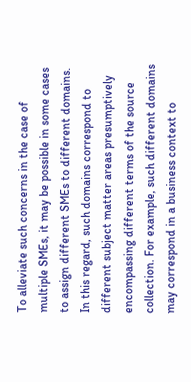To alleviate such concerns in the case of multiple SMEs, it may be possible in some cases to assign different SMEs to different domains. In this regard, such domains correspond to different subject matter areas presumptively encompassing different terms of the source collection. For example, such different domains may correspond in a business context to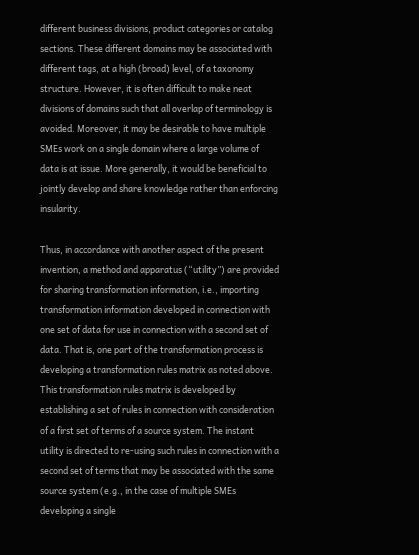different business divisions, product categories or catalog sections. These different domains may be associated with different tags, at a high (broad) level, of a taxonomy structure. However, it is often difficult to make neat divisions of domains such that all overlap of terminology is avoided. Moreover, it may be desirable to have multiple SMEs work on a single domain where a large volume of data is at issue. More generally, it would be beneficial to jointly develop and share knowledge rather than enforcing insularity.

Thus, in accordance with another aspect of the present invention, a method and apparatus (“utility”) are provided for sharing transformation information, i.e., importing transformation information developed in connection with one set of data for use in connection with a second set of data. That is, one part of the transformation process is developing a transformation rules matrix as noted above. This transformation rules matrix is developed by establishing a set of rules in connection with consideration of a first set of terms of a source system. The instant utility is directed to re-using such rules in connection with a second set of terms that may be associated with the same source system (e.g., in the case of multiple SMEs developing a single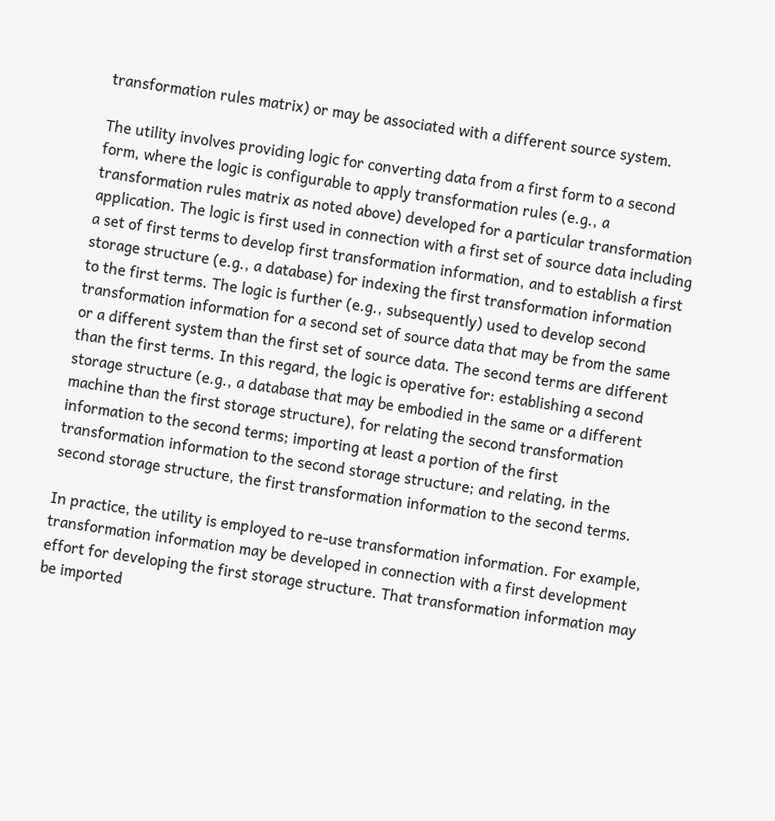transformation rules matrix) or may be associated with a different source system.

The utility involves providing logic for converting data from a first form to a second form, where the logic is configurable to apply transformation rules (e.g., a transformation rules matrix as noted above) developed for a particular transformation application. The logic is first used in connection with a first set of source data including a set of first terms to develop first transformation information, and to establish a first storage structure (e.g., a database) for indexing the first transformation information to the first terms. The logic is further (e.g., subsequently) used to develop second transformation information for a second set of source data that may be from the same or a different system than the first set of source data. The second terms are different than the first terms. In this regard, the logic is operative for: establishing a second storage structure (e.g., a database that may be embodied in the same or a different machine than the first storage structure), for relating the second transformation information to the second terms; importing at least a portion of the first transformation information to the second storage structure; and relating, in the second storage structure, the first transformation information to the second terms.

In practice, the utility is employed to re-use transformation information. For example, transformation information may be developed in connection with a first development effort for developing the first storage structure. That transformation information may be imported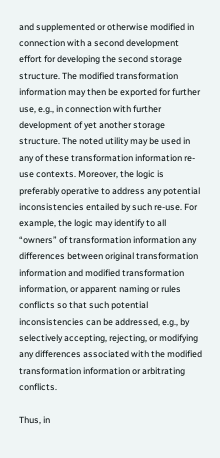and supplemented or otherwise modified in connection with a second development effort for developing the second storage structure. The modified transformation information may then be exported for further use, e.g., in connection with further development of yet another storage structure. The noted utility may be used in any of these transformation information re-use contexts. Moreover, the logic is preferably operative to address any potential inconsistencies entailed by such re-use. For example, the logic may identify to all “owners” of transformation information any differences between original transformation information and modified transformation information, or apparent naming or rules conflicts so that such potential inconsistencies can be addressed, e.g., by selectively accepting, rejecting, or modifying any differences associated with the modified transformation information or arbitrating conflicts.

Thus, in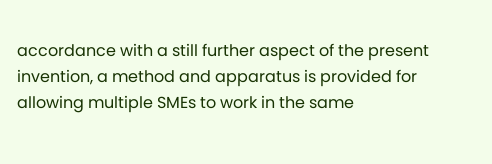accordance with a still further aspect of the present invention, a method and apparatus is provided for allowing multiple SMEs to work in the same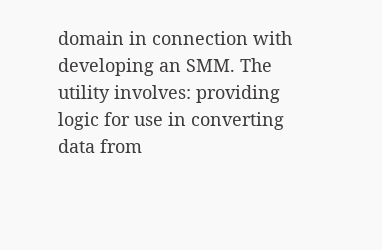domain in connection with developing an SMM. The utility involves: providing logic for use in converting data from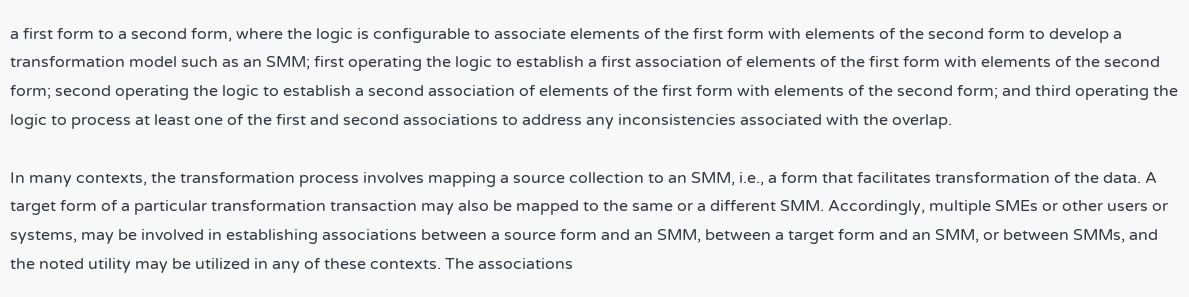a first form to a second form, where the logic is configurable to associate elements of the first form with elements of the second form to develop a transformation model such as an SMM; first operating the logic to establish a first association of elements of the first form with elements of the second form; second operating the logic to establish a second association of elements of the first form with elements of the second form; and third operating the logic to process at least one of the first and second associations to address any inconsistencies associated with the overlap.

In many contexts, the transformation process involves mapping a source collection to an SMM, i.e., a form that facilitates transformation of the data. A target form of a particular transformation transaction may also be mapped to the same or a different SMM. Accordingly, multiple SMEs or other users or systems, may be involved in establishing associations between a source form and an SMM, between a target form and an SMM, or between SMMs, and the noted utility may be utilized in any of these contexts. The associations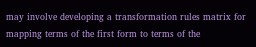may involve developing a transformation rules matrix for mapping terms of the first form to terms of the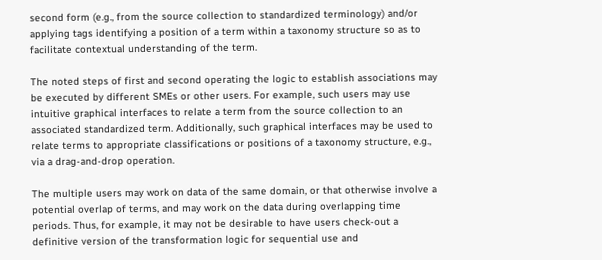second form (e.g., from the source collection to standardized terminology) and/or applying tags identifying a position of a term within a taxonomy structure so as to facilitate contextual understanding of the term.

The noted steps of first and second operating the logic to establish associations may be executed by different SMEs or other users. For example, such users may use intuitive graphical interfaces to relate a term from the source collection to an associated standardized term. Additionally, such graphical interfaces may be used to relate terms to appropriate classifications or positions of a taxonomy structure, e.g., via a drag-and-drop operation.

The multiple users may work on data of the same domain, or that otherwise involve a potential overlap of terms, and may work on the data during overlapping time periods. Thus, for example, it may not be desirable to have users check-out a definitive version of the transformation logic for sequential use and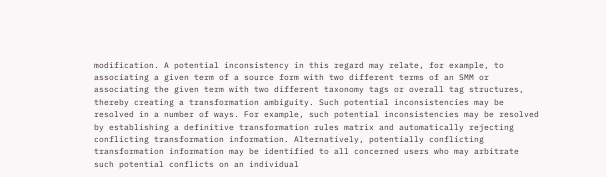modification. A potential inconsistency in this regard may relate, for example, to associating a given term of a source form with two different terms of an SMM or associating the given term with two different taxonomy tags or overall tag structures, thereby creating a transformation ambiguity. Such potential inconsistencies may be resolved in a number of ways. For example, such potential inconsistencies may be resolved by establishing a definitive transformation rules matrix and automatically rejecting conflicting transformation information. Alternatively, potentially conflicting transformation information may be identified to all concerned users who may arbitrate such potential conflicts on an individual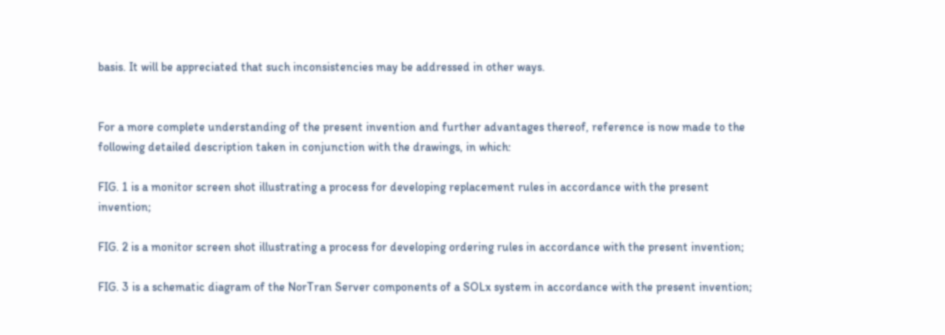basis. It will be appreciated that such inconsistencies may be addressed in other ways.


For a more complete understanding of the present invention and further advantages thereof, reference is now made to the following detailed description taken in conjunction with the drawings, in which:

FIG. 1 is a monitor screen shot illustrating a process for developing replacement rules in accordance with the present invention;

FIG. 2 is a monitor screen shot illustrating a process for developing ordering rules in accordance with the present invention;

FIG. 3 is a schematic diagram of the NorTran Server components of a SOLx system in accordance with the present invention;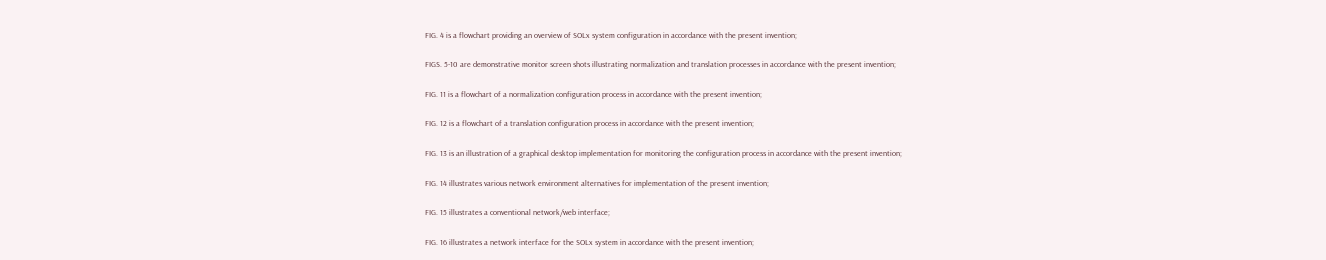FIG. 4 is a flowchart providing an overview of SOLx system configuration in accordance with the present invention;

FIGS. 5-10 are demonstrative monitor screen shots illustrating normalization and translation processes in accordance with the present invention;

FIG. 11 is a flowchart of a normalization configuration process in accordance with the present invention;

FIG. 12 is a flowchart of a translation configuration process in accordance with the present invention;

FIG. 13 is an illustration of a graphical desktop implementation for monitoring the configuration process in accordance with the present invention;

FIG. 14 illustrates various network environment alternatives for implementation of the present invention;

FIG. 15 illustrates a conventional network/web interface;

FIG. 16 illustrates a network interface for the SOLx system in accordance with the present invention;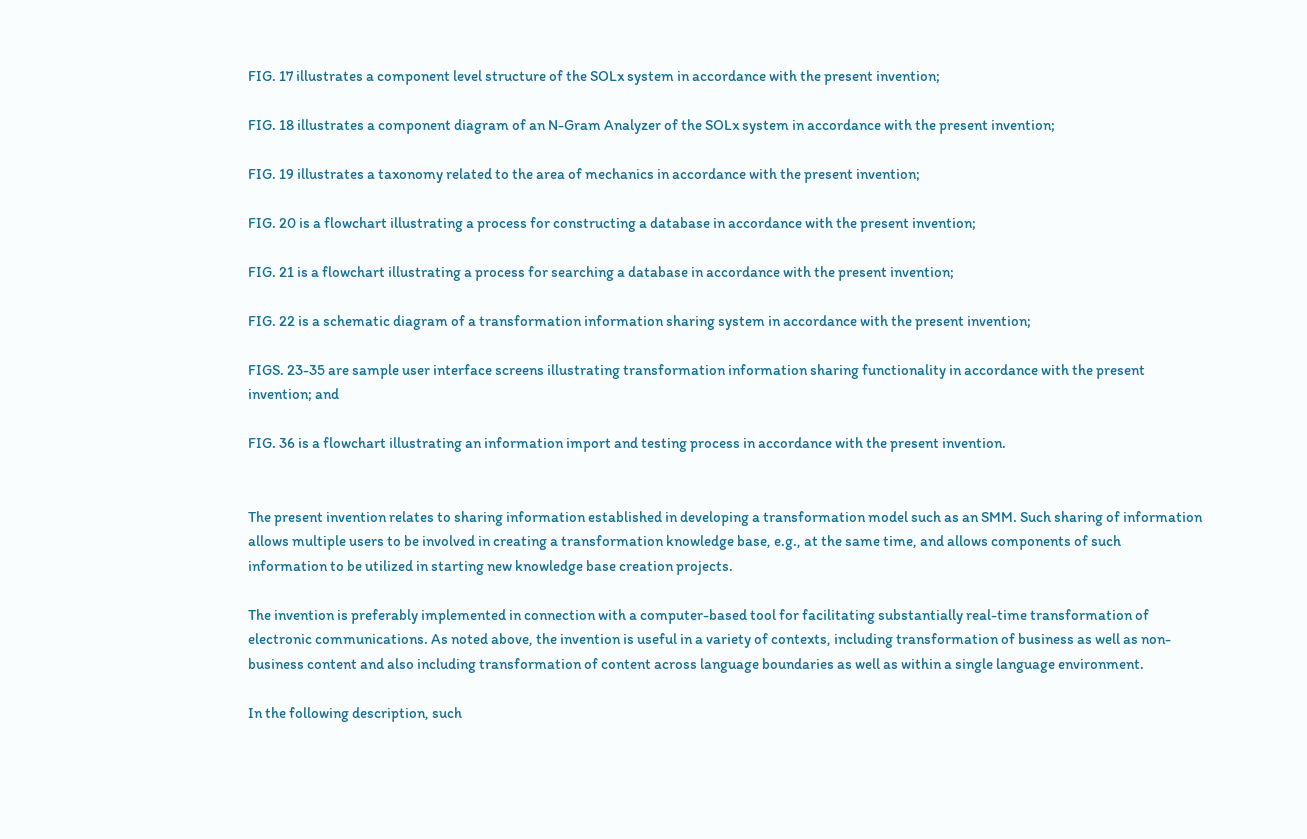FIG. 17 illustrates a component level structure of the SOLx system in accordance with the present invention;

FIG. 18 illustrates a component diagram of an N-Gram Analyzer of the SOLx system in accordance with the present invention;

FIG. 19 illustrates a taxonomy related to the area of mechanics in accordance with the present invention;

FIG. 20 is a flowchart illustrating a process for constructing a database in accordance with the present invention;

FIG. 21 is a flowchart illustrating a process for searching a database in accordance with the present invention;

FIG. 22 is a schematic diagram of a transformation information sharing system in accordance with the present invention;

FIGS. 23-35 are sample user interface screens illustrating transformation information sharing functionality in accordance with the present invention; and

FIG. 36 is a flowchart illustrating an information import and testing process in accordance with the present invention.


The present invention relates to sharing information established in developing a transformation model such as an SMM. Such sharing of information allows multiple users to be involved in creating a transformation knowledge base, e.g., at the same time, and allows components of such information to be utilized in starting new knowledge base creation projects.

The invention is preferably implemented in connection with a computer-based tool for facilitating substantially real-time transformation of electronic communications. As noted above, the invention is useful in a variety of contexts, including transformation of business as well as non-business content and also including transformation of content across language boundaries as well as within a single language environment.

In the following description, such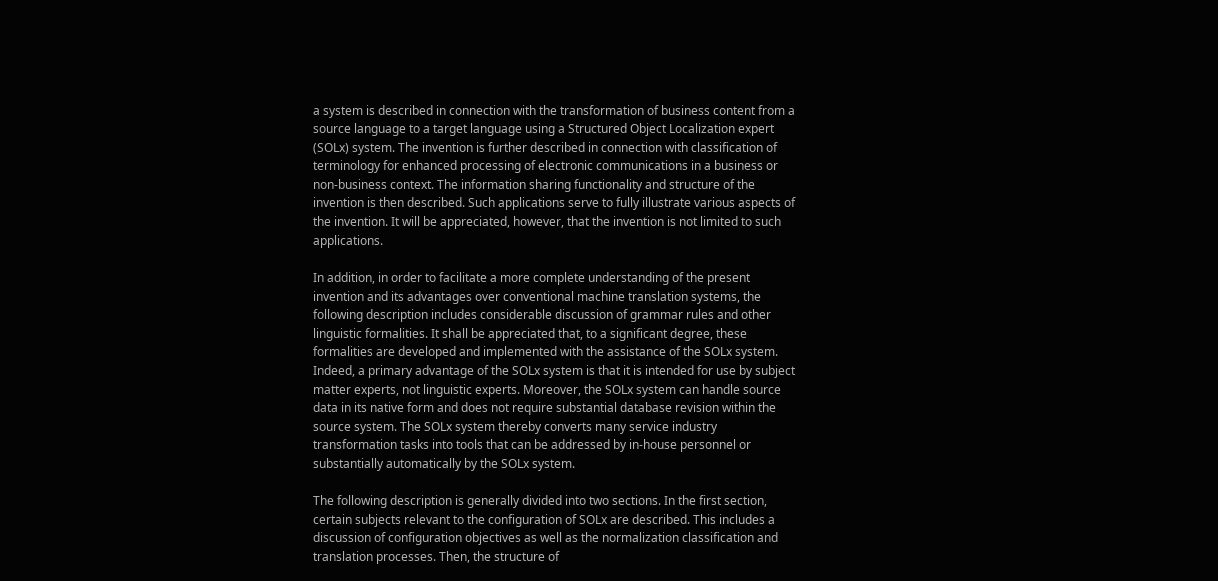a system is described in connection with the transformation of business content from a source language to a target language using a Structured Object Localization expert (SOLx) system. The invention is further described in connection with classification of terminology for enhanced processing of electronic communications in a business or non-business context. The information sharing functionality and structure of the invention is then described. Such applications serve to fully illustrate various aspects of the invention. It will be appreciated, however, that the invention is not limited to such applications.

In addition, in order to facilitate a more complete understanding of the present invention and its advantages over conventional machine translation systems, the following description includes considerable discussion of grammar rules and other linguistic formalities. It shall be appreciated that, to a significant degree, these formalities are developed and implemented with the assistance of the SOLx system. Indeed, a primary advantage of the SOLx system is that it is intended for use by subject matter experts, not linguistic experts. Moreover, the SOLx system can handle source data in its native form and does not require substantial database revision within the source system. The SOLx system thereby converts many service industry transformation tasks into tools that can be addressed by in-house personnel or substantially automatically by the SOLx system.

The following description is generally divided into two sections. In the first section, certain subjects relevant to the configuration of SOLx are described. This includes a discussion of configuration objectives as well as the normalization classification and translation processes. Then, the structure of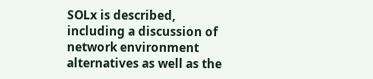SOLx is described, including a discussion of network environment alternatives as well as the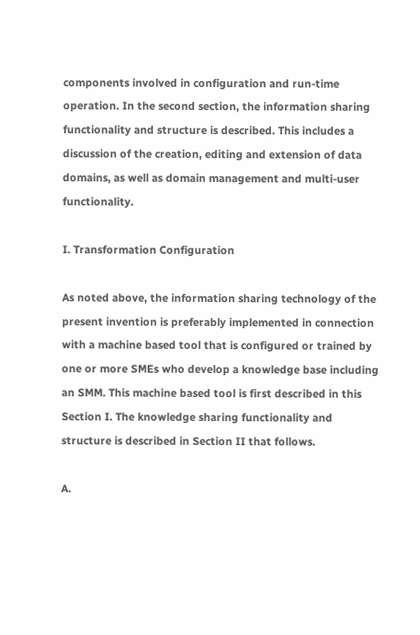components involved in configuration and run-time operation. In the second section, the information sharing functionality and structure is described. This includes a discussion of the creation, editing and extension of data domains, as well as domain management and multi-user functionality.

I. Transformation Configuration

As noted above, the information sharing technology of the present invention is preferably implemented in connection with a machine based tool that is configured or trained by one or more SMEs who develop a knowledge base including an SMM. This machine based tool is first described in this Section I. The knowledge sharing functionality and structure is described in Section II that follows.

A.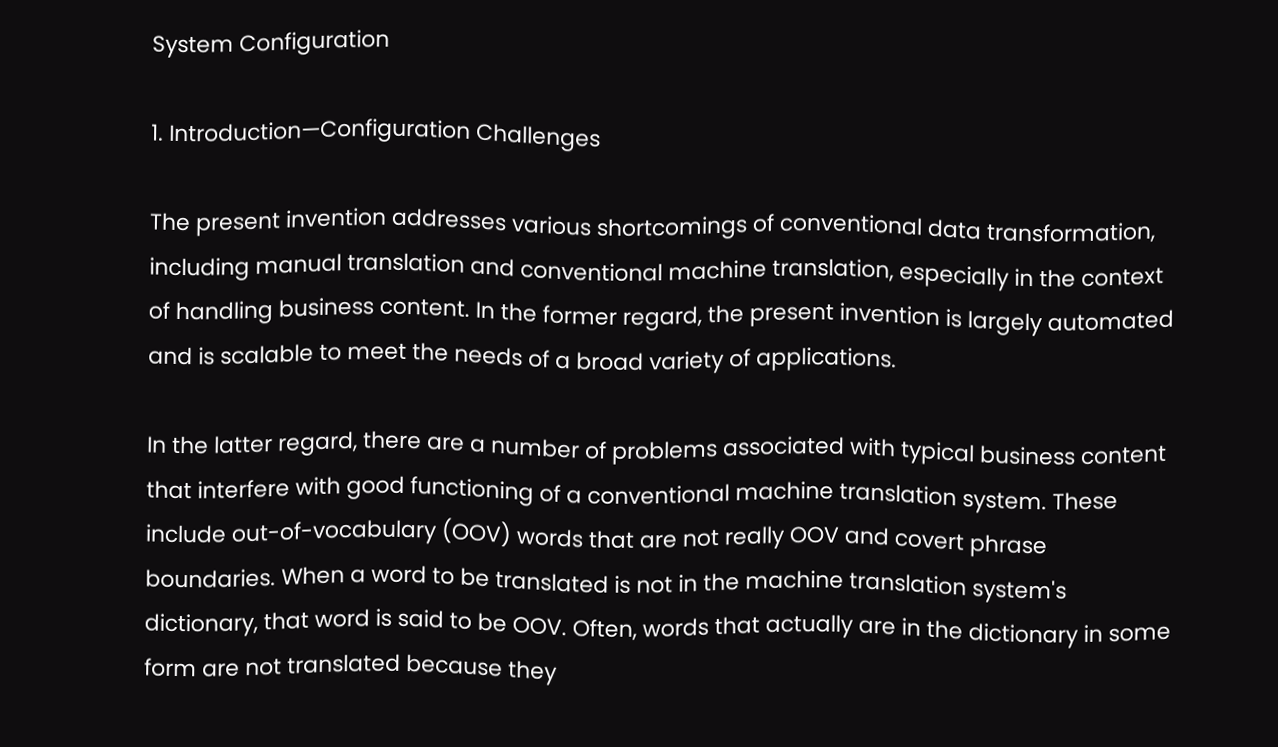System Configuration

1. Introduction—Configuration Challenges

The present invention addresses various shortcomings of conventional data transformation, including manual translation and conventional machine translation, especially in the context of handling business content. In the former regard, the present invention is largely automated and is scalable to meet the needs of a broad variety of applications.

In the latter regard, there are a number of problems associated with typical business content that interfere with good functioning of a conventional machine translation system. These include out-of-vocabulary (OOV) words that are not really OOV and covert phrase boundaries. When a word to be translated is not in the machine translation system's dictionary, that word is said to be OOV. Often, words that actually are in the dictionary in some form are not translated because they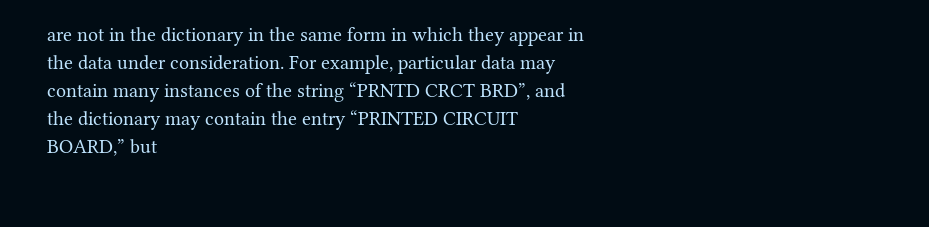are not in the dictionary in the same form in which they appear in the data under consideration. For example, particular data may contain many instances of the string “PRNTD CRCT BRD”, and the dictionary may contain the entry “PRINTED CIRCUIT BOARD,” but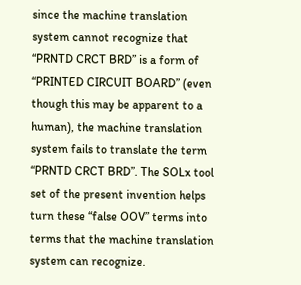since the machine translation system cannot recognize that “PRNTD CRCT BRD” is a form of “PRINTED CIRCUIT BOARD” (even though this may be apparent to a human), the machine translation system fails to translate the term “PRNTD CRCT BRD”. The SOLx tool set of the present invention helps turn these “false OOV” terms into terms that the machine translation system can recognize.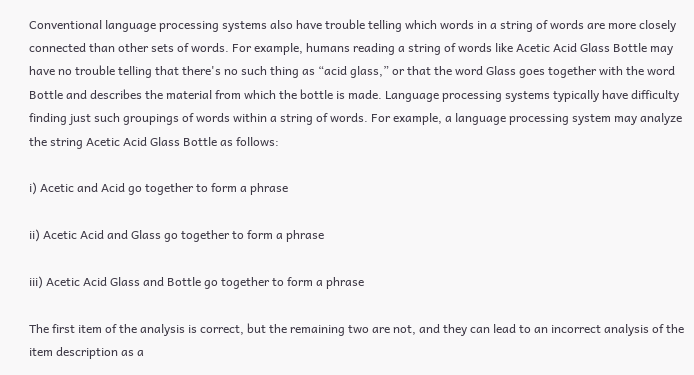Conventional language processing systems also have trouble telling which words in a string of words are more closely connected than other sets of words. For example, humans reading a string of words like Acetic Acid Glass Bottle may have no trouble telling that there's no such thing as “acid glass,” or that the word Glass goes together with the word Bottle and describes the material from which the bottle is made. Language processing systems typically have difficulty finding just such groupings of words within a string of words. For example, a language processing system may analyze the string Acetic Acid Glass Bottle as follows:

i) Acetic and Acid go together to form a phrase

ii) Acetic Acid and Glass go together to form a phrase

iii) Acetic Acid Glass and Bottle go together to form a phrase

The first item of the analysis is correct, but the remaining two are not, and they can lead to an incorrect analysis of the item description as a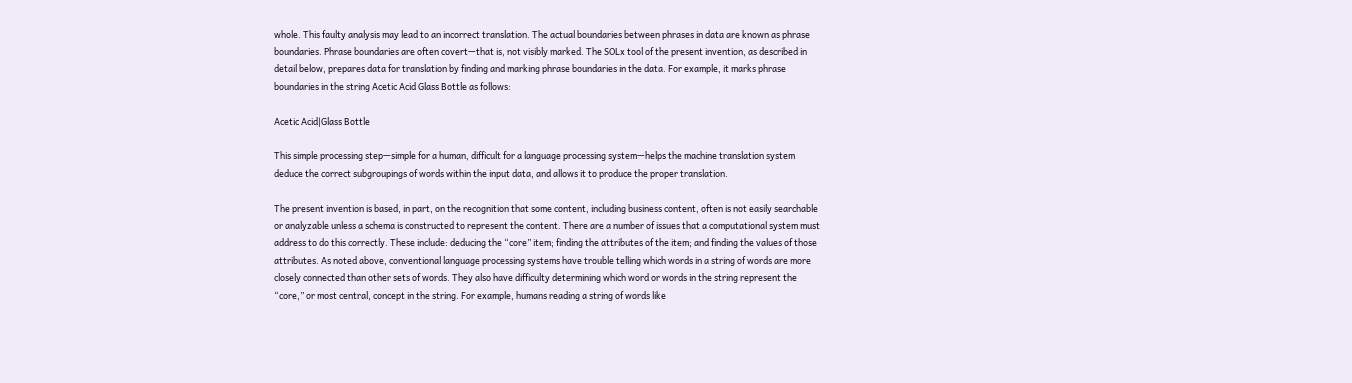whole. This faulty analysis may lead to an incorrect translation. The actual boundaries between phrases in data are known as phrase boundaries. Phrase boundaries are often covert—that is, not visibly marked. The SOLx tool of the present invention, as described in detail below, prepares data for translation by finding and marking phrase boundaries in the data. For example, it marks phrase boundaries in the string Acetic Acid Glass Bottle as follows:

Acetic Acid|Glass Bottle

This simple processing step—simple for a human, difficult for a language processing system—helps the machine translation system deduce the correct subgroupings of words within the input data, and allows it to produce the proper translation.

The present invention is based, in part, on the recognition that some content, including business content, often is not easily searchable or analyzable unless a schema is constructed to represent the content. There are a number of issues that a computational system must address to do this correctly. These include: deducing the “core” item; finding the attributes of the item; and finding the values of those attributes. As noted above, conventional language processing systems have trouble telling which words in a string of words are more closely connected than other sets of words. They also have difficulty determining which word or words in the string represent the “core,” or most central, concept in the string. For example, humans reading a string of words like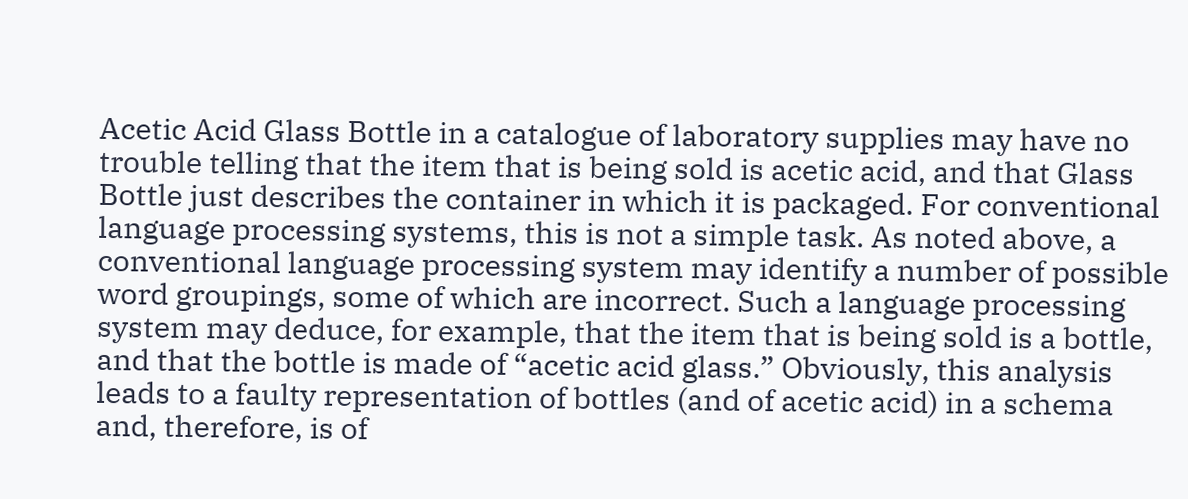Acetic Acid Glass Bottle in a catalogue of laboratory supplies may have no trouble telling that the item that is being sold is acetic acid, and that Glass Bottle just describes the container in which it is packaged. For conventional language processing systems, this is not a simple task. As noted above, a conventional language processing system may identify a number of possible word groupings, some of which are incorrect. Such a language processing system may deduce, for example, that the item that is being sold is a bottle, and that the bottle is made of “acetic acid glass.” Obviously, this analysis leads to a faulty representation of bottles (and of acetic acid) in a schema and, therefore, is of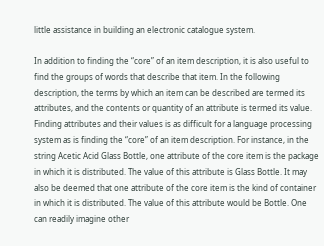little assistance in building an electronic catalogue system.

In addition to finding the “core” of an item description, it is also useful to find the groups of words that describe that item. In the following description, the terms by which an item can be described are termed its attributes, and the contents or quantity of an attribute is termed its value. Finding attributes and their values is as difficult for a language processing system as is finding the “core” of an item description. For instance, in the string Acetic Acid Glass Bottle, one attribute of the core item is the package in which it is distributed. The value of this attribute is Glass Bottle. It may also be deemed that one attribute of the core item is the kind of container in which it is distributed. The value of this attribute would be Bottle. One can readily imagine other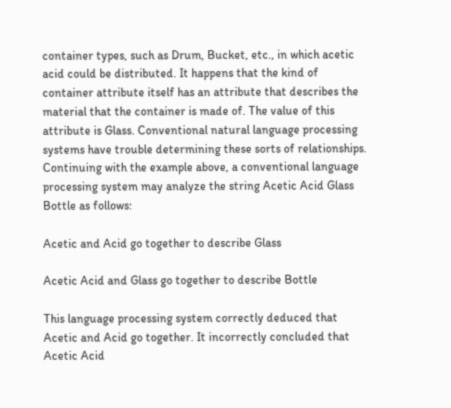container types, such as Drum, Bucket, etc., in which acetic acid could be distributed. It happens that the kind of container attribute itself has an attribute that describes the material that the container is made of. The value of this attribute is Glass. Conventional natural language processing systems have trouble determining these sorts of relationships. Continuing with the example above, a conventional language processing system may analyze the string Acetic Acid Glass Bottle as follows:

Acetic and Acid go together to describe Glass

Acetic Acid and Glass go together to describe Bottle

This language processing system correctly deduced that Acetic and Acid go together. It incorrectly concluded that Acetic Acid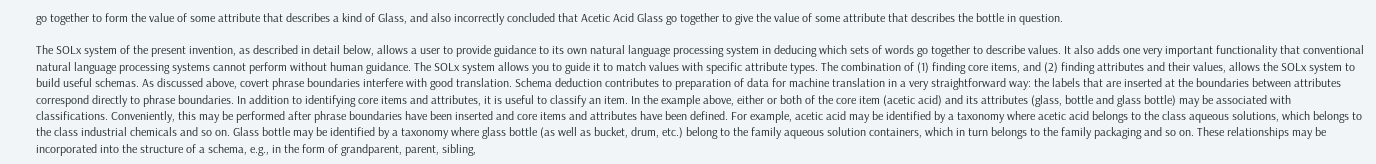go together to form the value of some attribute that describes a kind of Glass, and also incorrectly concluded that Acetic Acid Glass go together to give the value of some attribute that describes the bottle in question.

The SOLx system of the present invention, as described in detail below, allows a user to provide guidance to its own natural language processing system in deducing which sets of words go together to describe values. It also adds one very important functionality that conventional natural language processing systems cannot perform without human guidance. The SOLx system allows you to guide it to match values with specific attribute types. The combination of (1) finding core items, and (2) finding attributes and their values, allows the SOLx system to build useful schemas. As discussed above, covert phrase boundaries interfere with good translation. Schema deduction contributes to preparation of data for machine translation in a very straightforward way: the labels that are inserted at the boundaries between attributes correspond directly to phrase boundaries. In addition to identifying core items and attributes, it is useful to classify an item. In the example above, either or both of the core item (acetic acid) and its attributes (glass, bottle and glass bottle) may be associated with classifications. Conveniently, this may be performed after phrase boundaries have been inserted and core items and attributes have been defined. For example, acetic acid may be identified by a taxonomy where acetic acid belongs to the class aqueous solutions, which belongs to the class industrial chemicals and so on. Glass bottle may be identified by a taxonomy where glass bottle (as well as bucket, drum, etc.) belong to the family aqueous solution containers, which in turn belongs to the family packaging and so on. These relationships may be incorporated into the structure of a schema, e.g., in the form of grandparent, parent, sibling,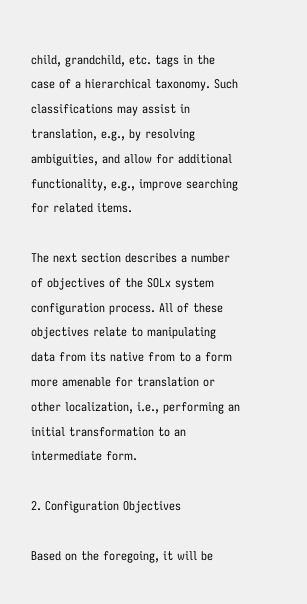child, grandchild, etc. tags in the case of a hierarchical taxonomy. Such classifications may assist in translation, e.g., by resolving ambiguities, and allow for additional functionality, e.g., improve searching for related items.

The next section describes a number of objectives of the SOLx system configuration process. All of these objectives relate to manipulating data from its native from to a form more amenable for translation or other localization, i.e., performing an initial transformation to an intermediate form.

2. Configuration Objectives

Based on the foregoing, it will be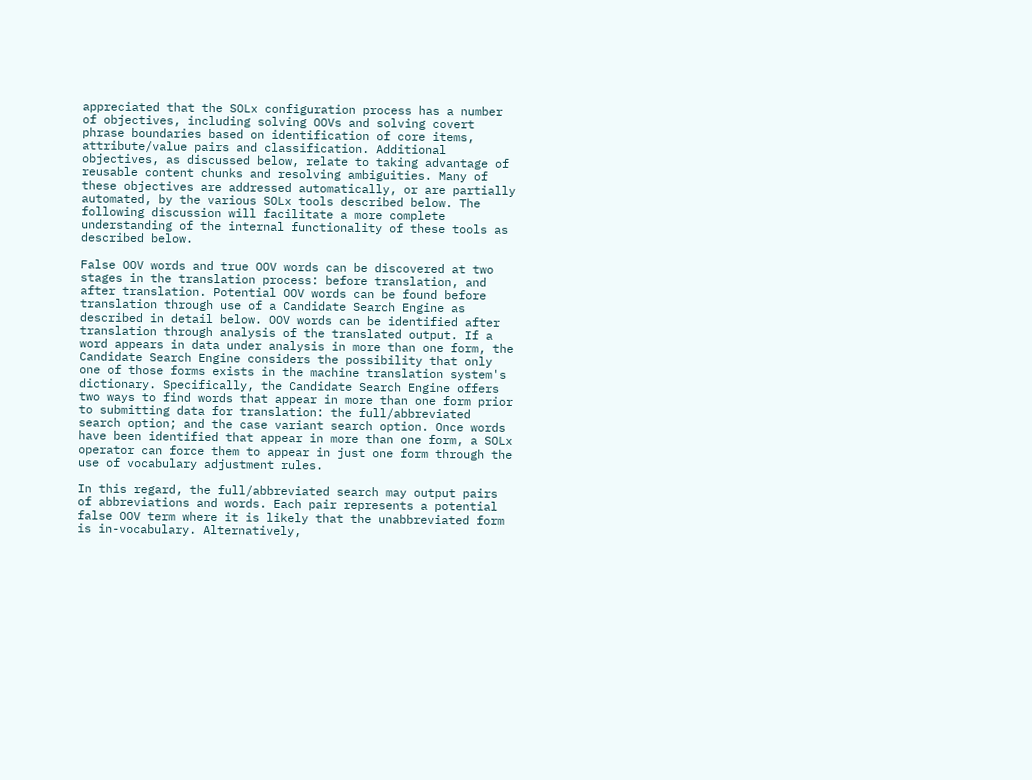appreciated that the SOLx configuration process has a number of objectives, including solving OOVs and solving covert phrase boundaries based on identification of core items, attribute/value pairs and classification. Additional objectives, as discussed below, relate to taking advantage of reusable content chunks and resolving ambiguities. Many of these objectives are addressed automatically, or are partially automated, by the various SOLx tools described below. The following discussion will facilitate a more complete understanding of the internal functionality of these tools as described below.

False OOV words and true OOV words can be discovered at two stages in the translation process: before translation, and after translation. Potential OOV words can be found before translation through use of a Candidate Search Engine as described in detail below. OOV words can be identified after translation through analysis of the translated output. If a word appears in data under analysis in more than one form, the Candidate Search Engine considers the possibility that only one of those forms exists in the machine translation system's dictionary. Specifically, the Candidate Search Engine offers two ways to find words that appear in more than one form prior to submitting data for translation: the full/abbreviated search option; and the case variant search option. Once words have been identified that appear in more than one form, a SOLx operator can force them to appear in just one form through the use of vocabulary adjustment rules.

In this regard, the full/abbreviated search may output pairs of abbreviations and words. Each pair represents a potential false OOV term where it is likely that the unabbreviated form is in-vocabulary. Alternatively,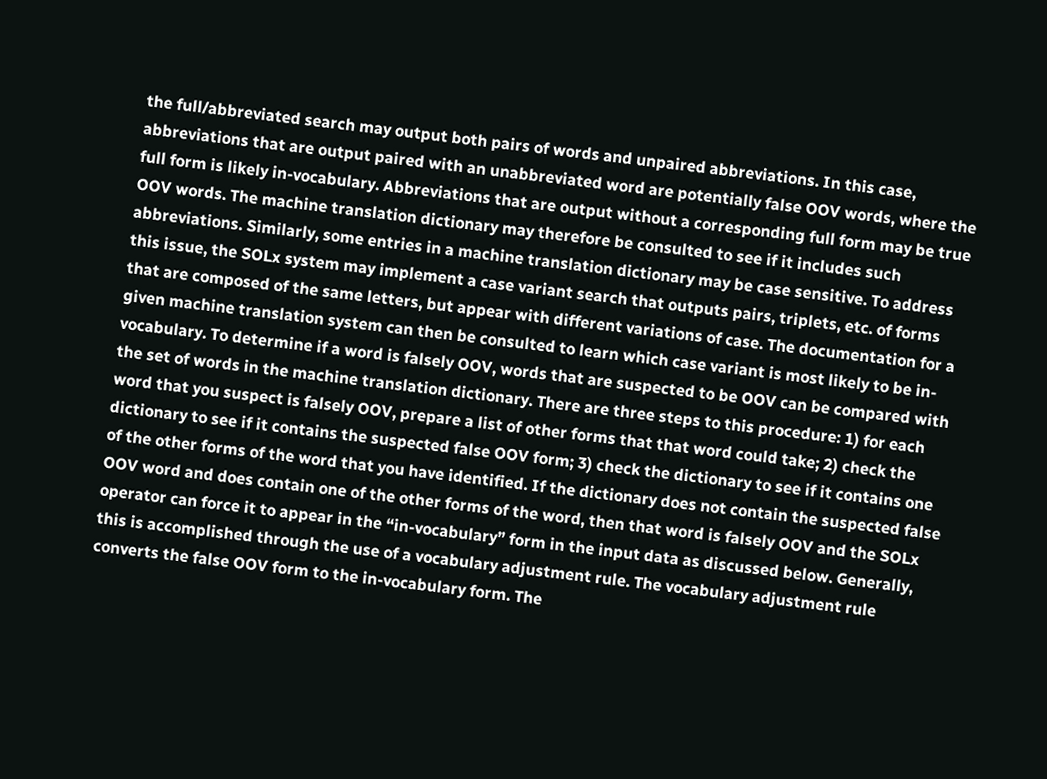the full/abbreviated search may output both pairs of words and unpaired abbreviations. In this case, abbreviations that are output paired with an unabbreviated word are potentially false OOV words, where the full form is likely in-vocabulary. Abbreviations that are output without a corresponding full form may be true OOV words. The machine translation dictionary may therefore be consulted to see if it includes such abbreviations. Similarly, some entries in a machine translation dictionary may be case sensitive. To address this issue, the SOLx system may implement a case variant search that outputs pairs, triplets, etc. of forms that are composed of the same letters, but appear with different variations of case. The documentation for a given machine translation system can then be consulted to learn which case variant is most likely to be in-vocabulary. To determine if a word is falsely OOV, words that are suspected to be OOV can be compared with the set of words in the machine translation dictionary. There are three steps to this procedure: 1) for each word that you suspect is falsely OOV, prepare a list of other forms that that word could take; 2) check the dictionary to see if it contains the suspected false OOV form; 3) check the dictionary to see if it contains one of the other forms of the word that you have identified. If the dictionary does not contain the suspected false OOV word and does contain one of the other forms of the word, then that word is falsely OOV and the SOLx operator can force it to appear in the “in-vocabulary” form in the input data as discussed below. Generally, this is accomplished through the use of a vocabulary adjustment rule. The vocabulary adjustment rule converts the false OOV form to the in-vocabulary form. The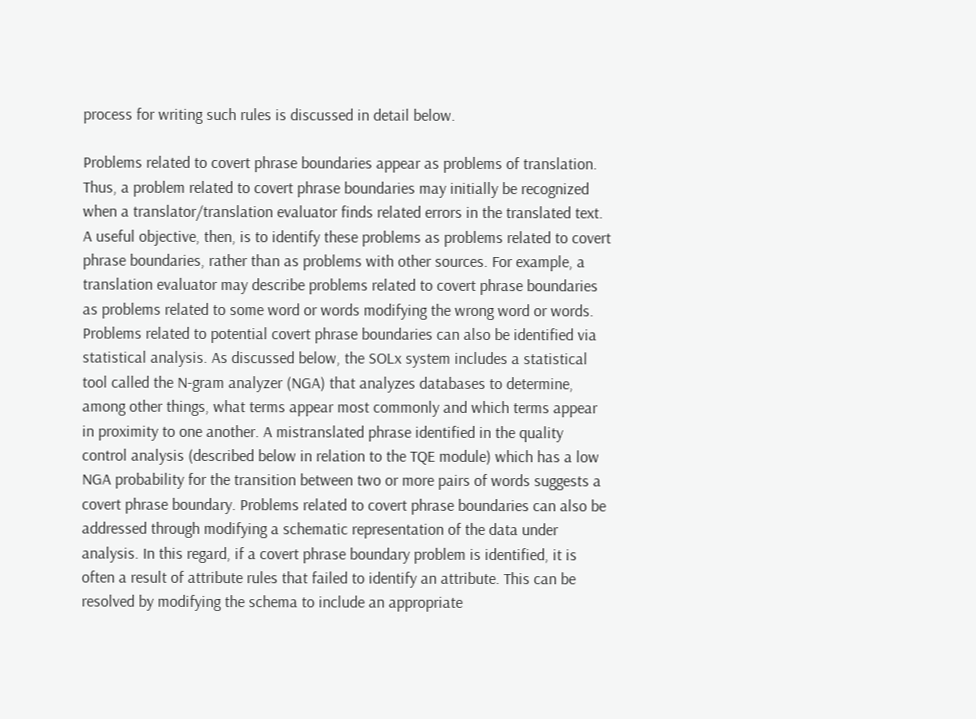process for writing such rules is discussed in detail below.

Problems related to covert phrase boundaries appear as problems of translation. Thus, a problem related to covert phrase boundaries may initially be recognized when a translator/translation evaluator finds related errors in the translated text. A useful objective, then, is to identify these problems as problems related to covert phrase boundaries, rather than as problems with other sources. For example, a translation evaluator may describe problems related to covert phrase boundaries as problems related to some word or words modifying the wrong word or words. Problems related to potential covert phrase boundaries can also be identified via statistical analysis. As discussed below, the SOLx system includes a statistical tool called the N-gram analyzer (NGA) that analyzes databases to determine, among other things, what terms appear most commonly and which terms appear in proximity to one another. A mistranslated phrase identified in the quality control analysis (described below in relation to the TQE module) which has a low NGA probability for the transition between two or more pairs of words suggests a covert phrase boundary. Problems related to covert phrase boundaries can also be addressed through modifying a schematic representation of the data under analysis. In this regard, if a covert phrase boundary problem is identified, it is often a result of attribute rules that failed to identify an attribute. This can be resolved by modifying the schema to include an appropriate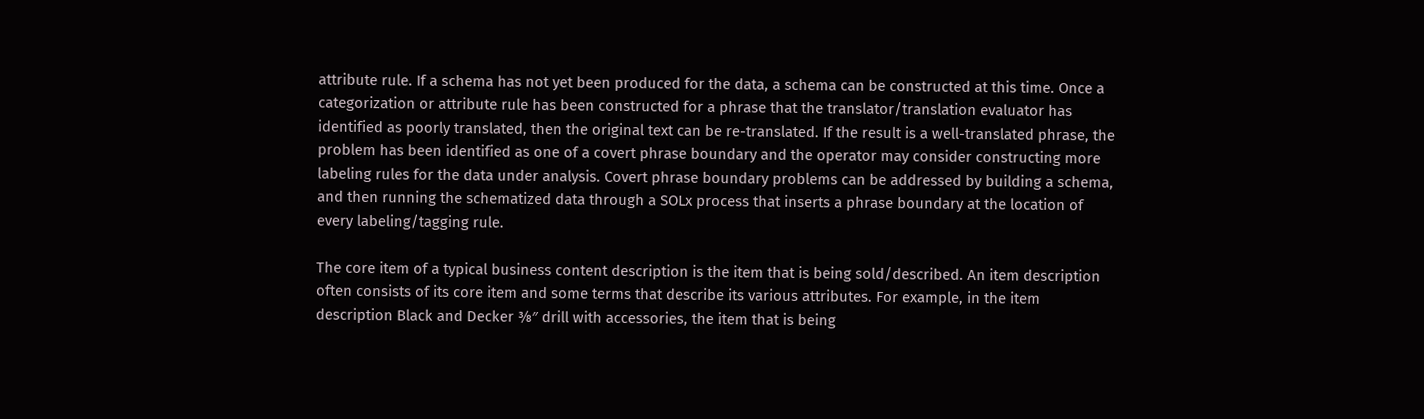attribute rule. If a schema has not yet been produced for the data, a schema can be constructed at this time. Once a categorization or attribute rule has been constructed for a phrase that the translator/translation evaluator has identified as poorly translated, then the original text can be re-translated. If the result is a well-translated phrase, the problem has been identified as one of a covert phrase boundary and the operator may consider constructing more labeling rules for the data under analysis. Covert phrase boundary problems can be addressed by building a schema, and then running the schematized data through a SOLx process that inserts a phrase boundary at the location of every labeling/tagging rule.

The core item of a typical business content description is the item that is being sold/described. An item description often consists of its core item and some terms that describe its various attributes. For example, in the item description Black and Decker ⅜″ drill with accessories, the item that is being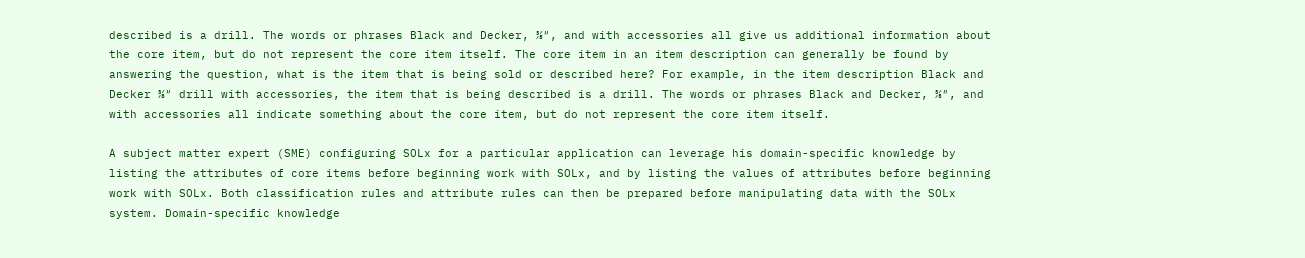described is a drill. The words or phrases Black and Decker, ⅜″, and with accessories all give us additional information about the core item, but do not represent the core item itself. The core item in an item description can generally be found by answering the question, what is the item that is being sold or described here? For example, in the item description Black and Decker ⅜″ drill with accessories, the item that is being described is a drill. The words or phrases Black and Decker, ⅜″, and with accessories all indicate something about the core item, but do not represent the core item itself.

A subject matter expert (SME) configuring SOLx for a particular application can leverage his domain-specific knowledge by listing the attributes of core items before beginning work with SOLx, and by listing the values of attributes before beginning work with SOLx. Both classification rules and attribute rules can then be prepared before manipulating data with the SOLx system. Domain-specific knowledge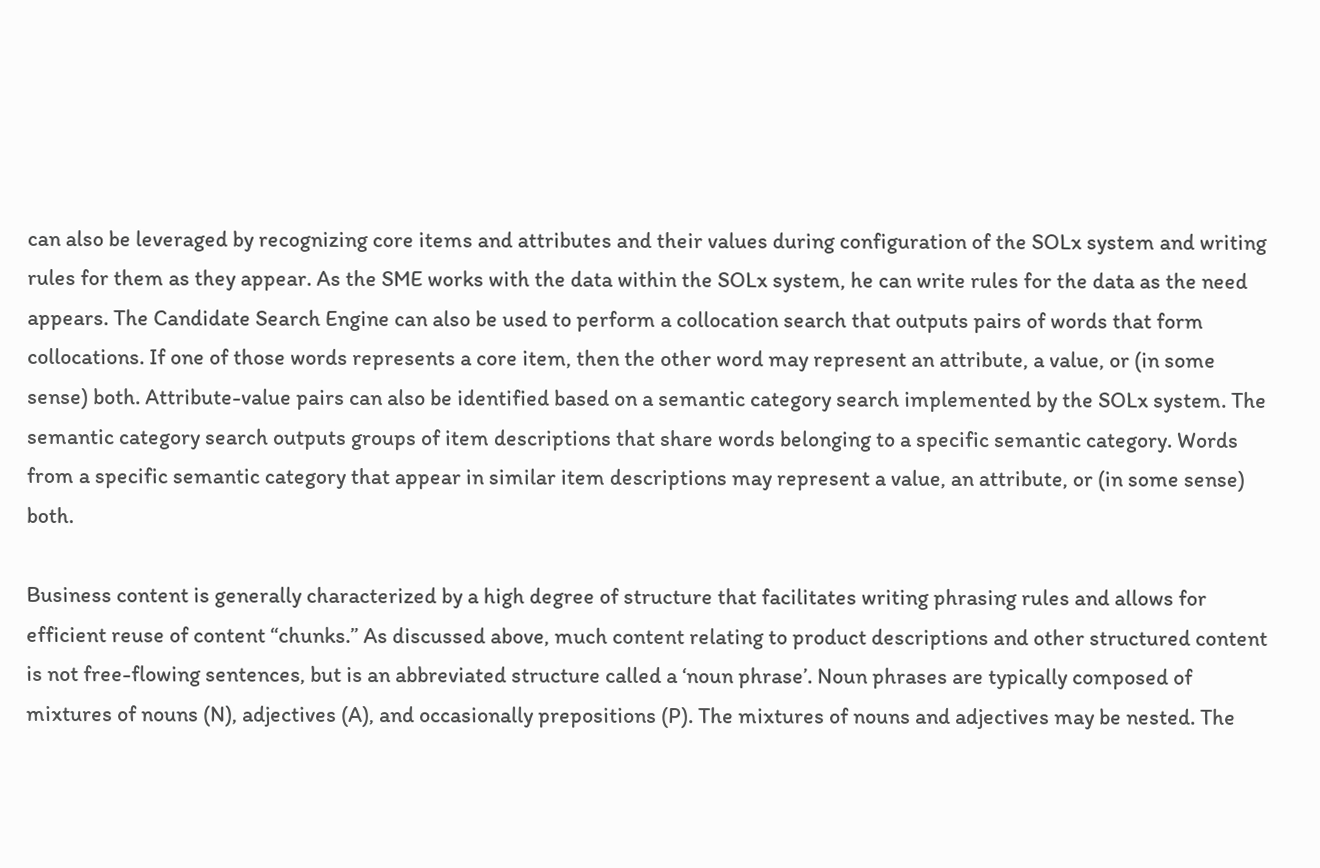can also be leveraged by recognizing core items and attributes and their values during configuration of the SOLx system and writing rules for them as they appear. As the SME works with the data within the SOLx system, he can write rules for the data as the need appears. The Candidate Search Engine can also be used to perform a collocation search that outputs pairs of words that form collocations. If one of those words represents a core item, then the other word may represent an attribute, a value, or (in some sense) both. Attribute-value pairs can also be identified based on a semantic category search implemented by the SOLx system. The semantic category search outputs groups of item descriptions that share words belonging to a specific semantic category. Words from a specific semantic category that appear in similar item descriptions may represent a value, an attribute, or (in some sense) both.

Business content is generally characterized by a high degree of structure that facilitates writing phrasing rules and allows for efficient reuse of content “chunks.” As discussed above, much content relating to product descriptions and other structured content is not free-flowing sentences, but is an abbreviated structure called a ‘noun phrase’. Noun phrases are typically composed of mixtures of nouns (N), adjectives (A), and occasionally prepositions (P). The mixtures of nouns and adjectives may be nested. The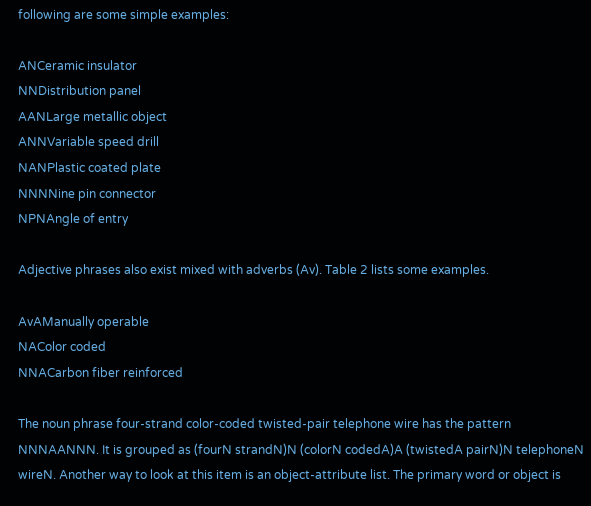following are some simple examples:

ANCeramic insulator
NNDistribution panel
AANLarge metallic object
ANNVariable speed drill
NANPlastic coated plate
NNNNine pin connector
NPNAngle of entry

Adjective phrases also exist mixed with adverbs (Av). Table 2 lists some examples.

AvAManually operable
NAColor coded
NNACarbon fiber reinforced

The noun phrase four-strand color-coded twisted-pair telephone wire has the pattern NNNAANNN. It is grouped as (fourN strandN)N (colorN codedA)A (twistedA pairN)N telephoneN wireN. Another way to look at this item is an object-attribute list. The primary word or object is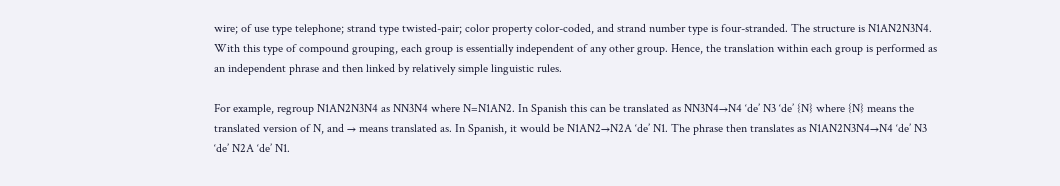wire; of use type telephone; strand type twisted-pair; color property color-coded, and strand number type is four-stranded. The structure is N1AN2N3N4. With this type of compound grouping, each group is essentially independent of any other group. Hence, the translation within each group is performed as an independent phrase and then linked by relatively simple linguistic rules.

For example, regroup N1AN2N3N4 as NN3N4 where N=N1AN2. In Spanish this can be translated as NN3N4→N4 ‘de’ N3 ‘de’ {N} where {N} means the translated version of N, and → means translated as. In Spanish, it would be N1AN2→N2A ‘de’ N1. The phrase then translates as N1AN2N3N4→N4 ‘de’ N3 ‘de’ N2A ‘de’ N1.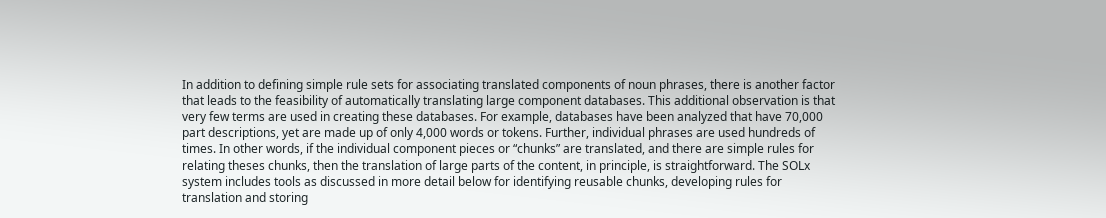In addition to defining simple rule sets for associating translated components of noun phrases, there is another factor that leads to the feasibility of automatically translating large component databases. This additional observation is that very few terms are used in creating these databases. For example, databases have been analyzed that have 70,000 part descriptions, yet are made up of only 4,000 words or tokens. Further, individual phrases are used hundreds of times. In other words, if the individual component pieces or “chunks” are translated, and there are simple rules for relating theses chunks, then the translation of large parts of the content, in principle, is straightforward. The SOLx system includes tools as discussed in more detail below for identifying reusable chunks, developing rules for translation and storing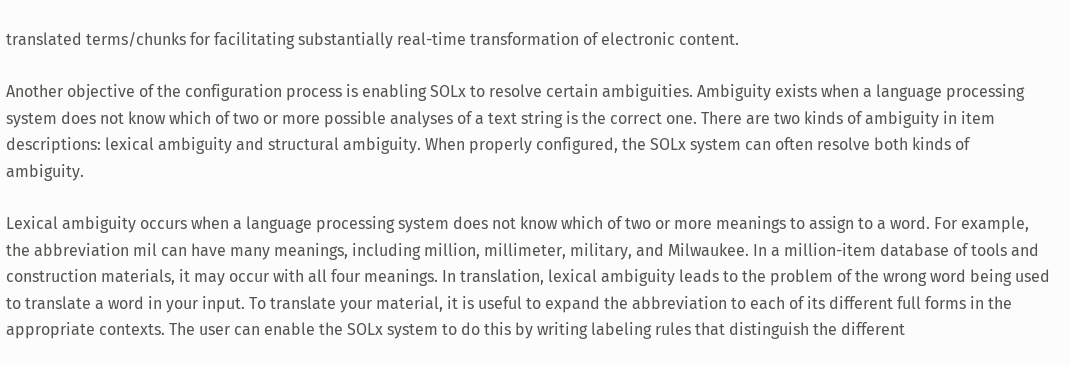translated terms/chunks for facilitating substantially real-time transformation of electronic content.

Another objective of the configuration process is enabling SOLx to resolve certain ambiguities. Ambiguity exists when a language processing system does not know which of two or more possible analyses of a text string is the correct one. There are two kinds of ambiguity in item descriptions: lexical ambiguity and structural ambiguity. When properly configured, the SOLx system can often resolve both kinds of ambiguity.

Lexical ambiguity occurs when a language processing system does not know which of two or more meanings to assign to a word. For example, the abbreviation mil can have many meanings, including million, millimeter, military, and Milwaukee. In a million-item database of tools and construction materials, it may occur with all four meanings. In translation, lexical ambiguity leads to the problem of the wrong word being used to translate a word in your input. To translate your material, it is useful to expand the abbreviation to each of its different full forms in the appropriate contexts. The user can enable the SOLx system to do this by writing labeling rules that distinguish the different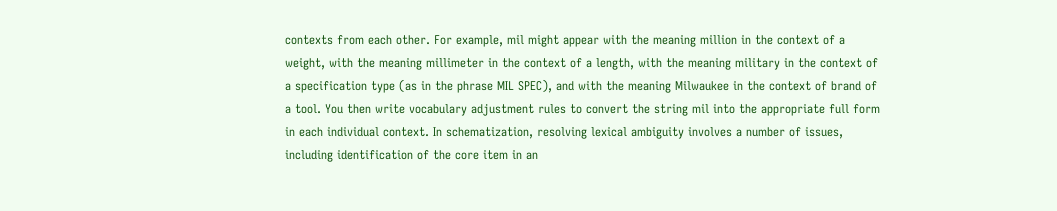contexts from each other. For example, mil might appear with the meaning million in the context of a weight, with the meaning millimeter in the context of a length, with the meaning military in the context of a specification type (as in the phrase MIL SPEC), and with the meaning Milwaukee in the context of brand of a tool. You then write vocabulary adjustment rules to convert the string mil into the appropriate full form in each individual context. In schematization, resolving lexical ambiguity involves a number of issues, including identification of the core item in an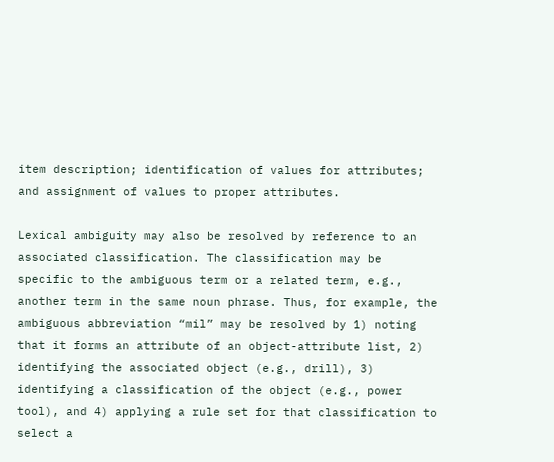item description; identification of values for attributes; and assignment of values to proper attributes.

Lexical ambiguity may also be resolved by reference to an associated classification. The classification may be specific to the ambiguous term or a related term, e.g., another term in the same noun phrase. Thus, for example, the ambiguous abbreviation “mil” may be resolved by 1) noting that it forms an attribute of an object-attribute list, 2) identifying the associated object (e.g., drill), 3) identifying a classification of the object (e.g., power tool), and 4) applying a rule set for that classification to select a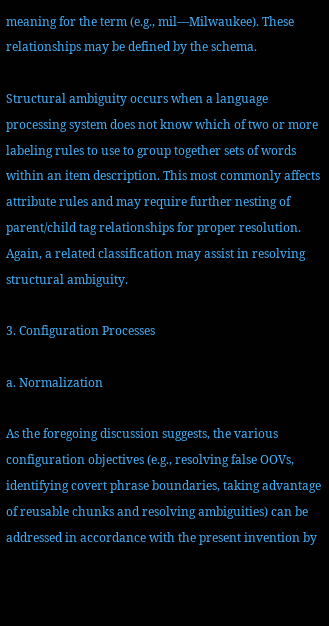meaning for the term (e.g., mil—Milwaukee). These relationships may be defined by the schema.

Structural ambiguity occurs when a language processing system does not know which of two or more labeling rules to use to group together sets of words within an item description. This most commonly affects attribute rules and may require further nesting of parent/child tag relationships for proper resolution. Again, a related classification may assist in resolving structural ambiguity.

3. Configuration Processes

a. Normalization

As the foregoing discussion suggests, the various configuration objectives (e.g., resolving false OOVs, identifying covert phrase boundaries, taking advantage of reusable chunks and resolving ambiguities) can be addressed in accordance with the present invention by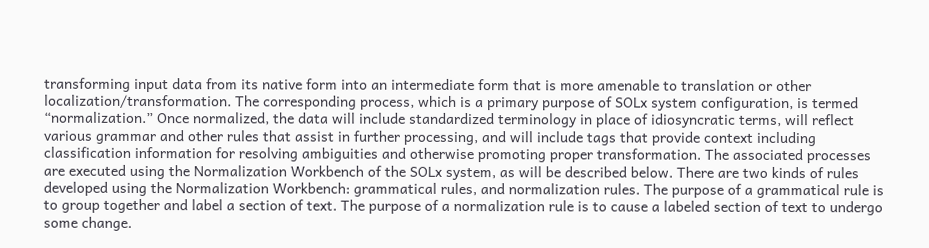transforming input data from its native form into an intermediate form that is more amenable to translation or other localization/transformation. The corresponding process, which is a primary purpose of SOLx system configuration, is termed “normalization.” Once normalized, the data will include standardized terminology in place of idiosyncratic terms, will reflect various grammar and other rules that assist in further processing, and will include tags that provide context including classification information for resolving ambiguities and otherwise promoting proper transformation. The associated processes are executed using the Normalization Workbench of the SOLx system, as will be described below. There are two kinds of rules developed using the Normalization Workbench: grammatical rules, and normalization rules. The purpose of a grammatical rule is to group together and label a section of text. The purpose of a normalization rule is to cause a labeled section of text to undergo some change.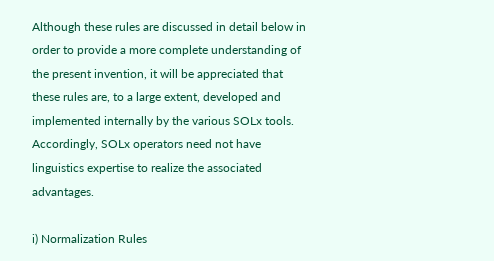Although these rules are discussed in detail below in order to provide a more complete understanding of the present invention, it will be appreciated that these rules are, to a large extent, developed and implemented internally by the various SOLx tools. Accordingly, SOLx operators need not have linguistics expertise to realize the associated advantages.

i) Normalization Rules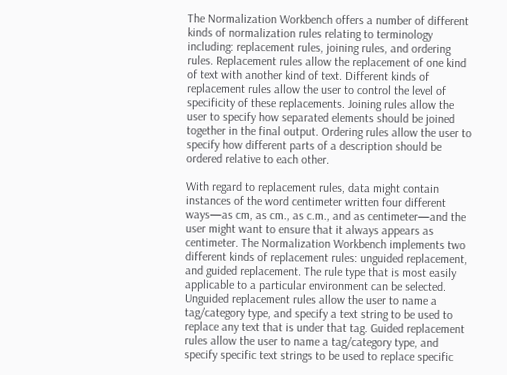The Normalization Workbench offers a number of different kinds of normalization rules relating to terminology including: replacement rules, joining rules, and ordering rules. Replacement rules allow the replacement of one kind of text with another kind of text. Different kinds of replacement rules allow the user to control the level of specificity of these replacements. Joining rules allow the user to specify how separated elements should be joined together in the final output. Ordering rules allow the user to specify how different parts of a description should be ordered relative to each other.

With regard to replacement rules, data might contain instances of the word centimeter written four different ways—as cm, as cm., as c.m., and as centimeter—and the user might want to ensure that it always appears as centimeter. The Normalization Workbench implements two different kinds of replacement rules: unguided replacement, and guided replacement. The rule type that is most easily applicable to a particular environment can be selected. Unguided replacement rules allow the user to name a tag/category type, and specify a text string to be used to replace any text that is under that tag. Guided replacement rules allow the user to name a tag/category type, and specify specific text strings to be used to replace specific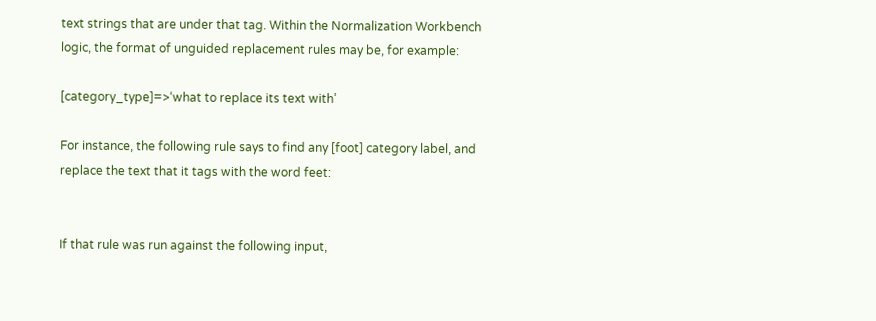text strings that are under that tag. Within the Normalization Workbench logic, the format of unguided replacement rules may be, for example:

[category_type]=>‘what to replace its text with’

For instance, the following rule says to find any [foot] category label, and replace the text that it tags with the word feet:


If that rule was run against the following input,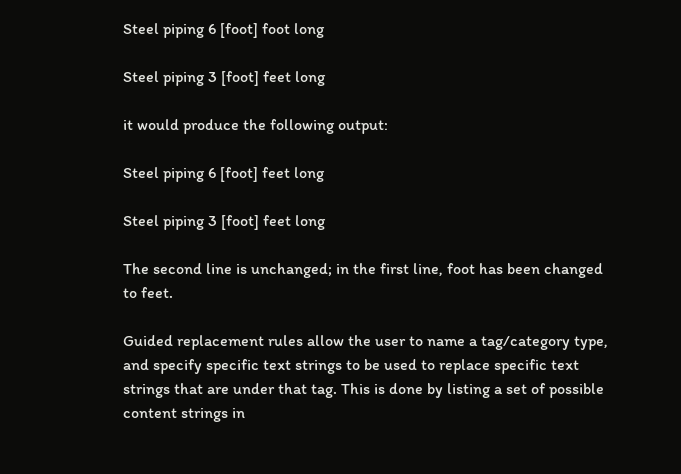Steel piping 6 [foot] foot long

Steel piping 3 [foot] feet long

it would produce the following output:

Steel piping 6 [foot] feet long

Steel piping 3 [foot] feet long

The second line is unchanged; in the first line, foot has been changed to feet.

Guided replacement rules allow the user to name a tag/category type, and specify specific text strings to be used to replace specific text strings that are under that tag. This is done by listing a set of possible content strings in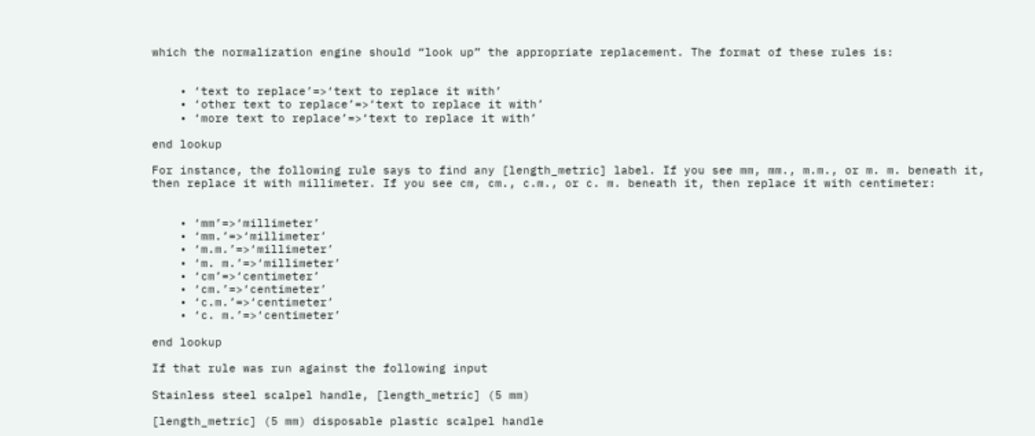which the normalization engine should “look up” the appropriate replacement. The format of these rules is:


    • ‘text to replace’=>‘text to replace it with’
    • ‘other text to replace’=>‘text to replace it with’
    • ‘more text to replace’=>‘text to replace it with’

end lookup

For instance, the following rule says to find any [length_metric] label. If you see mm, mm., m.m., or m. m. beneath it, then replace it with millimeter. If you see cm, cm., c.m., or c. m. beneath it, then replace it with centimeter:


    • ‘mm’=>‘millimeter’
    • ‘mm.’=>‘millimeter’
    • ‘m.m.’=>‘millimeter’
    • ‘m. m.’=>‘millimeter’
    • ‘cm’=>‘centimeter’
    • ‘cm.’=>‘centimeter’
    • ‘c.m.’=>‘centimeter’
    • ‘c. m.’=>‘centimeter’

end lookup

If that rule was run against the following input

Stainless steel scalpel handle, [length_metric] (5 mm)

[length_metric] (5 mm) disposable plastic scalpel handle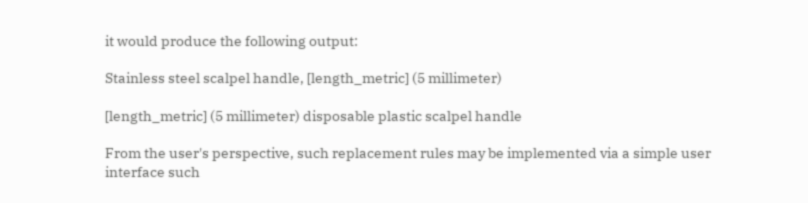it would produce the following output:

Stainless steel scalpel handle, [length_metric] (5 millimeter)

[length_metric] (5 millimeter) disposable plastic scalpel handle

From the user's perspective, such replacement rules may be implemented via a simple user interface such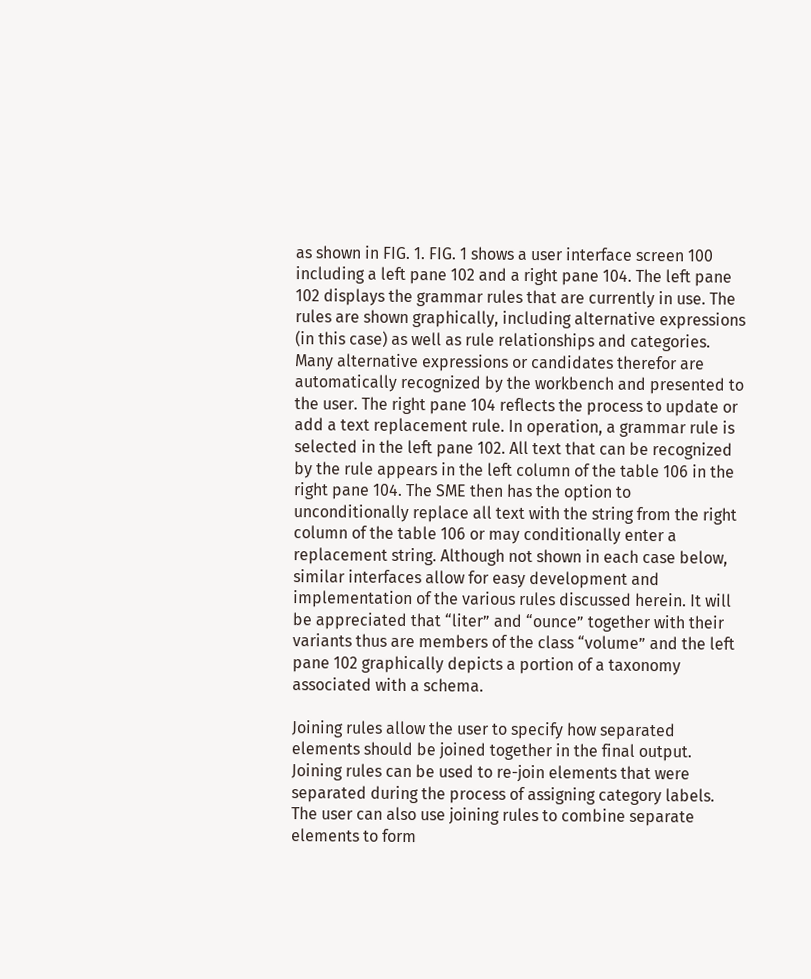as shown in FIG. 1. FIG. 1 shows a user interface screen 100 including a left pane 102 and a right pane 104. The left pane 102 displays the grammar rules that are currently in use. The rules are shown graphically, including alternative expressions (in this case) as well as rule relationships and categories. Many alternative expressions or candidates therefor are automatically recognized by the workbench and presented to the user. The right pane 104 reflects the process to update or add a text replacement rule. In operation, a grammar rule is selected in the left pane 102. All text that can be recognized by the rule appears in the left column of the table 106 in the right pane 104. The SME then has the option to unconditionally replace all text with the string from the right column of the table 106 or may conditionally enter a replacement string. Although not shown in each case below, similar interfaces allow for easy development and implementation of the various rules discussed herein. It will be appreciated that “liter” and “ounce” together with their variants thus are members of the class “volume” and the left pane 102 graphically depicts a portion of a taxonomy associated with a schema.

Joining rules allow the user to specify how separated elements should be joined together in the final output. Joining rules can be used to re-join elements that were separated during the process of assigning category labels. The user can also use joining rules to combine separate elements to form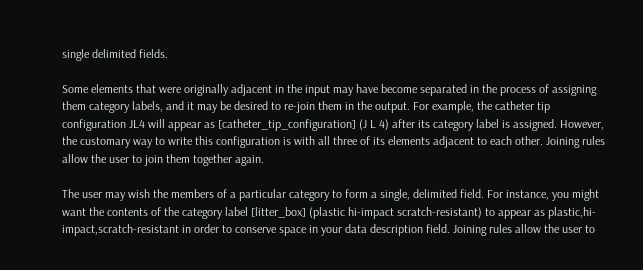single delimited fields.

Some elements that were originally adjacent in the input may have become separated in the process of assigning them category labels, and it may be desired to re-join them in the output. For example, the catheter tip configuration JL4 will appear as [catheter_tip_configuration] (J L 4) after its category label is assigned. However, the customary way to write this configuration is with all three of its elements adjacent to each other. Joining rules allow the user to join them together again.

The user may wish the members of a particular category to form a single, delimited field. For instance, you might want the contents of the category label [litter_box] (plastic hi-impact scratch-resistant) to appear as plastic,hi-impact,scratch-resistant in order to conserve space in your data description field. Joining rules allow the user to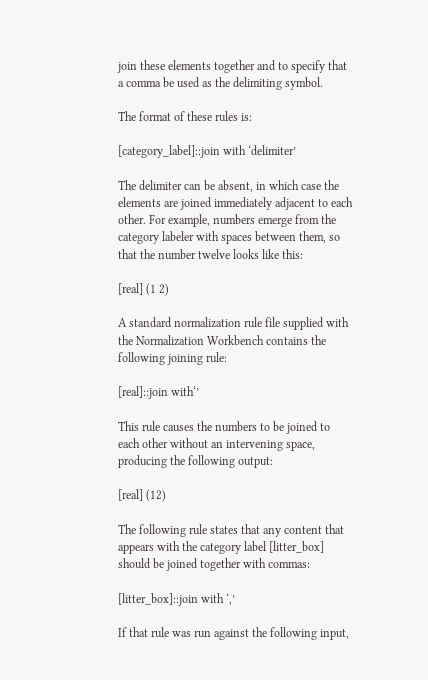join these elements together and to specify that a comma be used as the delimiting symbol.

The format of these rules is:

[category_label]::join with ‘delimiter’

The delimiter can be absent, in which case the elements are joined immediately adjacent to each other. For example, numbers emerge from the category labeler with spaces between them, so that the number twelve looks like this:

[real] (1 2)

A standard normalization rule file supplied with the Normalization Workbench contains the following joining rule:

[real]::join with‘’

This rule causes the numbers to be joined to each other without an intervening space, producing the following output:

[real] (12)

The following rule states that any content that appears with the category label [litter_box] should be joined together with commas:

[litter_box]::join with ‘,’

If that rule was run against the following input,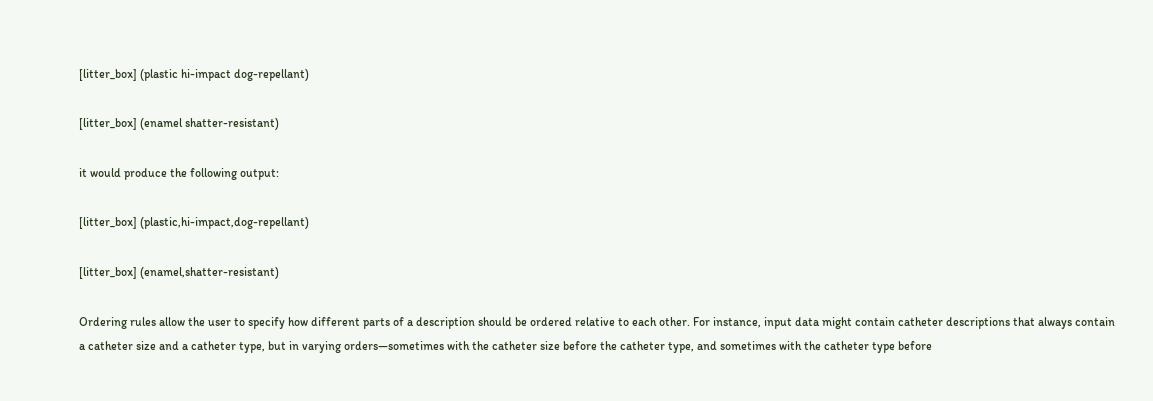[litter_box] (plastic hi-impact dog-repellant)

[litter_box] (enamel shatter-resistant)

it would produce the following output:

[litter_box] (plastic,hi-impact,dog-repellant)

[litter_box] (enamel,shatter-resistant)

Ordering rules allow the user to specify how different parts of a description should be ordered relative to each other. For instance, input data might contain catheter descriptions that always contain a catheter size and a catheter type, but in varying orders—sometimes with the catheter size before the catheter type, and sometimes with the catheter type before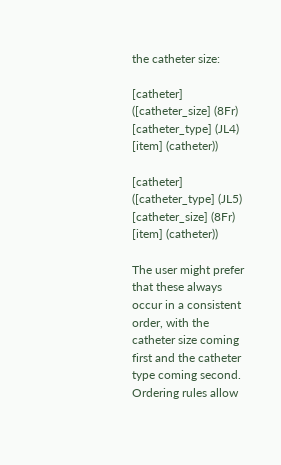the catheter size:

[catheter] ([catheter_size] (8Fr) [catheter_type] (JL4) [item] (catheter))

[catheter] ([catheter_type] (JL5) [catheter_size] (8Fr) [item] (catheter))

The user might prefer that these always occur in a consistent order, with the catheter size coming first and the catheter type coming second. Ordering rules allow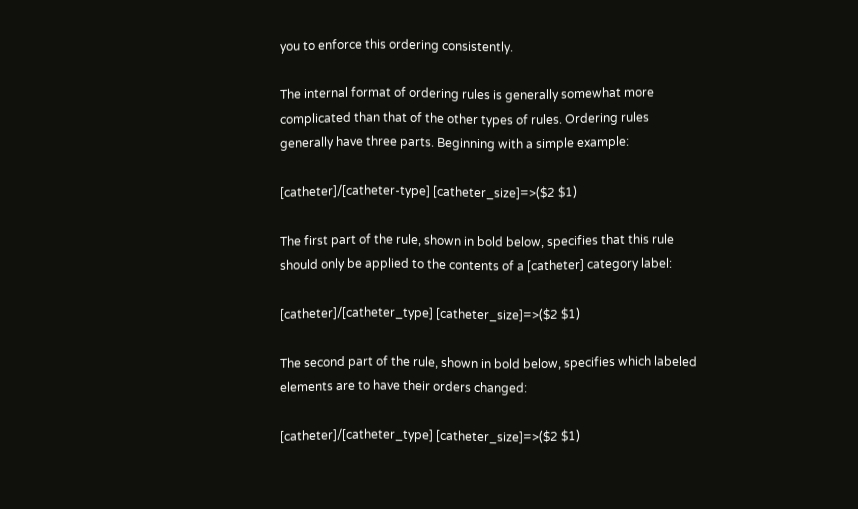you to enforce this ordering consistently.

The internal format of ordering rules is generally somewhat more complicated than that of the other types of rules. Ordering rules generally have three parts. Beginning with a simple example:

[catheter]/[catheter-type] [catheter_size]=>($2 $1)

The first part of the rule, shown in bold below, specifies that this rule should only be applied to the contents of a [catheter] category label:

[catheter]/[catheter_type] [catheter_size]=>($2 $1)

The second part of the rule, shown in bold below, specifies which labeled elements are to have their orders changed:

[catheter]/[catheter_type] [catheter_size]=>($2 $1)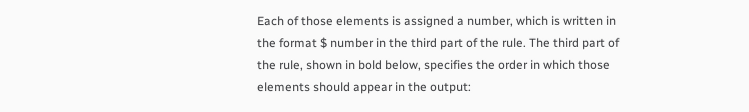Each of those elements is assigned a number, which is written in the format $ number in the third part of the rule. The third part of the rule, shown in bold below, specifies the order in which those elements should appear in the output: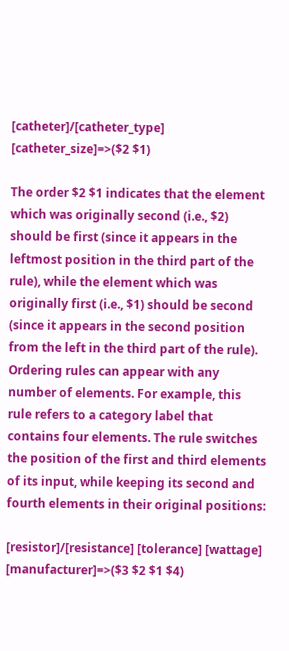[catheter]/[catheter_type] [catheter_size]=>($2 $1)

The order $2 $1 indicates that the element which was originally second (i.e., $2) should be first (since it appears in the leftmost position in the third part of the rule), while the element which was originally first (i.e., $1) should be second (since it appears in the second position from the left in the third part of the rule). Ordering rules can appear with any number of elements. For example, this rule refers to a category label that contains four elements. The rule switches the position of the first and third elements of its input, while keeping its second and fourth elements in their original positions:

[resistor]/[resistance] [tolerance] [wattage] [manufacturer]=>($3 $2 $1 $4)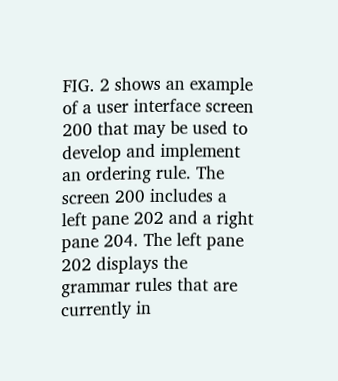FIG. 2 shows an example of a user interface screen 200 that may be used to develop and implement an ordering rule. The screen 200 includes a left pane 202 and a right pane 204. The left pane 202 displays the grammar rules that are currently in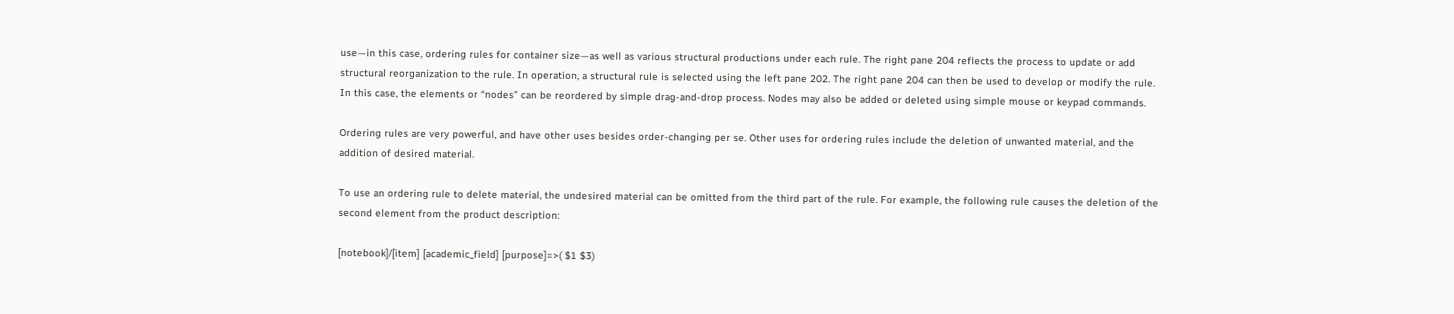use—in this case, ordering rules for container size—as well as various structural productions under each rule. The right pane 204 reflects the process to update or add structural reorganization to the rule. In operation, a structural rule is selected using the left pane 202. The right pane 204 can then be used to develop or modify the rule. In this case, the elements or “nodes” can be reordered by simple drag-and-drop process. Nodes may also be added or deleted using simple mouse or keypad commands.

Ordering rules are very powerful, and have other uses besides order-changing per se. Other uses for ordering rules include the deletion of unwanted material, and the addition of desired material.

To use an ordering rule to delete material, the undesired material can be omitted from the third part of the rule. For example, the following rule causes the deletion of the second element from the product description:

[notebook]/[item] [academic_field] [purpose]=>( $1 $3)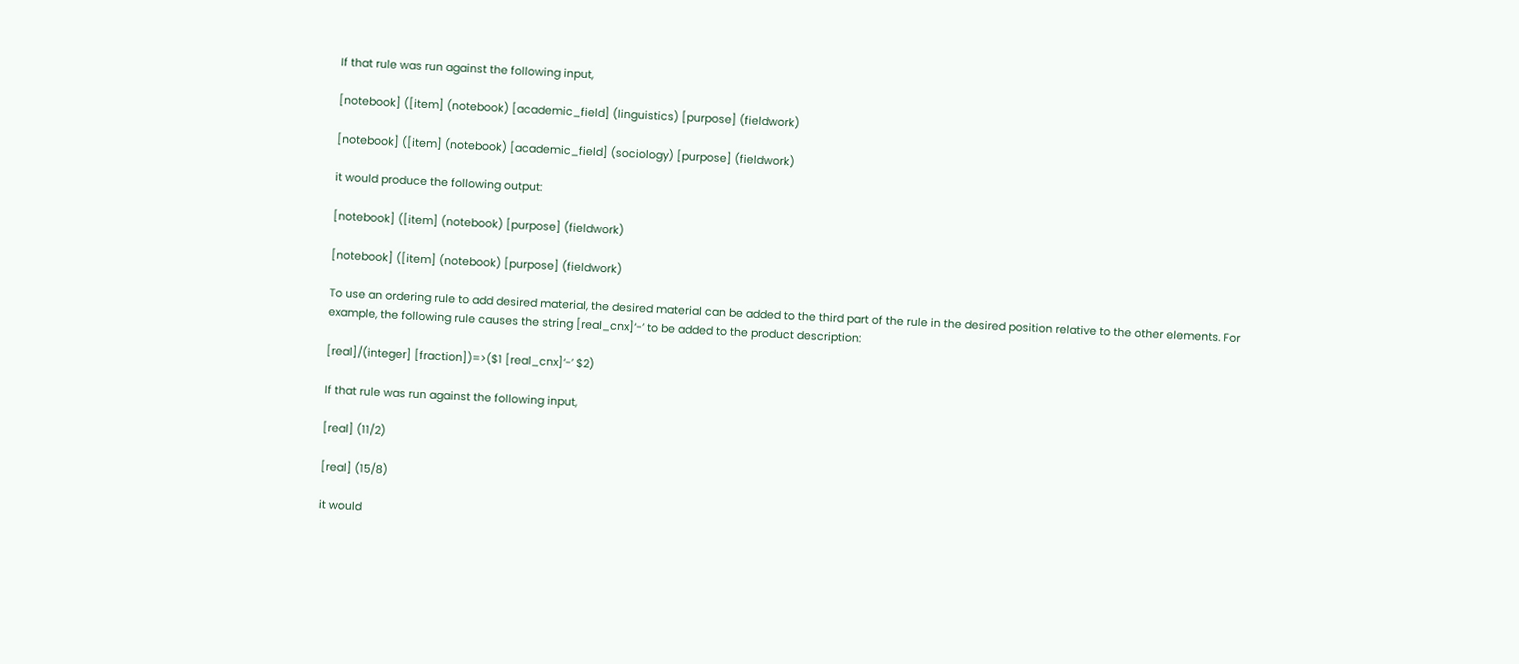If that rule was run against the following input,

[notebook] ([item] (notebook) [academic_field] (linguistics) [purpose] (fieldwork)

[notebook] ([item] (notebook) [academic_field] (sociology) [purpose] (fieldwork)

it would produce the following output:

[notebook] ([item] (notebook) [purpose] (fieldwork)

[notebook] ([item] (notebook) [purpose] (fieldwork)

To use an ordering rule to add desired material, the desired material can be added to the third part of the rule in the desired position relative to the other elements. For example, the following rule causes the string [real_cnx]‘-’ to be added to the product description:

[real]/(integer] [fraction])=>($1 [real_cnx]‘-’ $2)

If that rule was run against the following input,

[real] (11/2)

[real] (15/8)

it would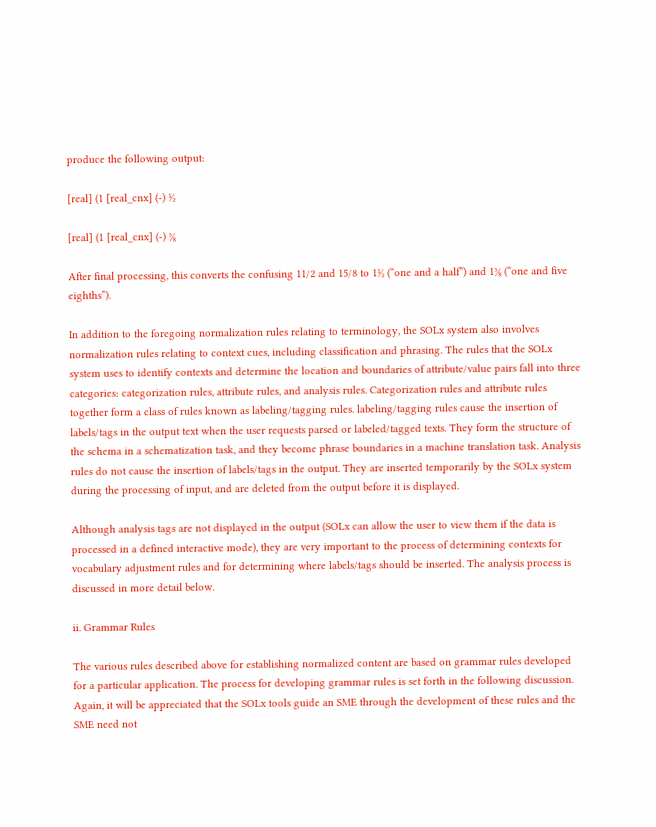produce the following output:

[real] (1 [real_cnx] (-) ½

[real] (1 [real_cnx] (-) ⅝

After final processing, this converts the confusing 11/2 and 15/8 to 1½ (“one and a half”) and 1⅝ (“one and five eighths”).

In addition to the foregoing normalization rules relating to terminology, the SOLx system also involves normalization rules relating to context cues, including classification and phrasing. The rules that the SOLx system uses to identify contexts and determine the location and boundaries of attribute/value pairs fall into three categories: categorization rules, attribute rules, and analysis rules. Categorization rules and attribute rules together form a class of rules known as labeling/tagging rules. labeling/tagging rules cause the insertion of labels/tags in the output text when the user requests parsed or labeled/tagged texts. They form the structure of the schema in a schematization task, and they become phrase boundaries in a machine translation task. Analysis rules do not cause the insertion of labels/tags in the output. They are inserted temporarily by the SOLx system during the processing of input, and are deleted from the output before it is displayed.

Although analysis tags are not displayed in the output (SOLx can allow the user to view them if the data is processed in a defined interactive mode), they are very important to the process of determining contexts for vocabulary adjustment rules and for determining where labels/tags should be inserted. The analysis process is discussed in more detail below.

ii. Grammar Rules

The various rules described above for establishing normalized content are based on grammar rules developed for a particular application. The process for developing grammar rules is set forth in the following discussion. Again, it will be appreciated that the SOLx tools guide an SME through the development of these rules and the SME need not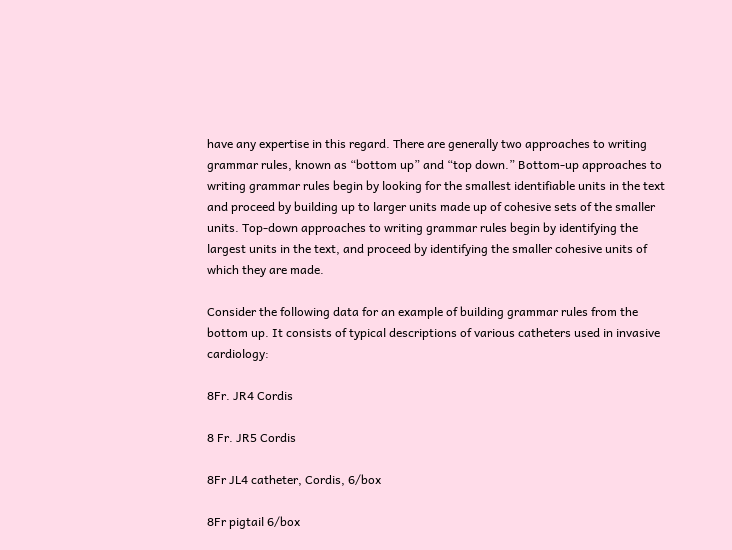have any expertise in this regard. There are generally two approaches to writing grammar rules, known as “bottom up” and “top down.” Bottom-up approaches to writing grammar rules begin by looking for the smallest identifiable units in the text and proceed by building up to larger units made up of cohesive sets of the smaller units. Top-down approaches to writing grammar rules begin by identifying the largest units in the text, and proceed by identifying the smaller cohesive units of which they are made.

Consider the following data for an example of building grammar rules from the bottom up. It consists of typical descriptions of various catheters used in invasive cardiology:

8Fr. JR4 Cordis

8 Fr. JR5 Cordis

8Fr JL4 catheter, Cordis, 6/box

8Fr pigtail 6/box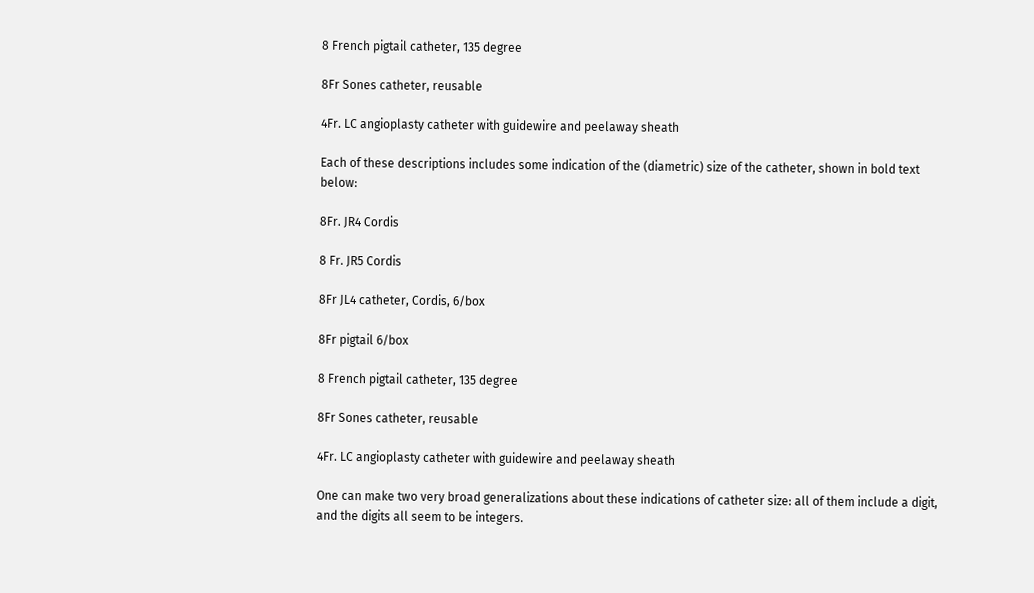8 French pigtail catheter, 135 degree

8Fr Sones catheter, reusable

4Fr. LC angioplasty catheter with guidewire and peelaway sheath

Each of these descriptions includes some indication of the (diametric) size of the catheter, shown in bold text below:

8Fr. JR4 Cordis

8 Fr. JR5 Cordis

8Fr JL4 catheter, Cordis, 6/box

8Fr pigtail 6/box

8 French pigtail catheter, 135 degree

8Fr Sones catheter, reusable

4Fr. LC angioplasty catheter with guidewire and peelaway sheath

One can make two very broad generalizations about these indications of catheter size: all of them include a digit, and the digits all seem to be integers.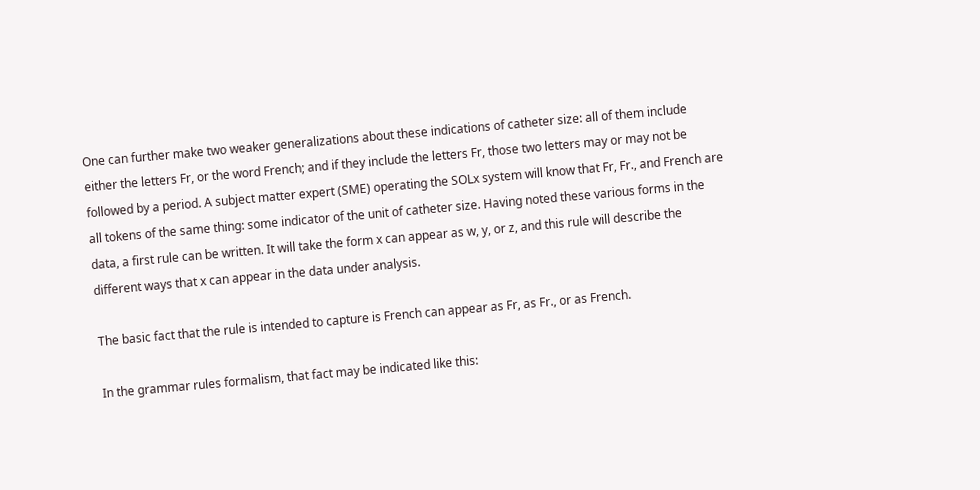One can further make two weaker generalizations about these indications of catheter size: all of them include either the letters Fr, or the word French; and if they include the letters Fr, those two letters may or may not be followed by a period. A subject matter expert (SME) operating the SOLx system will know that Fr, Fr., and French are all tokens of the same thing: some indicator of the unit of catheter size. Having noted these various forms in the data, a first rule can be written. It will take the form x can appear as w, y, or z, and this rule will describe the different ways that x can appear in the data under analysis.

The basic fact that the rule is intended to capture is French can appear as Fr, as Fr., or as French.

In the grammar rules formalism, that fact may be indicated like this: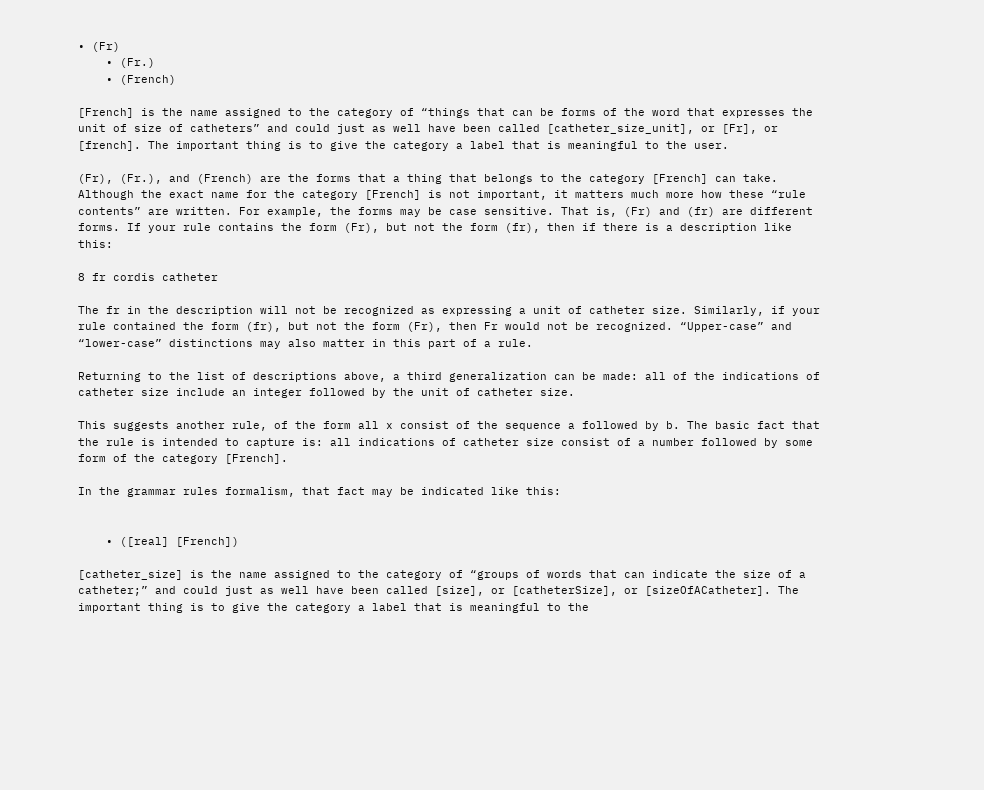• (Fr)
    • (Fr.)
    • (French)

[French] is the name assigned to the category of “things that can be forms of the word that expresses the unit of size of catheters” and could just as well have been called [catheter_size_unit], or [Fr], or [french]. The important thing is to give the category a label that is meaningful to the user.

(Fr), (Fr.), and (French) are the forms that a thing that belongs to the category [French] can take. Although the exact name for the category [French] is not important, it matters much more how these “rule contents” are written. For example, the forms may be case sensitive. That is, (Fr) and (fr) are different forms. If your rule contains the form (Fr), but not the form (fr), then if there is a description like this:

8 fr cordis catheter

The fr in the description will not be recognized as expressing a unit of catheter size. Similarly, if your rule contained the form (fr), but not the form (Fr), then Fr would not be recognized. “Upper-case” and “lower-case” distinctions may also matter in this part of a rule.

Returning to the list of descriptions above, a third generalization can be made: all of the indications of catheter size include an integer followed by the unit of catheter size.

This suggests another rule, of the form all x consist of the sequence a followed by b. The basic fact that the rule is intended to capture is: all indications of catheter size consist of a number followed by some form of the category [French].

In the grammar rules formalism, that fact may be indicated like this:


    • ([real] [French])

[catheter_size] is the name assigned to the category of “groups of words that can indicate the size of a catheter;” and could just as well have been called [size], or [catheterSize], or [sizeOfACatheter]. The important thing is to give the category a label that is meaningful to the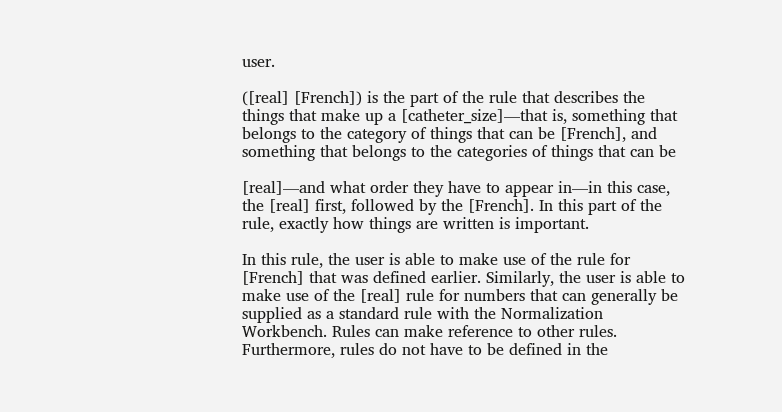user.

([real] [French]) is the part of the rule that describes the things that make up a [catheter_size]—that is, something that belongs to the category of things that can be [French], and something that belongs to the categories of things that can be

[real]—and what order they have to appear in—in this case, the [real] first, followed by the [French]. In this part of the rule, exactly how things are written is important.

In this rule, the user is able to make use of the rule for [French] that was defined earlier. Similarly, the user is able to make use of the [real] rule for numbers that can generally be supplied as a standard rule with the Normalization Workbench. Rules can make reference to other rules. Furthermore, rules do not have to be defined in the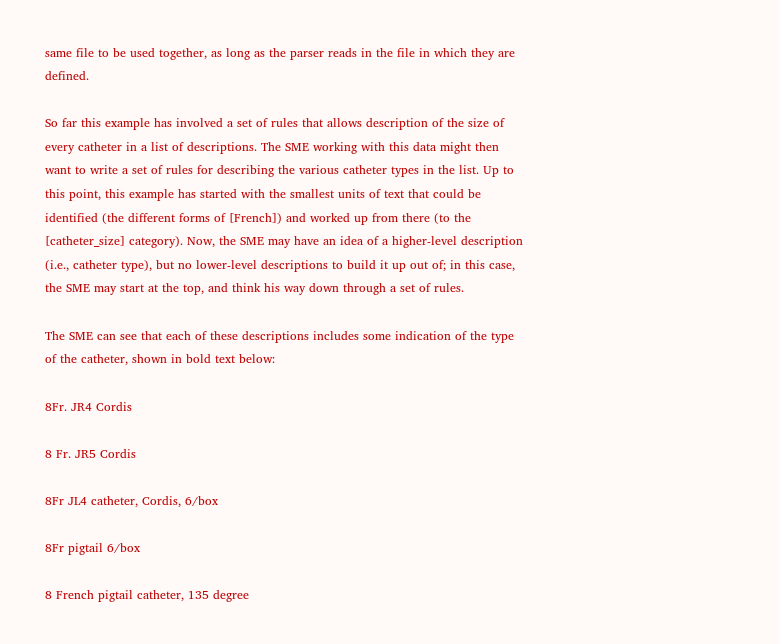same file to be used together, as long as the parser reads in the file in which they are defined.

So far this example has involved a set of rules that allows description of the size of every catheter in a list of descriptions. The SME working with this data might then want to write a set of rules for describing the various catheter types in the list. Up to this point, this example has started with the smallest units of text that could be identified (the different forms of [French]) and worked up from there (to the [catheter_size] category). Now, the SME may have an idea of a higher-level description (i.e., catheter type), but no lower-level descriptions to build it up out of; in this case, the SME may start at the top, and think his way down through a set of rules.

The SME can see that each of these descriptions includes some indication of the type of the catheter, shown in bold text below:

8Fr. JR4 Cordis

8 Fr. JR5 Cordis

8Fr JL4 catheter, Cordis, 6/box

8Fr pigtail 6/box

8 French pigtail catheter, 135 degree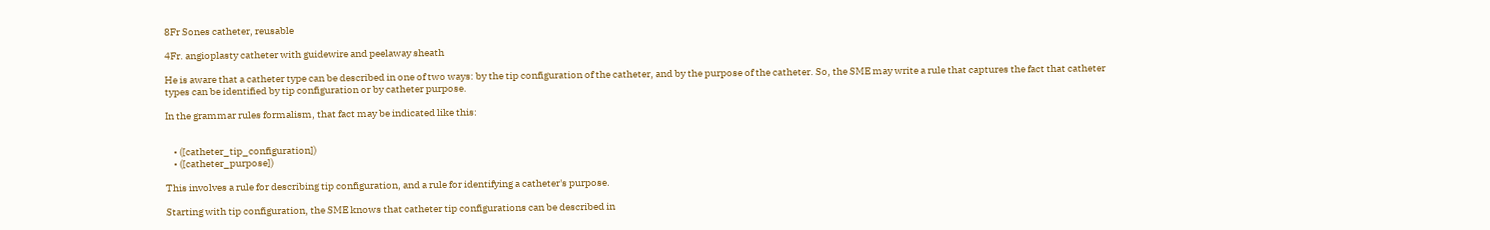8Fr Sones catheter, reusable

4Fr. angioplasty catheter with guidewire and peelaway sheath

He is aware that a catheter type can be described in one of two ways: by the tip configuration of the catheter, and by the purpose of the catheter. So, the SME may write a rule that captures the fact that catheter types can be identified by tip configuration or by catheter purpose.

In the grammar rules formalism, that fact may be indicated like this:


    • ([catheter_tip_configuration])
    • ([catheter_purpose])

This involves a rule for describing tip configuration, and a rule for identifying a catheter's purpose.

Starting with tip configuration, the SME knows that catheter tip configurations can be described in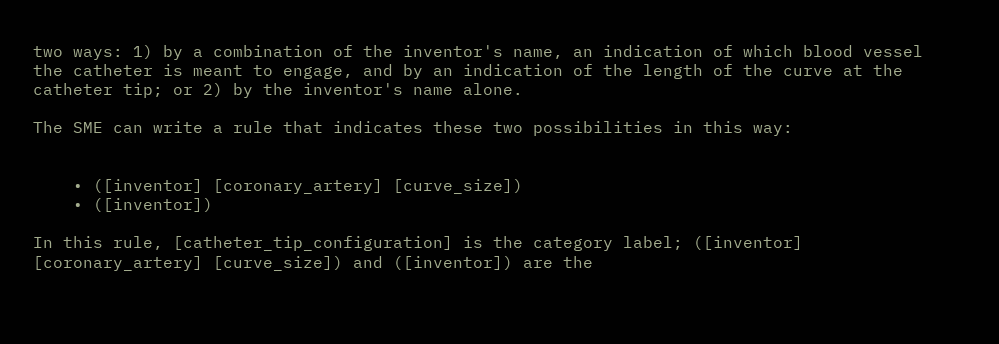two ways: 1) by a combination of the inventor's name, an indication of which blood vessel the catheter is meant to engage, and by an indication of the length of the curve at the catheter tip; or 2) by the inventor's name alone.

The SME can write a rule that indicates these two possibilities in this way:


    • ([inventor] [coronary_artery] [curve_size])
    • ([inventor])

In this rule, [catheter_tip_configuration] is the category label; ([inventor] [coronary_artery] [curve_size]) and ([inventor]) are the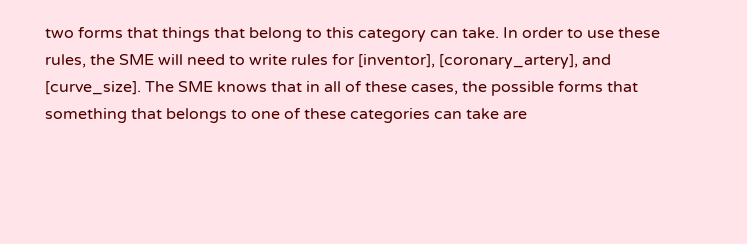two forms that things that belong to this category can take. In order to use these rules, the SME will need to write rules for [inventor], [coronary_artery], and [curve_size]. The SME knows that in all of these cases, the possible forms that something that belongs to one of these categories can take are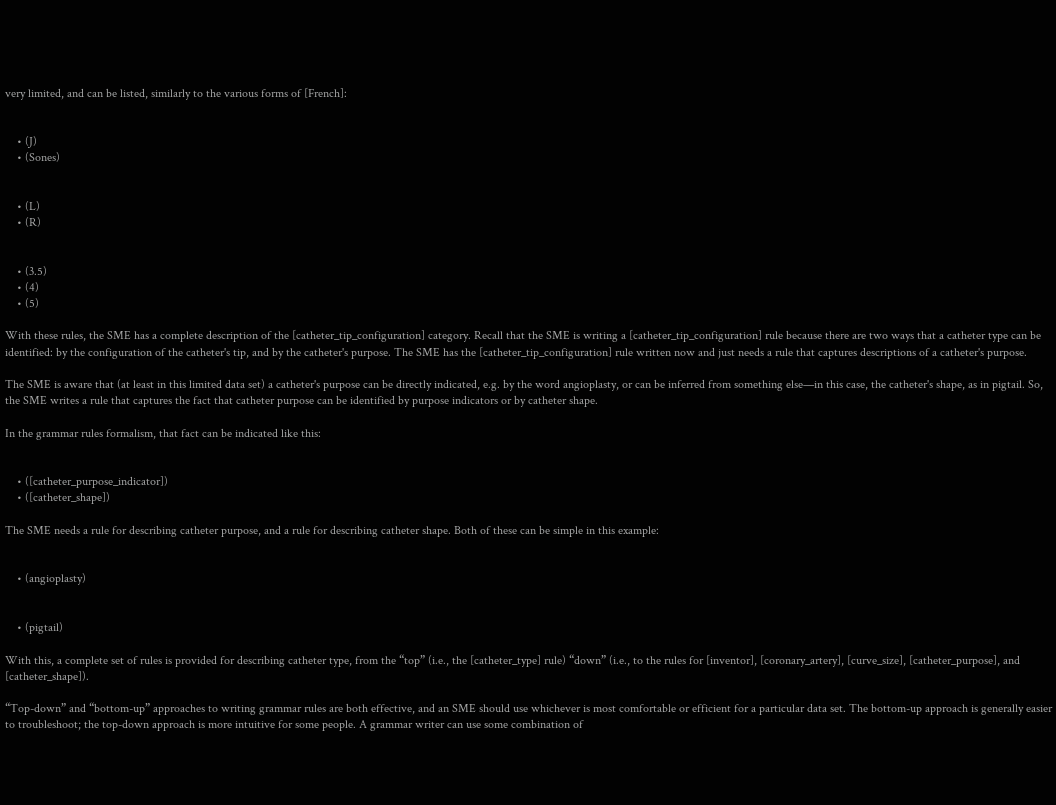very limited, and can be listed, similarly to the various forms of [French]:


    • (J)
    • (Sones)


    • (L)
    • (R)


    • (3.5)
    • (4)
    • (5)

With these rules, the SME has a complete description of the [catheter_tip_configuration] category. Recall that the SME is writing a [catheter_tip_configuration] rule because there are two ways that a catheter type can be identified: by the configuration of the catheter's tip, and by the catheter's purpose. The SME has the [catheter_tip_configuration] rule written now and just needs a rule that captures descriptions of a catheter's purpose.

The SME is aware that (at least in this limited data set) a catheter's purpose can be directly indicated, e.g. by the word angioplasty, or can be inferred from something else—in this case, the catheter's shape, as in pigtail. So, the SME writes a rule that captures the fact that catheter purpose can be identified by purpose indicators or by catheter shape.

In the grammar rules formalism, that fact can be indicated like this:


    • ([catheter_purpose_indicator])
    • ([catheter_shape])

The SME needs a rule for describing catheter purpose, and a rule for describing catheter shape. Both of these can be simple in this example:


    • (angioplasty)


    • (pigtail)

With this, a complete set of rules is provided for describing catheter type, from the “top” (i.e., the [catheter_type] rule) “down” (i.e., to the rules for [inventor], [coronary_artery], [curve_size], [catheter_purpose], and [catheter_shape]).

“Top-down” and “bottom-up” approaches to writing grammar rules are both effective, and an SME should use whichever is most comfortable or efficient for a particular data set. The bottom-up approach is generally easier to troubleshoot; the top-down approach is more intuitive for some people. A grammar writer can use some combination of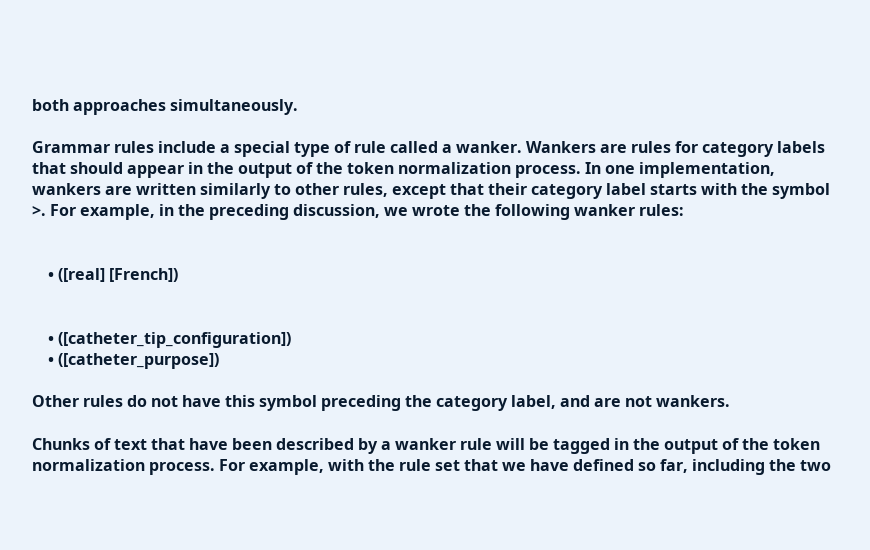both approaches simultaneously.

Grammar rules include a special type of rule called a wanker. Wankers are rules for category labels that should appear in the output of the token normalization process. In one implementation, wankers are written similarly to other rules, except that their category label starts with the symbol >. For example, in the preceding discussion, we wrote the following wanker rules:


    • ([real] [French])


    • ([catheter_tip_configuration])
    • ([catheter_purpose])

Other rules do not have this symbol preceding the category label, and are not wankers.

Chunks of text that have been described by a wanker rule will be tagged in the output of the token normalization process. For example, with the rule set that we have defined so far, including the two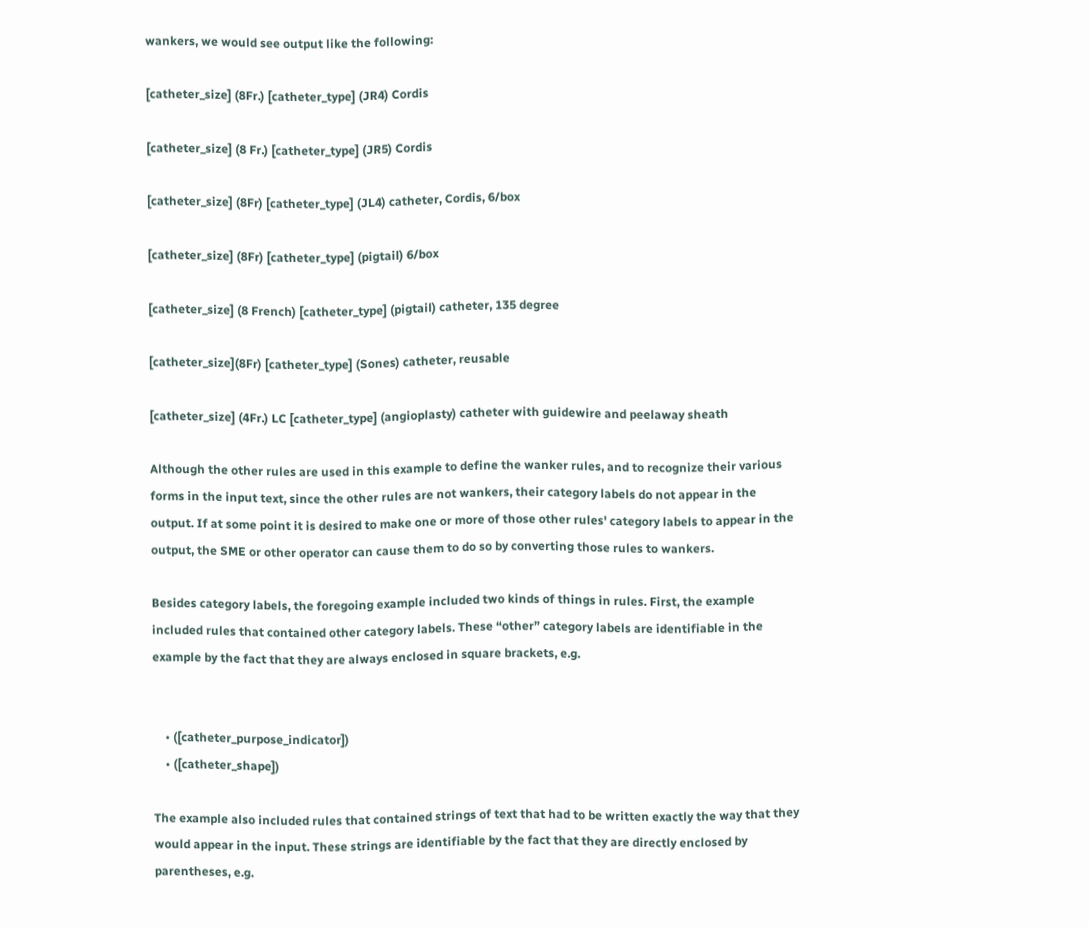wankers, we would see output like the following:

[catheter_size] (8Fr.) [catheter_type] (JR4) Cordis

[catheter_size] (8 Fr.) [catheter_type] (JR5) Cordis

[catheter_size] (8Fr) [catheter_type] (JL4) catheter, Cordis, 6/box

[catheter_size] (8Fr) [catheter_type] (pigtail) 6/box

[catheter_size] (8 French) [catheter_type] (pigtail) catheter, 135 degree

[catheter_size](8Fr) [catheter_type] (Sones) catheter, reusable

[catheter_size] (4Fr.) LC [catheter_type] (angioplasty) catheter with guidewire and peelaway sheath

Although the other rules are used in this example to define the wanker rules, and to recognize their various forms in the input text, since the other rules are not wankers, their category labels do not appear in the output. If at some point it is desired to make one or more of those other rules' category labels to appear in the output, the SME or other operator can cause them to do so by converting those rules to wankers.

Besides category labels, the foregoing example included two kinds of things in rules. First, the example included rules that contained other category labels. These “other” category labels are identifiable in the example by the fact that they are always enclosed in square brackets, e.g.


    • ([catheter_purpose_indicator])
    • ([catheter_shape])

The example also included rules that contained strings of text that had to be written exactly the way that they would appear in the input. These strings are identifiable by the fact that they are directly enclosed by parentheses, e.g.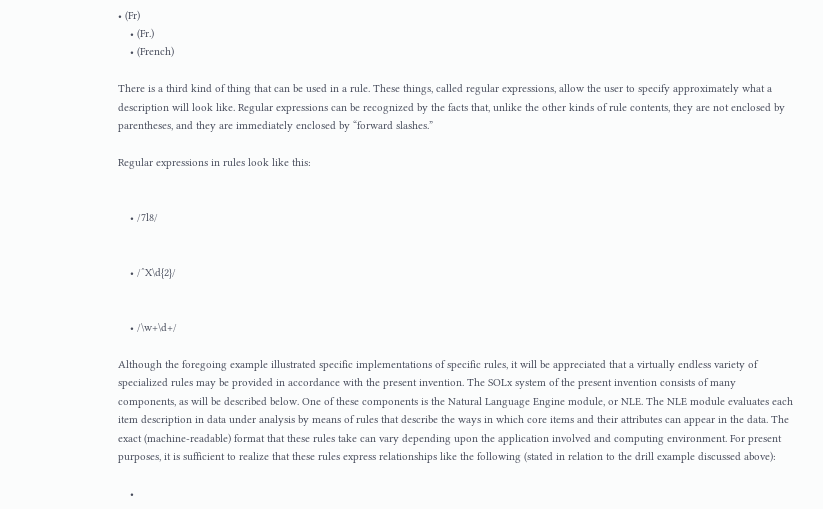• (Fr)
    • (Fr.)
    • (French)

There is a third kind of thing that can be used in a rule. These things, called regular expressions, allow the user to specify approximately what a description will look like. Regular expressions can be recognized by the facts that, unlike the other kinds of rule contents, they are not enclosed by parentheses, and they are immediately enclosed by “forward slashes.”

Regular expressions in rules look like this:


    • /7l8/


    • /ˆX\d{2}/


    • /\w+\d+/

Although the foregoing example illustrated specific implementations of specific rules, it will be appreciated that a virtually endless variety of specialized rules may be provided in accordance with the present invention. The SOLx system of the present invention consists of many components, as will be described below. One of these components is the Natural Language Engine module, or NLE. The NLE module evaluates each item description in data under analysis by means of rules that describe the ways in which core items and their attributes can appear in the data. The exact (machine-readable) format that these rules take can vary depending upon the application involved and computing environment. For present purposes, it is sufficient to realize that these rules express relationships like the following (stated in relation to the drill example discussed above):

    •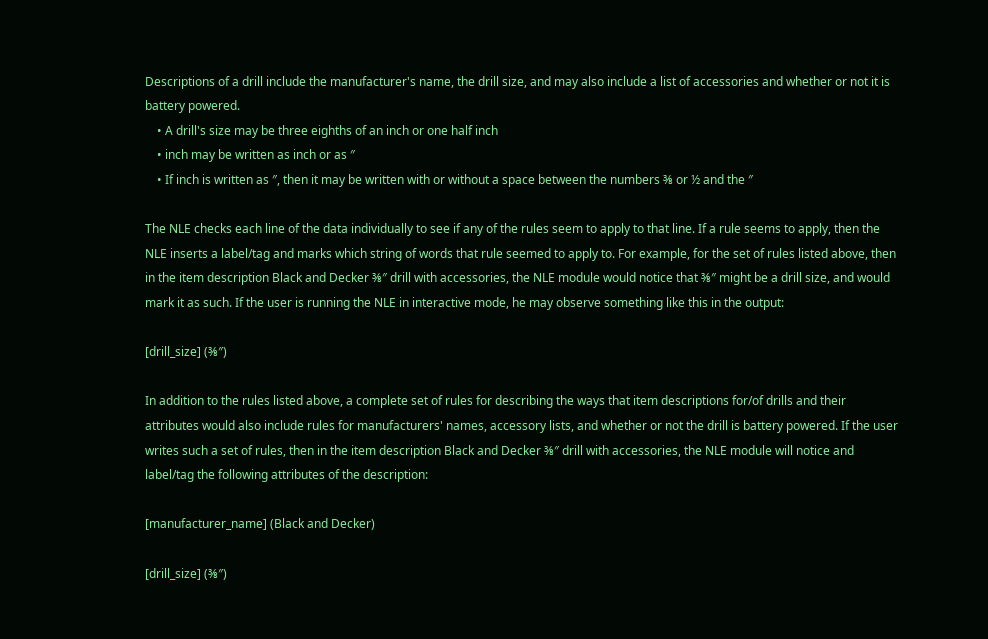Descriptions of a drill include the manufacturer's name, the drill size, and may also include a list of accessories and whether or not it is battery powered.
    • A drill's size may be three eighths of an inch or one half inch
    • inch may be written as inch or as ″
    • If inch is written as ″, then it may be written with or without a space between the numbers ⅜ or ½ and the ″

The NLE checks each line of the data individually to see if any of the rules seem to apply to that line. If a rule seems to apply, then the NLE inserts a label/tag and marks which string of words that rule seemed to apply to. For example, for the set of rules listed above, then in the item description Black and Decker ⅜″ drill with accessories, the NLE module would notice that ⅜″ might be a drill size, and would mark it as such. If the user is running the NLE in interactive mode, he may observe something like this in the output:

[drill_size] (⅜″)

In addition to the rules listed above, a complete set of rules for describing the ways that item descriptions for/of drills and their attributes would also include rules for manufacturers' names, accessory lists, and whether or not the drill is battery powered. If the user writes such a set of rules, then in the item description Black and Decker ⅜″ drill with accessories, the NLE module will notice and label/tag the following attributes of the description:

[manufacturer_name] (Black and Decker)

[drill_size] (⅜″)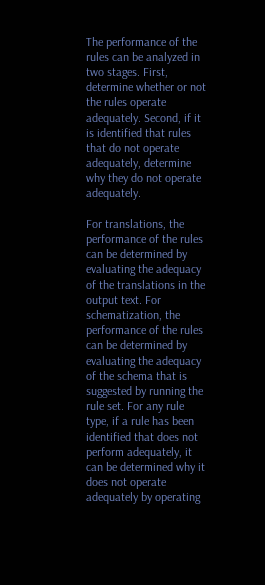The performance of the rules can be analyzed in two stages. First, determine whether or not the rules operate adequately. Second, if it is identified that rules that do not operate adequately, determine why they do not operate adequately.

For translations, the performance of the rules can be determined by evaluating the adequacy of the translations in the output text. For schematization, the performance of the rules can be determined by evaluating the adequacy of the schema that is suggested by running the rule set. For any rule type, if a rule has been identified that does not perform adequately, it can be determined why it does not operate adequately by operating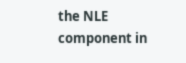the NLE component in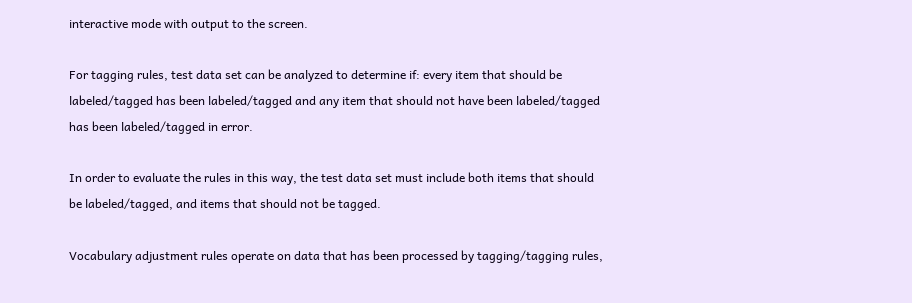interactive mode with output to the screen.

For tagging rules, test data set can be analyzed to determine if: every item that should be labeled/tagged has been labeled/tagged and any item that should not have been labeled/tagged has been labeled/tagged in error.

In order to evaluate the rules in this way, the test data set must include both items that should be labeled/tagged, and items that should not be tagged.

Vocabulary adjustment rules operate on data that has been processed by tagging/tagging rules,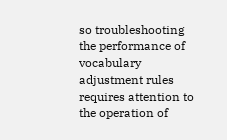so troubleshooting the performance of vocabulary adjustment rules requires attention to the operation of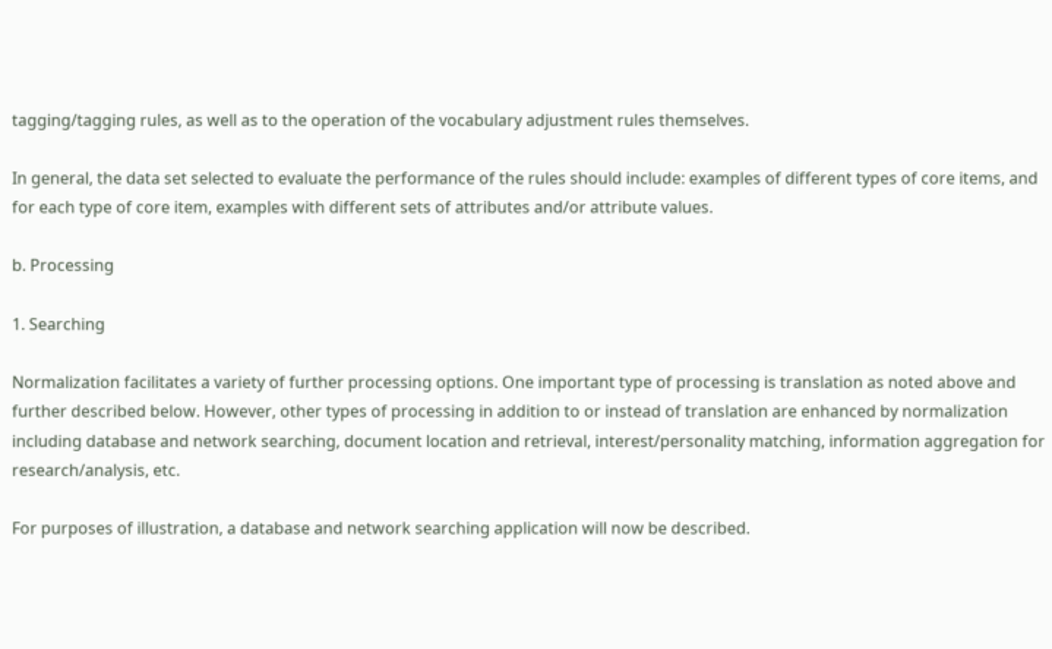tagging/tagging rules, as well as to the operation of the vocabulary adjustment rules themselves.

In general, the data set selected to evaluate the performance of the rules should include: examples of different types of core items, and for each type of core item, examples with different sets of attributes and/or attribute values.

b. Processing

1. Searching

Normalization facilitates a variety of further processing options. One important type of processing is translation as noted above and further described below. However, other types of processing in addition to or instead of translation are enhanced by normalization including database and network searching, document location and retrieval, interest/personality matching, information aggregation for research/analysis, etc.

For purposes of illustration, a database and network searching application will now be described.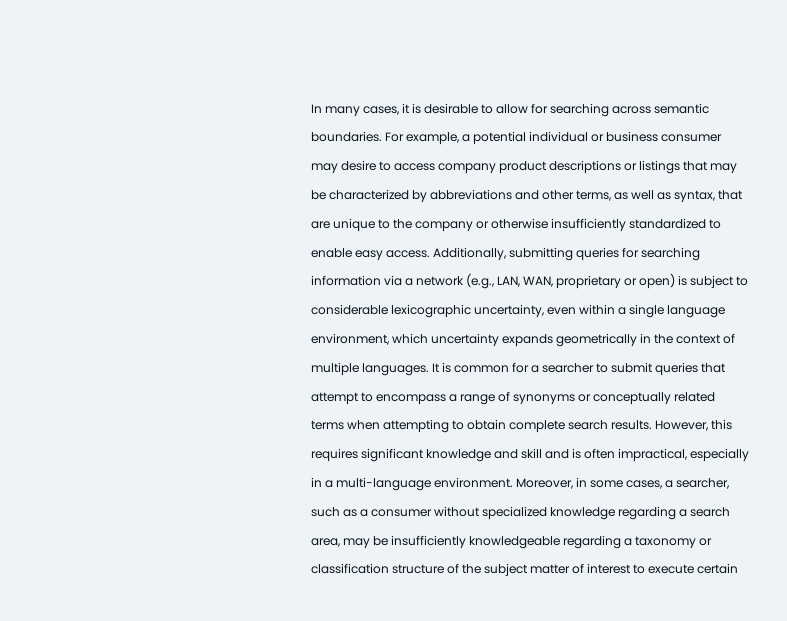In many cases, it is desirable to allow for searching across semantic boundaries. For example, a potential individual or business consumer may desire to access company product descriptions or listings that may be characterized by abbreviations and other terms, as well as syntax, that are unique to the company or otherwise insufficiently standardized to enable easy access. Additionally, submitting queries for searching information via a network (e.g., LAN, WAN, proprietary or open) is subject to considerable lexicographic uncertainty, even within a single language environment, which uncertainty expands geometrically in the context of multiple languages. It is common for a searcher to submit queries that attempt to encompass a range of synonyms or conceptually related terms when attempting to obtain complete search results. However, this requires significant knowledge and skill and is often impractical, especially in a multi-language environment. Moreover, in some cases, a searcher, such as a consumer without specialized knowledge regarding a search area, may be insufficiently knowledgeable regarding a taxonomy or classification structure of the subject matter of interest to execute certain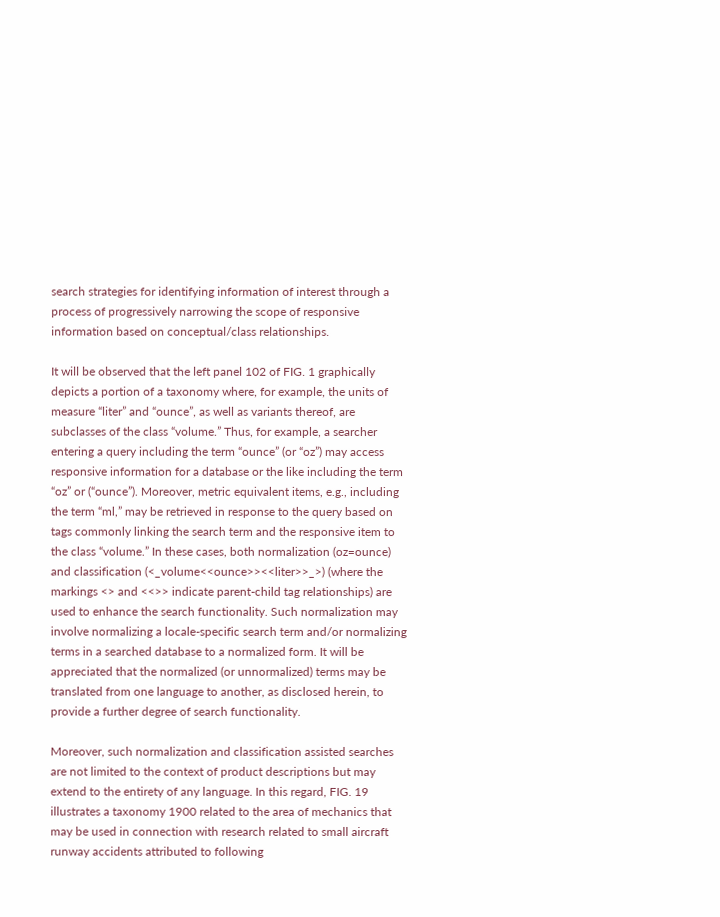search strategies for identifying information of interest through a process of progressively narrowing the scope of responsive information based on conceptual/class relationships.

It will be observed that the left panel 102 of FIG. 1 graphically depicts a portion of a taxonomy where, for example, the units of measure “liter” and “ounce”, as well as variants thereof, are subclasses of the class “volume.” Thus, for example, a searcher entering a query including the term “ounce” (or “oz”) may access responsive information for a database or the like including the term “oz” or (“ounce”). Moreover, metric equivalent items, e.g., including the term “ml,” may be retrieved in response to the query based on tags commonly linking the search term and the responsive item to the class “volume.” In these cases, both normalization (oz=ounce) and classification (<_volume<<ounce>><<liter>>_>) (where the markings <> and <<>> indicate parent-child tag relationships) are used to enhance the search functionality. Such normalization may involve normalizing a locale-specific search term and/or normalizing terms in a searched database to a normalized form. It will be appreciated that the normalized (or unnormalized) terms may be translated from one language to another, as disclosed herein, to provide a further degree of search functionality.

Moreover, such normalization and classification assisted searches are not limited to the context of product descriptions but may extend to the entirety of any language. In this regard, FIG. 19 illustrates a taxonomy 1900 related to the area of mechanics that may be used in connection with research related to small aircraft runway accidents attributed to following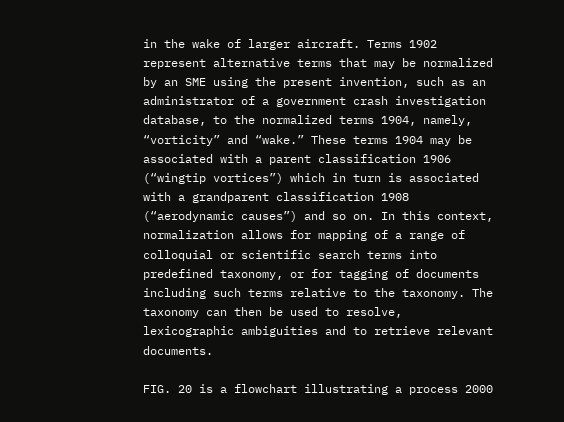in the wake of larger aircraft. Terms 1902 represent alternative terms that may be normalized by an SME using the present invention, such as an administrator of a government crash investigation database, to the normalized terms 1904, namely, “vorticity” and “wake.” These terms 1904 may be associated with a parent classification 1906 (“wingtip vortices”) which in turn is associated with a grandparent classification 1908 (“aerodynamic causes”) and so on. In this context, normalization allows for mapping of a range of colloquial or scientific search terms into predefined taxonomy, or for tagging of documents including such terms relative to the taxonomy. The taxonomy can then be used to resolve, lexicographic ambiguities and to retrieve relevant documents.

FIG. 20 is a flowchart illustrating a process 2000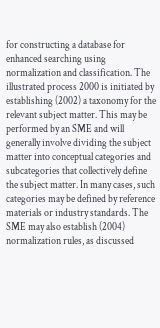for constructing a database for enhanced searching using normalization and classification. The illustrated process 2000 is initiated by establishing (2002) a taxonomy for the relevant subject matter. This may be performed by an SME and will generally involve dividing the subject matter into conceptual categories and subcategories that collectively define the subject matter. In many cases, such categories may be defined by reference materials or industry standards. The SME may also establish (2004) normalization rules, as discussed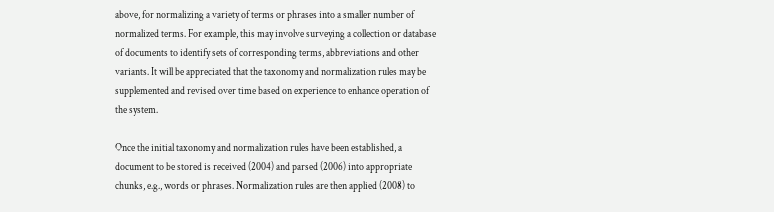above, for normalizing a variety of terms or phrases into a smaller number of normalized terms. For example, this may involve surveying a collection or database of documents to identify sets of corresponding terms, abbreviations and other variants. It will be appreciated that the taxonomy and normalization rules may be supplemented and revised over time based on experience to enhance operation of the system.

Once the initial taxonomy and normalization rules have been established, a document to be stored is received (2004) and parsed (2006) into appropriate chunks, e.g., words or phrases. Normalization rules are then applied (2008) to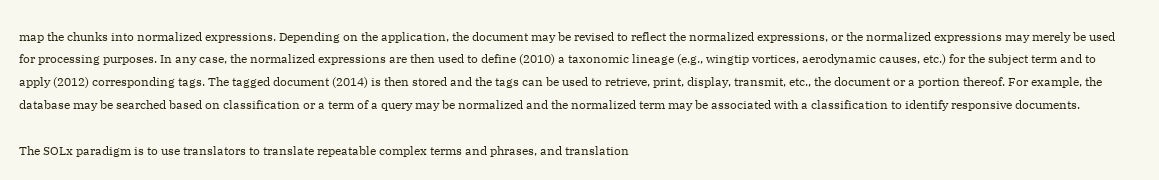map the chunks into normalized expressions. Depending on the application, the document may be revised to reflect the normalized expressions, or the normalized expressions may merely be used for processing purposes. In any case, the normalized expressions are then used to define (2010) a taxonomic lineage (e.g., wingtip vortices, aerodynamic causes, etc.) for the subject term and to apply (2012) corresponding tags. The tagged document (2014) is then stored and the tags can be used to retrieve, print, display, transmit, etc., the document or a portion thereof. For example, the database may be searched based on classification or a term of a query may be normalized and the normalized term may be associated with a classification to identify responsive documents.

The SOLx paradigm is to use translators to translate repeatable complex terms and phrases, and translation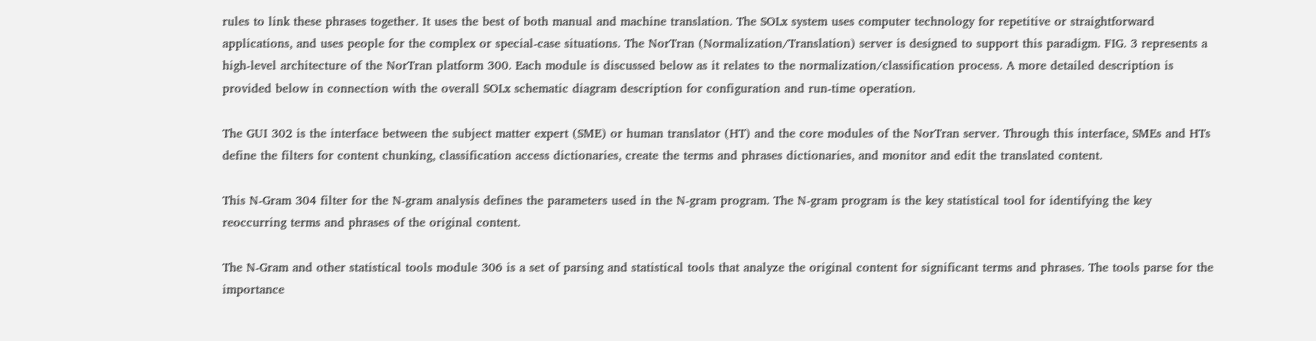rules to link these phrases together. It uses the best of both manual and machine translation. The SOLx system uses computer technology for repetitive or straightforward applications, and uses people for the complex or special-case situations. The NorTran (Normalization/Translation) server is designed to support this paradigm. FIG. 3 represents a high-level architecture of the NorTran platform 300. Each module is discussed below as it relates to the normalization/classification process. A more detailed description is provided below in connection with the overall SOLx schematic diagram description for configuration and run-time operation.

The GUI 302 is the interface between the subject matter expert (SME) or human translator (HT) and the core modules of the NorTran server. Through this interface, SMEs and HTs define the filters for content chunking, classification access dictionaries, create the terms and phrases dictionaries, and monitor and edit the translated content.

This N-Gram 304 filter for the N-gram analysis defines the parameters used in the N-gram program. The N-gram program is the key statistical tool for identifying the key reoccurring terms and phrases of the original content.

The N-Gram and other statistical tools module 306 is a set of parsing and statistical tools that analyze the original content for significant terms and phrases. The tools parse for the importance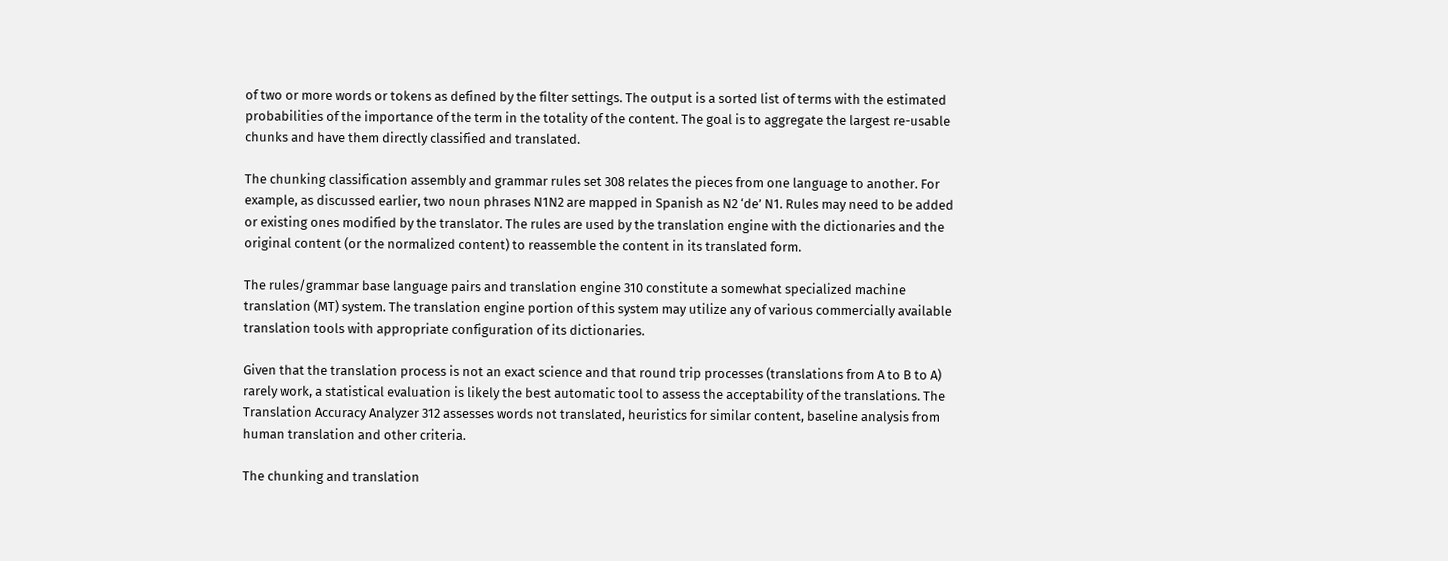of two or more words or tokens as defined by the filter settings. The output is a sorted list of terms with the estimated probabilities of the importance of the term in the totality of the content. The goal is to aggregate the largest re-usable chunks and have them directly classified and translated.

The chunking classification assembly and grammar rules set 308 relates the pieces from one language to another. For example, as discussed earlier, two noun phrases N1N2 are mapped in Spanish as N2 ‘de’ N1. Rules may need to be added or existing ones modified by the translator. The rules are used by the translation engine with the dictionaries and the original content (or the normalized content) to reassemble the content in its translated form.

The rules/grammar base language pairs and translation engine 310 constitute a somewhat specialized machine translation (MT) system. The translation engine portion of this system may utilize any of various commercially available translation tools with appropriate configuration of its dictionaries.

Given that the translation process is not an exact science and that round trip processes (translations from A to B to A) rarely work, a statistical evaluation is likely the best automatic tool to assess the acceptability of the translations. The Translation Accuracy Analyzer 312 assesses words not translated, heuristics for similar content, baseline analysis from human translation and other criteria.

The chunking and translation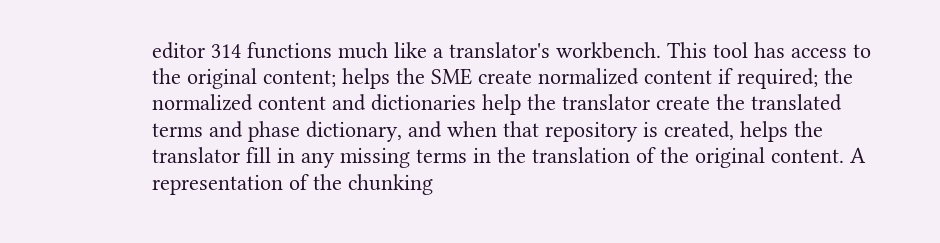editor 314 functions much like a translator's workbench. This tool has access to the original content; helps the SME create normalized content if required; the normalized content and dictionaries help the translator create the translated terms and phase dictionary, and when that repository is created, helps the translator fill in any missing terms in the translation of the original content. A representation of the chunking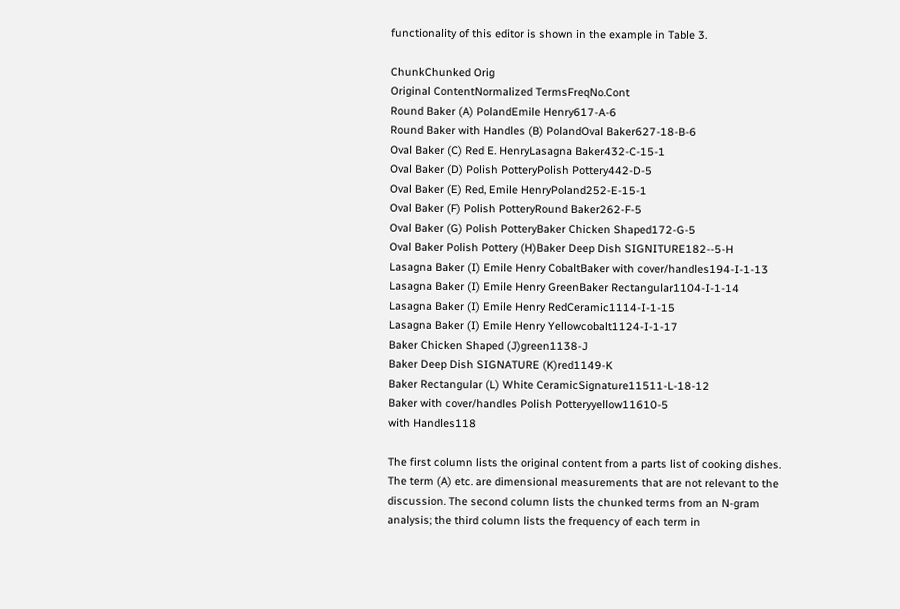functionality of this editor is shown in the example in Table 3.

ChunkChunked Orig
Original ContentNormalized TermsFreqNo.Cont
Round Baker (A) PolandEmile Henry617-A-6
Round Baker with Handles (B) PolandOval Baker627-18-B-6
Oval Baker (C) Red E. HenryLasagna Baker432-C-15-1
Oval Baker (D) Polish PotteryPolish Pottery442-D-5
Oval Baker (E) Red, Emile HenryPoland252-E-15-1
Oval Baker (F) Polish PotteryRound Baker262-F-5
Oval Baker (G) Polish PotteryBaker Chicken Shaped172-G-5
Oval Baker Polish Pottery (H)Baker Deep Dish SIGNITURE182--5-H
Lasagna Baker (I) Emile Henry CobaltBaker with cover/handles194-I-1-13
Lasagna Baker (I) Emile Henry GreenBaker Rectangular1104-I-1-14
Lasagna Baker (I) Emile Henry RedCeramic1114-I-1-15
Lasagna Baker (I) Emile Henry Yellowcobalt1124-I-1-17
Baker Chicken Shaped (J)green1138-J
Baker Deep Dish SIGNATURE (K)red1149-K
Baker Rectangular (L) White CeramicSignature11511-L-18-12
Baker with cover/handles Polish Potteryyellow11610-5
with Handles118

The first column lists the original content from a parts list of cooking dishes. The term (A) etc. are dimensional measurements that are not relevant to the discussion. The second column lists the chunked terms from an N-gram analysis; the third column lists the frequency of each term in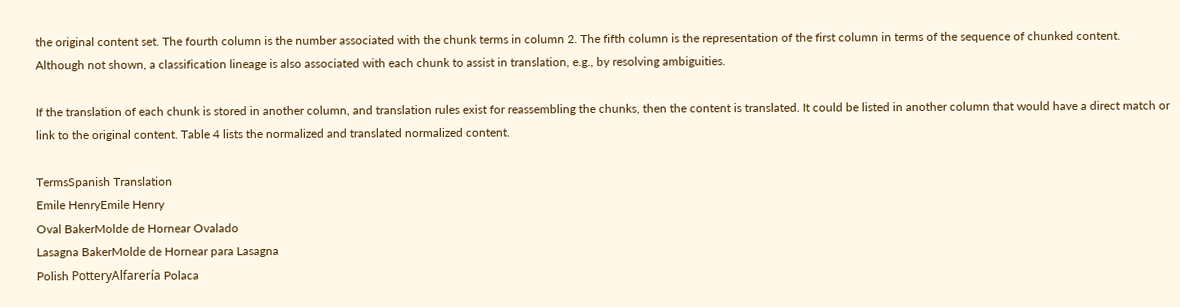the original content set. The fourth column is the number associated with the chunk terms in column 2. The fifth column is the representation of the first column in terms of the sequence of chunked content. Although not shown, a classification lineage is also associated with each chunk to assist in translation, e.g., by resolving ambiguities.

If the translation of each chunk is stored in another column, and translation rules exist for reassembling the chunks, then the content is translated. It could be listed in another column that would have a direct match or link to the original content. Table 4 lists the normalized and translated normalized content.

TermsSpanish Translation
Emile HenryEmile Henry
Oval BakerMolde de Hornear Ovalado
Lasagna BakerMolde de Hornear para Lasagna
Polish PotteryAlfarería Polaca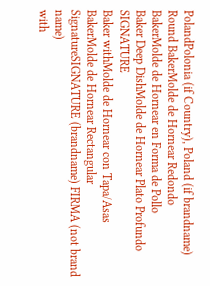PolandPolonia (if Country), Poland (if brandname)
Round BakerMolde de Hornear Redondo
BakerMolde de Hornear en Forma de Pollo
Baker Deep DishMolde de Hornear Plato Profundo SIGNATURE
Baker withMolde de Hornear con Tapa/Asas
BakerMolde de Hornear Rectangular
SignatureSIGNATURE (brandname) FIRMA (not brand name)
with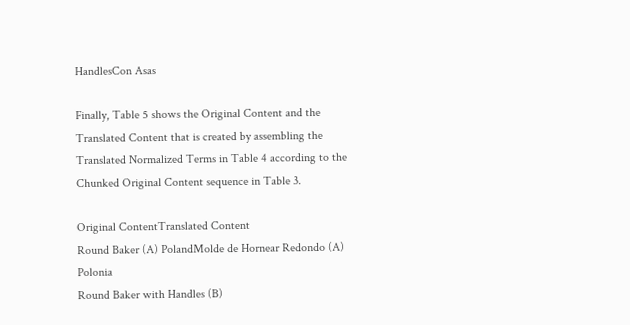HandlesCon Asas

Finally, Table 5 shows the Original Content and the Translated Content that is created by assembling the Translated Normalized Terms in Table 4 according to the Chunked Original Content sequence in Table 3.

Original ContentTranslated Content
Round Baker (A) PolandMolde de Hornear Redondo (A) Polonia
Round Baker with Handles (B)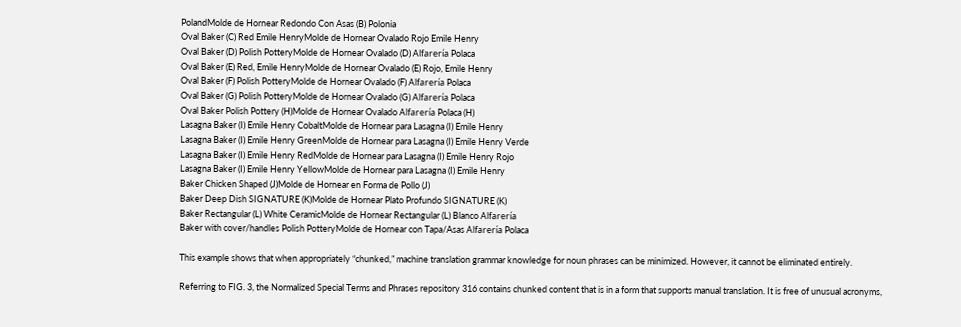PolandMolde de Hornear Redondo Con Asas (B) Polonia
Oval Baker (C) Red Emile HenryMolde de Hornear Ovalado Rojo Emile Henry
Oval Baker (D) Polish PotteryMolde de Hornear Ovalado (D) Alfarería Polaca
Oval Baker (E) Red, Emile HenryMolde de Hornear Ovalado (E) Rojo, Emile Henry
Oval Baker (F) Polish PotteryMolde de Hornear Ovalado (F) Alfarería Polaca
Oval Baker (G) Polish PotteryMolde de Hornear Ovalado (G) Alfarería Polaca
Oval Baker Polish Pottery (H)Molde de Hornear Ovalado Alfarería Polaca (H)
Lasagna Baker (I) Emile Henry CobaltMolde de Hornear para Lasagna (I) Emile Henry
Lasagna Baker (I) Emile Henry GreenMolde de Hornear para Lasagna (I) Emile Henry Verde
Lasagna Baker (I) Emile Henry RedMolde de Hornear para Lasagna (I) Emile Henry Rojo
Lasagna Baker (I) Emile Henry YellowMolde de Hornear para Lasagna (I) Emile Henry
Baker Chicken Shaped (J)Molde de Hornear en Forma de Pollo (J)
Baker Deep Dish SIGNATURE (K)Molde de Hornear Plato Profundo SIGNATURE (K)
Baker Rectangular (L) White CeramicMolde de Hornear Rectangular (L) Blanco Alfarería
Baker with cover/handles Polish PotteryMolde de Hornear con Tapa/Asas Alfarería Polaca

This example shows that when appropriately “chunked,” machine translation grammar knowledge for noun phrases can be minimized. However, it cannot be eliminated entirely.

Referring to FIG. 3, the Normalized Special Terms and Phrases repository 316 contains chunked content that is in a form that supports manual translation. It is free of unusual acronyms,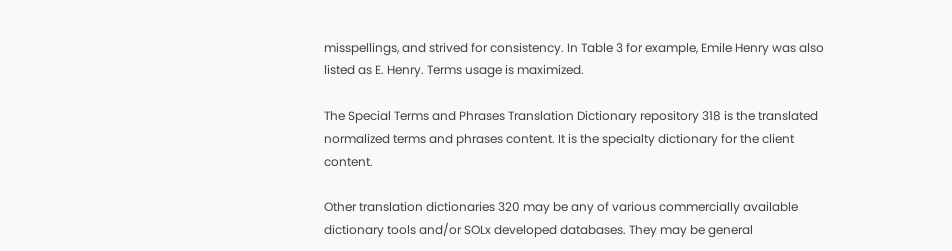misspellings, and strived for consistency. In Table 3 for example, Emile Henry was also listed as E. Henry. Terms usage is maximized.

The Special Terms and Phrases Translation Dictionary repository 318 is the translated normalized terms and phrases content. It is the specialty dictionary for the client content.

Other translation dictionaries 320 may be any of various commercially available dictionary tools and/or SOLx developed databases. They may be general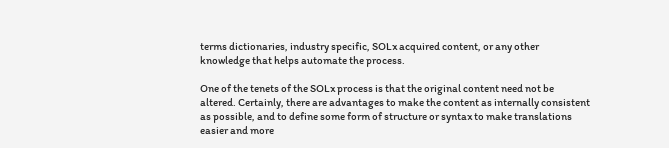terms dictionaries, industry specific, SOLx acquired content, or any other knowledge that helps automate the process.

One of the tenets of the SOLx process is that the original content need not be altered. Certainly, there are advantages to make the content as internally consistent as possible, and to define some form of structure or syntax to make translations easier and more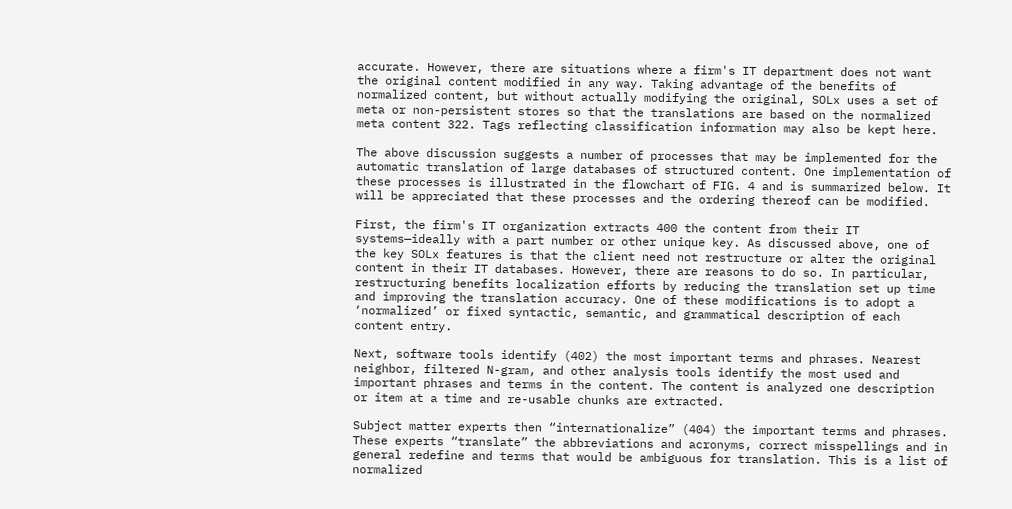accurate. However, there are situations where a firm's IT department does not want the original content modified in any way. Taking advantage of the benefits of normalized content, but without actually modifying the original, SOLx uses a set of meta or non-persistent stores so that the translations are based on the normalized meta content 322. Tags reflecting classification information may also be kept here.

The above discussion suggests a number of processes that may be implemented for the automatic translation of large databases of structured content. One implementation of these processes is illustrated in the flowchart of FIG. 4 and is summarized below. It will be appreciated that these processes and the ordering thereof can be modified.

First, the firm's IT organization extracts 400 the content from their IT systems—ideally with a part number or other unique key. As discussed above, one of the key SOLx features is that the client need not restructure or alter the original content in their IT databases. However, there are reasons to do so. In particular, restructuring benefits localization efforts by reducing the translation set up time and improving the translation accuracy. One of these modifications is to adopt a ‘normalized’ or fixed syntactic, semantic, and grammatical description of each content entry.

Next, software tools identify (402) the most important terms and phrases. Nearest neighbor, filtered N-gram, and other analysis tools identify the most used and important phrases and terms in the content. The content is analyzed one description or item at a time and re-usable chunks are extracted.

Subject matter experts then “internationalize” (404) the important terms and phrases. These experts “translate” the abbreviations and acronyms, correct misspellings and in general redefine and terms that would be ambiguous for translation. This is a list of normalized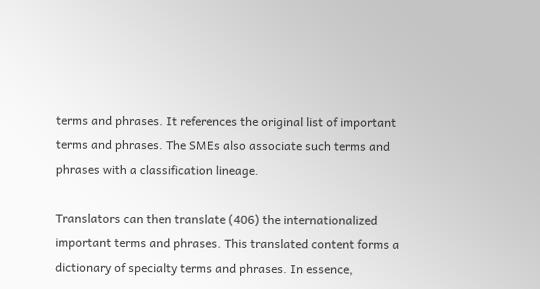terms and phrases. It references the original list of important terms and phrases. The SMEs also associate such terms and phrases with a classification lineage.

Translators can then translate (406) the internationalized important terms and phrases. This translated content forms a dictionary of specialty terms and phrases. In essence,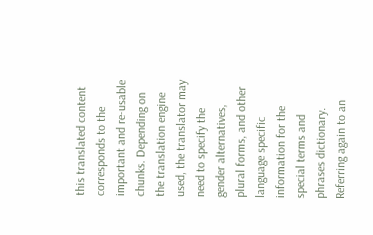this translated content corresponds to the important and re-usable chunks. Depending on the translation engine used, the translator may need to specify the gender alternatives, plural forms, and other language specific information for the special terms and phrases dictionary. Referring again to an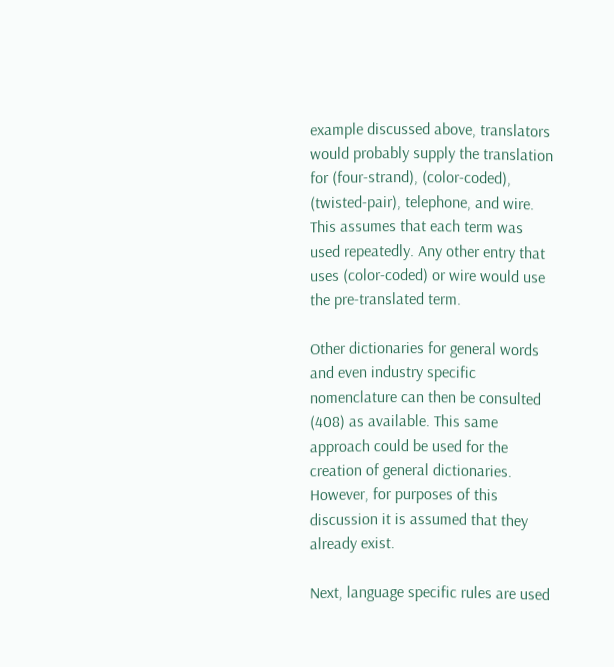example discussed above, translators would probably supply the translation for (four-strand), (color-coded), (twisted-pair), telephone, and wire. This assumes that each term was used repeatedly. Any other entry that uses (color-coded) or wire would use the pre-translated term.

Other dictionaries for general words and even industry specific nomenclature can then be consulted (408) as available. This same approach could be used for the creation of general dictionaries. However, for purposes of this discussion it is assumed that they already exist.

Next, language specific rules are used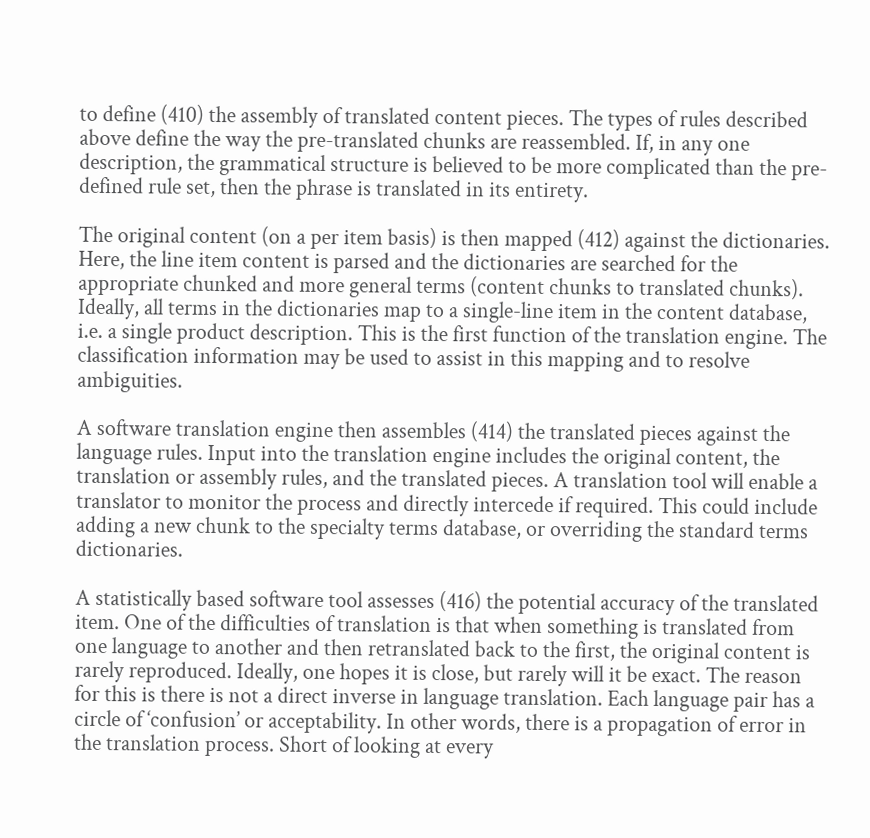to define (410) the assembly of translated content pieces. The types of rules described above define the way the pre-translated chunks are reassembled. If, in any one description, the grammatical structure is believed to be more complicated than the pre-defined rule set, then the phrase is translated in its entirety.

The original content (on a per item basis) is then mapped (412) against the dictionaries. Here, the line item content is parsed and the dictionaries are searched for the appropriate chunked and more general terms (content chunks to translated chunks). Ideally, all terms in the dictionaries map to a single-line item in the content database, i.e. a single product description. This is the first function of the translation engine. The classification information may be used to assist in this mapping and to resolve ambiguities.

A software translation engine then assembles (414) the translated pieces against the language rules. Input into the translation engine includes the original content, the translation or assembly rules, and the translated pieces. A translation tool will enable a translator to monitor the process and directly intercede if required. This could include adding a new chunk to the specialty terms database, or overriding the standard terms dictionaries.

A statistically based software tool assesses (416) the potential accuracy of the translated item. One of the difficulties of translation is that when something is translated from one language to another and then retranslated back to the first, the original content is rarely reproduced. Ideally, one hopes it is close, but rarely will it be exact. The reason for this is there is not a direct inverse in language translation. Each language pair has a circle of ‘confusion’ or acceptability. In other words, there is a propagation of error in the translation process. Short of looking at every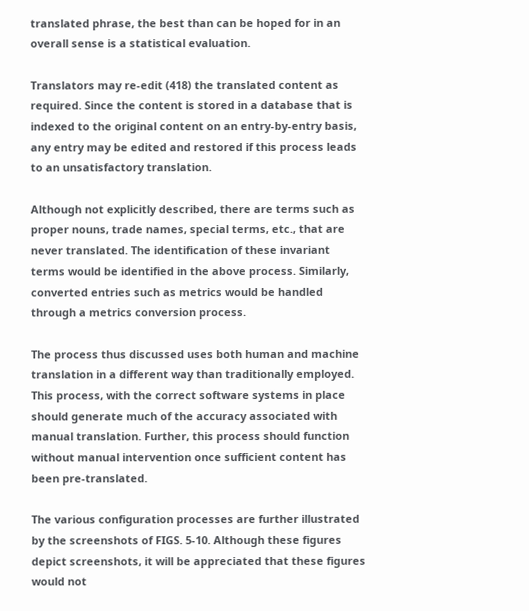translated phrase, the best than can be hoped for in an overall sense is a statistical evaluation.

Translators may re-edit (418) the translated content as required. Since the content is stored in a database that is indexed to the original content on an entry-by-entry basis, any entry may be edited and restored if this process leads to an unsatisfactory translation.

Although not explicitly described, there are terms such as proper nouns, trade names, special terms, etc., that are never translated. The identification of these invariant terms would be identified in the above process. Similarly, converted entries such as metrics would be handled through a metrics conversion process.

The process thus discussed uses both human and machine translation in a different way than traditionally employed. This process, with the correct software systems in place should generate much of the accuracy associated with manual translation. Further, this process should function without manual intervention once sufficient content has been pre-translated.

The various configuration processes are further illustrated by the screenshots of FIGS. 5-10. Although these figures depict screenshots, it will be appreciated that these figures would not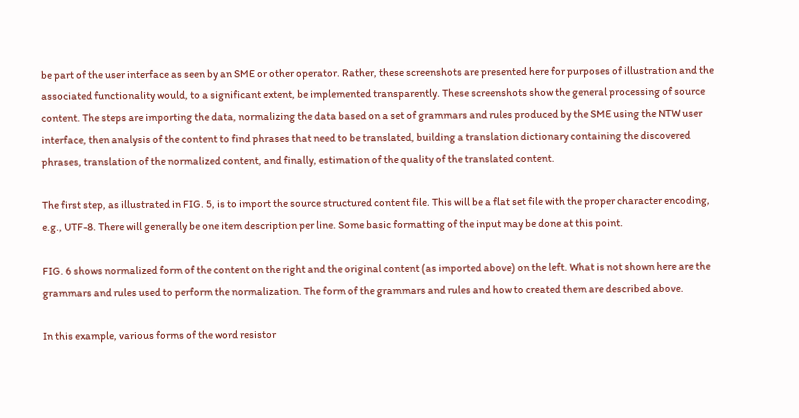be part of the user interface as seen by an SME or other operator. Rather, these screenshots are presented here for purposes of illustration and the associated functionality would, to a significant extent, be implemented transparently. These screenshots show the general processing of source content. The steps are importing the data, normalizing the data based on a set of grammars and rules produced by the SME using the NTW user interface, then analysis of the content to find phrases that need to be translated, building a translation dictionary containing the discovered phrases, translation of the normalized content, and finally, estimation of the quality of the translated content.

The first step, as illustrated in FIG. 5, is to import the source structured content file. This will be a flat set file with the proper character encoding, e.g., UTF-8. There will generally be one item description per line. Some basic formatting of the input may be done at this point.

FIG. 6 shows normalized form of the content on the right and the original content (as imported above) on the left. What is not shown here are the grammars and rules used to perform the normalization. The form of the grammars and rules and how to created them are described above.

In this example, various forms of the word resistor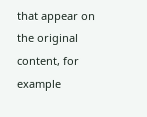that appear on the original content, for example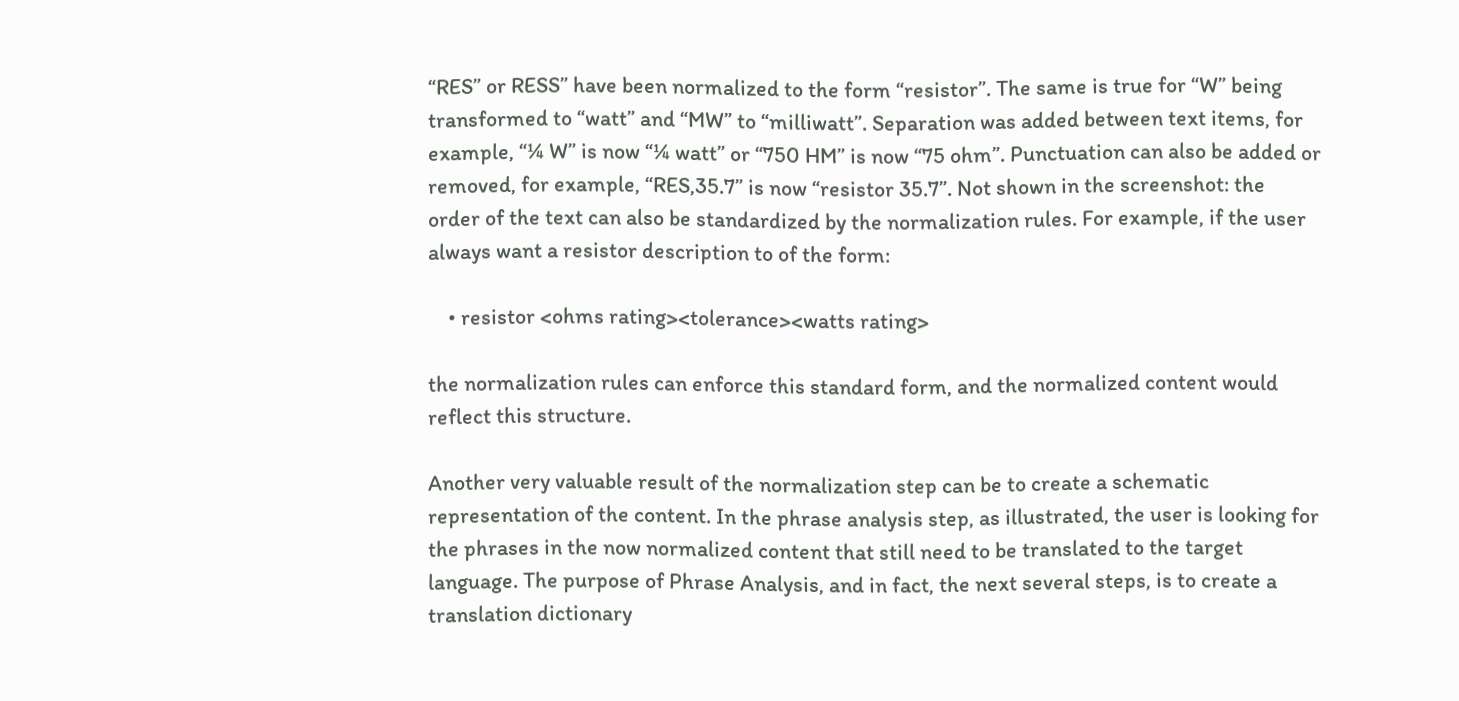“RES” or RESS” have been normalized to the form “resistor”. The same is true for “W” being transformed to “watt” and “MW” to “milliwatt”. Separation was added between text items, for example, “¼ W” is now “¼ watt” or “750 HM” is now “75 ohm”. Punctuation can also be added or removed, for example, “RES,35.7” is now “resistor 35.7”. Not shown in the screenshot: the order of the text can also be standardized by the normalization rules. For example, if the user always want a resistor description to of the form:

    • resistor <ohms rating><tolerance><watts rating>

the normalization rules can enforce this standard form, and the normalized content would reflect this structure.

Another very valuable result of the normalization step can be to create a schematic representation of the content. In the phrase analysis step, as illustrated, the user is looking for the phrases in the now normalized content that still need to be translated to the target language. The purpose of Phrase Analysis, and in fact, the next several steps, is to create a translation dictionary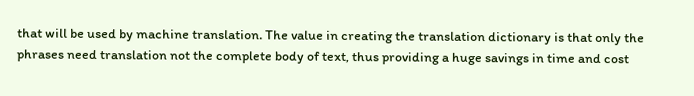that will be used by machine translation. The value in creating the translation dictionary is that only the phrases need translation not the complete body of text, thus providing a huge savings in time and cost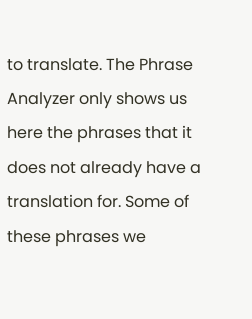to translate. The Phrase Analyzer only shows us here the phrases that it does not already have a translation for. Some of these phrases we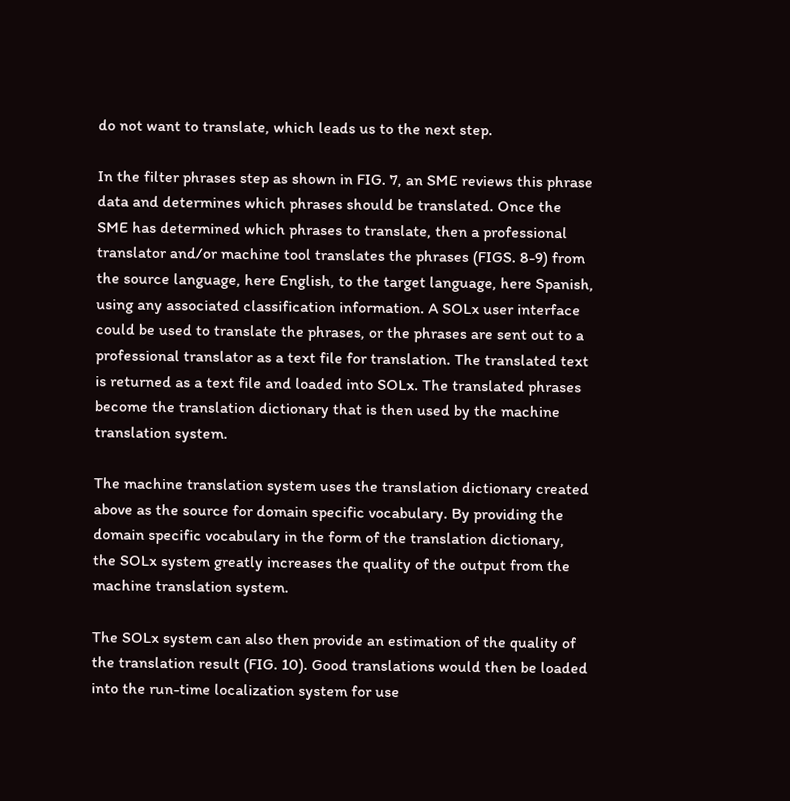do not want to translate, which leads us to the next step.

In the filter phrases step as shown in FIG. 7, an SME reviews this phrase data and determines which phrases should be translated. Once the SME has determined which phrases to translate, then a professional translator and/or machine tool translates the phrases (FIGS. 8-9) from the source language, here English, to the target language, here Spanish, using any associated classification information. A SOLx user interface could be used to translate the phrases, or the phrases are sent out to a professional translator as a text file for translation. The translated text is returned as a text file and loaded into SOLx. The translated phrases become the translation dictionary that is then used by the machine translation system.

The machine translation system uses the translation dictionary created above as the source for domain specific vocabulary. By providing the domain specific vocabulary in the form of the translation dictionary, the SOLx system greatly increases the quality of the output from the machine translation system.

The SOLx system can also then provide an estimation of the quality of the translation result (FIG. 10). Good translations would then be loaded into the run-time localization system for use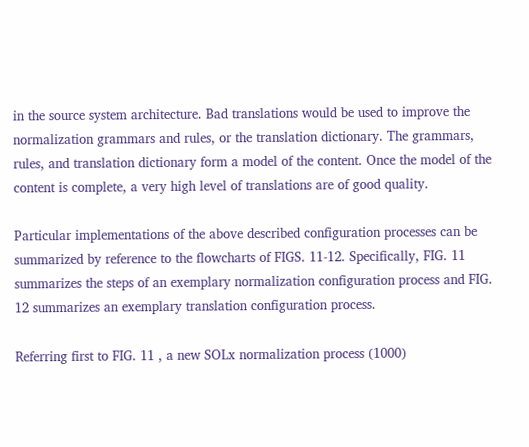in the source system architecture. Bad translations would be used to improve the normalization grammars and rules, or the translation dictionary. The grammars, rules, and translation dictionary form a model of the content. Once the model of the content is complete, a very high level of translations are of good quality.

Particular implementations of the above described configuration processes can be summarized by reference to the flowcharts of FIGS. 11-12. Specifically, FIG. 11 summarizes the steps of an exemplary normalization configuration process and FIG. 12 summarizes an exemplary translation configuration process.

Referring first to FIG. 11 , a new SOLx normalization process (1000)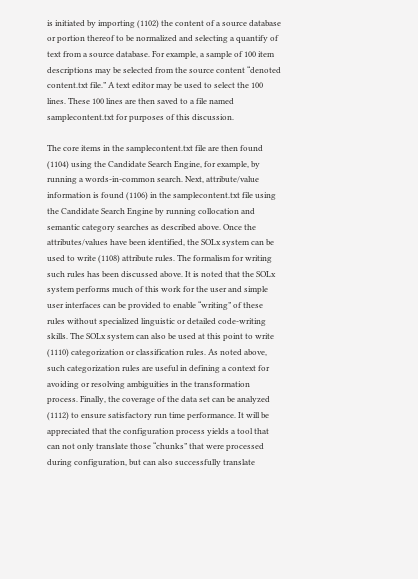is initiated by importing (1102) the content of a source database or portion thereof to be normalized and selecting a quantify of text from a source database. For example, a sample of 100 item descriptions may be selected from the source content “denoted content.txt file.” A text editor may be used to select the 100 lines. These 100 lines are then saved to a file named samplecontent.txt for purposes of this discussion.

The core items in the samplecontent.txt file are then found (1104) using the Candidate Search Engine, for example, by running a words-in-common search. Next, attribute/value information is found (1106) in the samplecontent.txt file using the Candidate Search Engine by running collocation and semantic category searches as described above. Once the attributes/values have been identified, the SOLx system can be used to write (1108) attribute rules. The formalism for writing such rules has been discussed above. It is noted that the SOLx system performs much of this work for the user and simple user interfaces can be provided to enable “writing” of these rules without specialized linguistic or detailed code-writing skills. The SOLx system can also be used at this point to write (1110) categorization or classification rules. As noted above, such categorization rules are useful in defining a context for avoiding or resolving ambiguities in the transformation process. Finally, the coverage of the data set can be analyzed (1112) to ensure satisfactory run time performance. It will be appreciated that the configuration process yields a tool that can not only translate those “chunks” that were processed during configuration, but can also successfully translate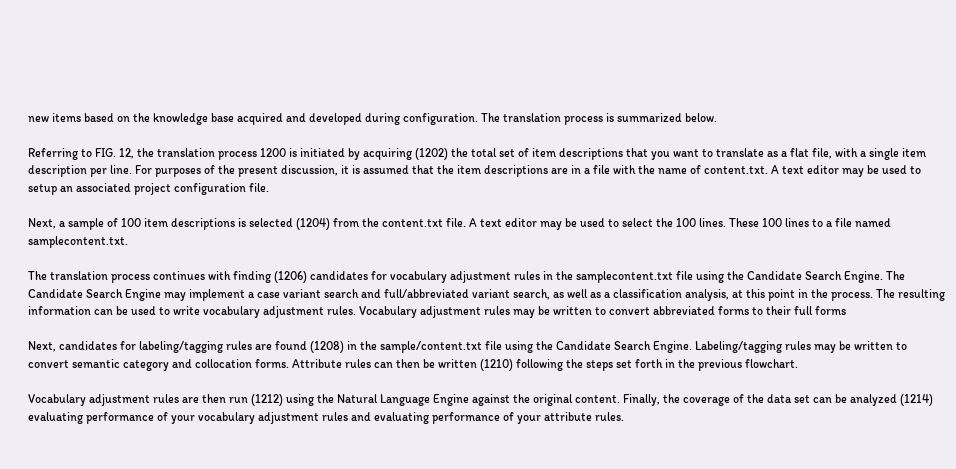new items based on the knowledge base acquired and developed during configuration. The translation process is summarized below.

Referring to FIG. 12, the translation process 1200 is initiated by acquiring (1202) the total set of item descriptions that you want to translate as a flat file, with a single item description per line. For purposes of the present discussion, it is assumed that the item descriptions are in a file with the name of content.txt. A text editor may be used to setup an associated project configuration file.

Next, a sample of 100 item descriptions is selected (1204) from the content.txt file. A text editor may be used to select the 100 lines. These 100 lines to a file named samplecontent.txt.

The translation process continues with finding (1206) candidates for vocabulary adjustment rules in the samplecontent.txt file using the Candidate Search Engine. The Candidate Search Engine may implement a case variant search and full/abbreviated variant search, as well as a classification analysis, at this point in the process. The resulting information can be used to write vocabulary adjustment rules. Vocabulary adjustment rules may be written to convert abbreviated forms to their full forms

Next, candidates for labeling/tagging rules are found (1208) in the sample/content.txt file using the Candidate Search Engine. Labeling/tagging rules may be written to convert semantic category and collocation forms. Attribute rules can then be written (1210) following the steps set forth in the previous flowchart.

Vocabulary adjustment rules are then run (1212) using the Natural Language Engine against the original content. Finally, the coverage of the data set can be analyzed (1214) evaluating performance of your vocabulary adjustment rules and evaluating performance of your attribute rules.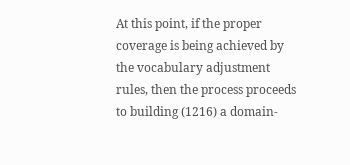At this point, if the proper coverage is being achieved by the vocabulary adjustment rules, then the process proceeds to building (1216) a domain-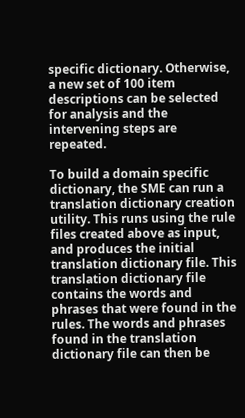specific dictionary. Otherwise, a new set of 100 item descriptions can be selected for analysis and the intervening steps are repeated.

To build a domain specific dictionary, the SME can run a translation dictionary creation utility. This runs using the rule files created above as input, and produces the initial translation dictionary file. This translation dictionary file contains the words and phrases that were found in the rules. The words and phrases found in the translation dictionary file can then be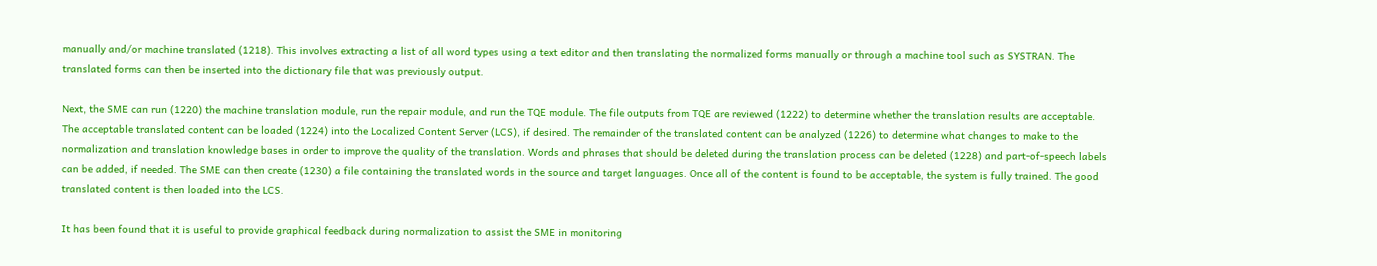manually and/or machine translated (1218). This involves extracting a list of all word types using a text editor and then translating the normalized forms manually or through a machine tool such as SYSTRAN. The translated forms can then be inserted into the dictionary file that was previously output.

Next, the SME can run (1220) the machine translation module, run the repair module, and run the TQE module. The file outputs from TQE are reviewed (1222) to determine whether the translation results are acceptable. The acceptable translated content can be loaded (1224) into the Localized Content Server (LCS), if desired. The remainder of the translated content can be analyzed (1226) to determine what changes to make to the normalization and translation knowledge bases in order to improve the quality of the translation. Words and phrases that should be deleted during the translation process can be deleted (1228) and part-of-speech labels can be added, if needed. The SME can then create (1230) a file containing the translated words in the source and target languages. Once all of the content is found to be acceptable, the system is fully trained. The good translated content is then loaded into the LCS.

It has been found that it is useful to provide graphical feedback during normalization to assist the SME in monitoring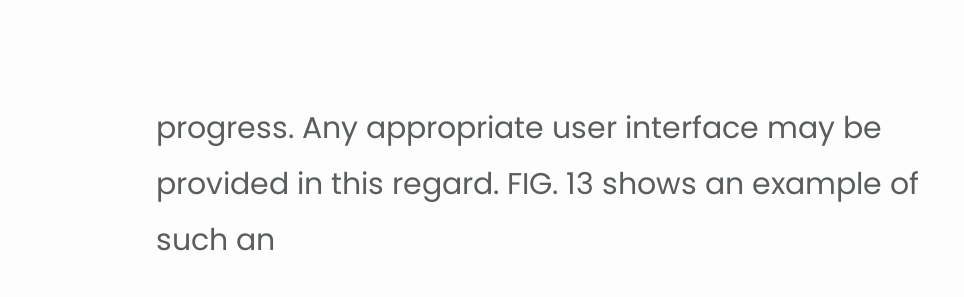progress. Any appropriate user interface may be provided in this regard. FIG. 13 shows an example of such an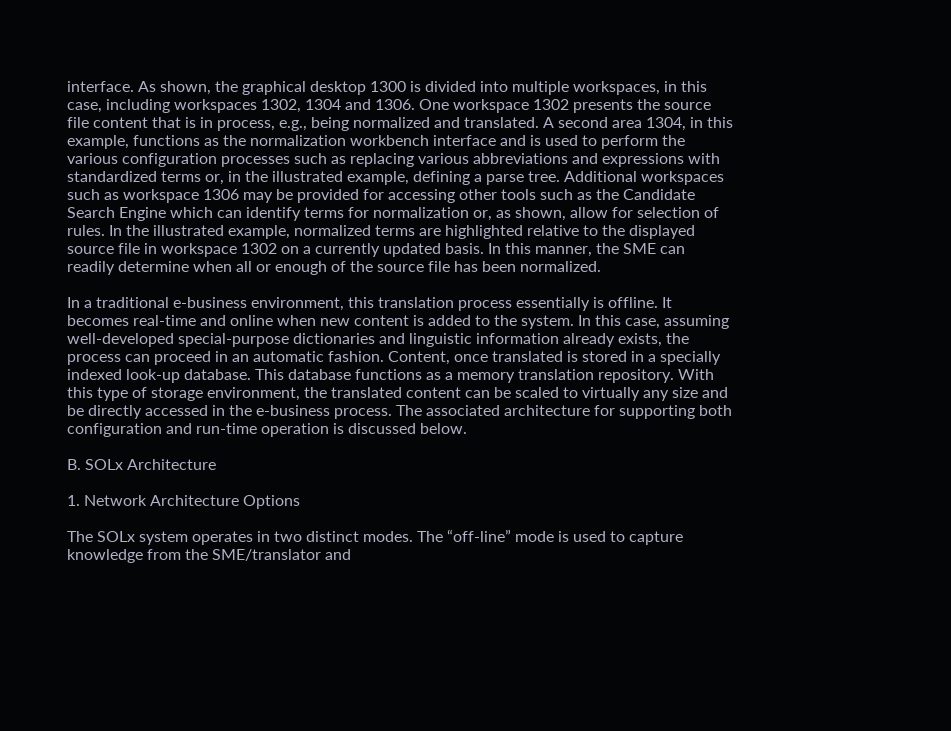interface. As shown, the graphical desktop 1300 is divided into multiple workspaces, in this case, including workspaces 1302, 1304 and 1306. One workspace 1302 presents the source file content that is in process, e.g., being normalized and translated. A second area 1304, in this example, functions as the normalization workbench interface and is used to perform the various configuration processes such as replacing various abbreviations and expressions with standardized terms or, in the illustrated example, defining a parse tree. Additional workspaces such as workspace 1306 may be provided for accessing other tools such as the Candidate Search Engine which can identify terms for normalization or, as shown, allow for selection of rules. In the illustrated example, normalized terms are highlighted relative to the displayed source file in workspace 1302 on a currently updated basis. In this manner, the SME can readily determine when all or enough of the source file has been normalized.

In a traditional e-business environment, this translation process essentially is offline. It becomes real-time and online when new content is added to the system. In this case, assuming well-developed special-purpose dictionaries and linguistic information already exists, the process can proceed in an automatic fashion. Content, once translated is stored in a specially indexed look-up database. This database functions as a memory translation repository. With this type of storage environment, the translated content can be scaled to virtually any size and be directly accessed in the e-business process. The associated architecture for supporting both configuration and run-time operation is discussed below.

B. SOLx Architecture

1. Network Architecture Options

The SOLx system operates in two distinct modes. The “off-line” mode is used to capture knowledge from the SME/translator and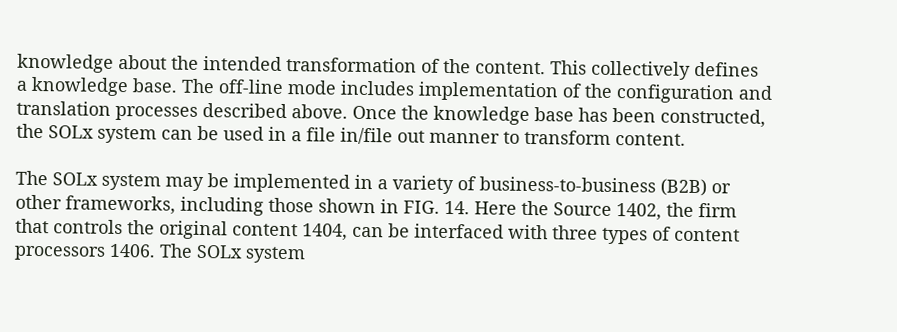knowledge about the intended transformation of the content. This collectively defines a knowledge base. The off-line mode includes implementation of the configuration and translation processes described above. Once the knowledge base has been constructed, the SOLx system can be used in a file in/file out manner to transform content.

The SOLx system may be implemented in a variety of business-to-business (B2B) or other frameworks, including those shown in FIG. 14. Here the Source 1402, the firm that controls the original content 1404, can be interfaced with three types of content processors 1406. The SOLx system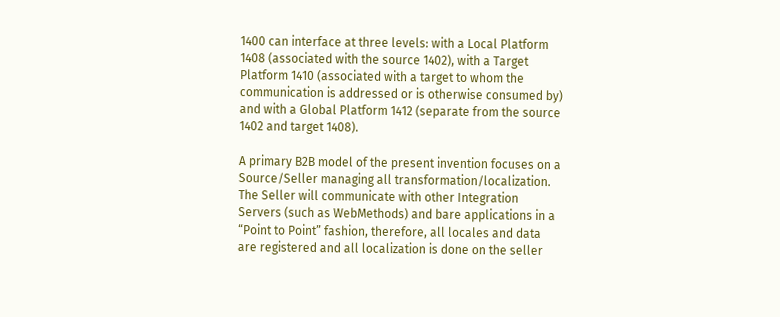1400 can interface at three levels: with a Local Platform 1408 (associated with the source 1402), with a Target Platform 1410 (associated with a target to whom the communication is addressed or is otherwise consumed by) and with a Global Platform 1412 (separate from the source 1402 and target 1408).

A primary B2B model of the present invention focuses on a Source/Seller managing all transformation/localization. The Seller will communicate with other Integration Servers (such as WebMethods) and bare applications in a “Point to Point” fashion, therefore, all locales and data are registered and all localization is done on the seller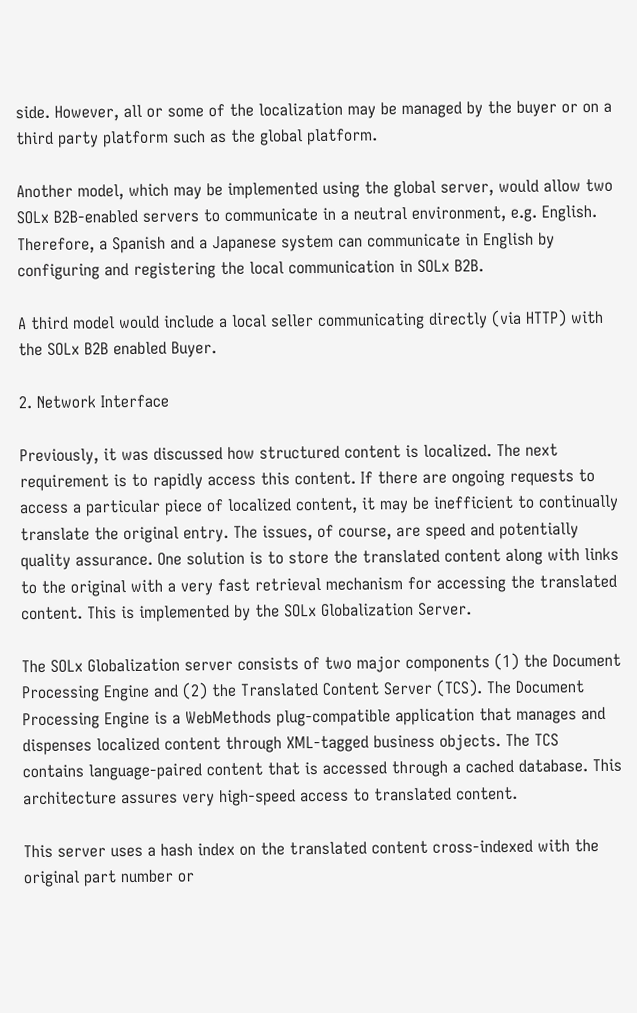side. However, all or some of the localization may be managed by the buyer or on a third party platform such as the global platform.

Another model, which may be implemented using the global server, would allow two SOLx B2B-enabled servers to communicate in a neutral environment, e.g. English. Therefore, a Spanish and a Japanese system can communicate in English by configuring and registering the local communication in SOLx B2B.

A third model would include a local seller communicating directly (via HTTP) with the SOLx B2B enabled Buyer.

2. Network Interface

Previously, it was discussed how structured content is localized. The next requirement is to rapidly access this content. If there are ongoing requests to access a particular piece of localized content, it may be inefficient to continually translate the original entry. The issues, of course, are speed and potentially quality assurance. One solution is to store the translated content along with links to the original with a very fast retrieval mechanism for accessing the translated content. This is implemented by the SOLx Globalization Server.

The SOLx Globalization server consists of two major components (1) the Document Processing Engine and (2) the Translated Content Server (TCS). The Document Processing Engine is a WebMethods plug-compatible application that manages and dispenses localized content through XML-tagged business objects. The TCS contains language-paired content that is accessed through a cached database. This architecture assures very high-speed access to translated content.

This server uses a hash index on the translated content cross-indexed with the original part number or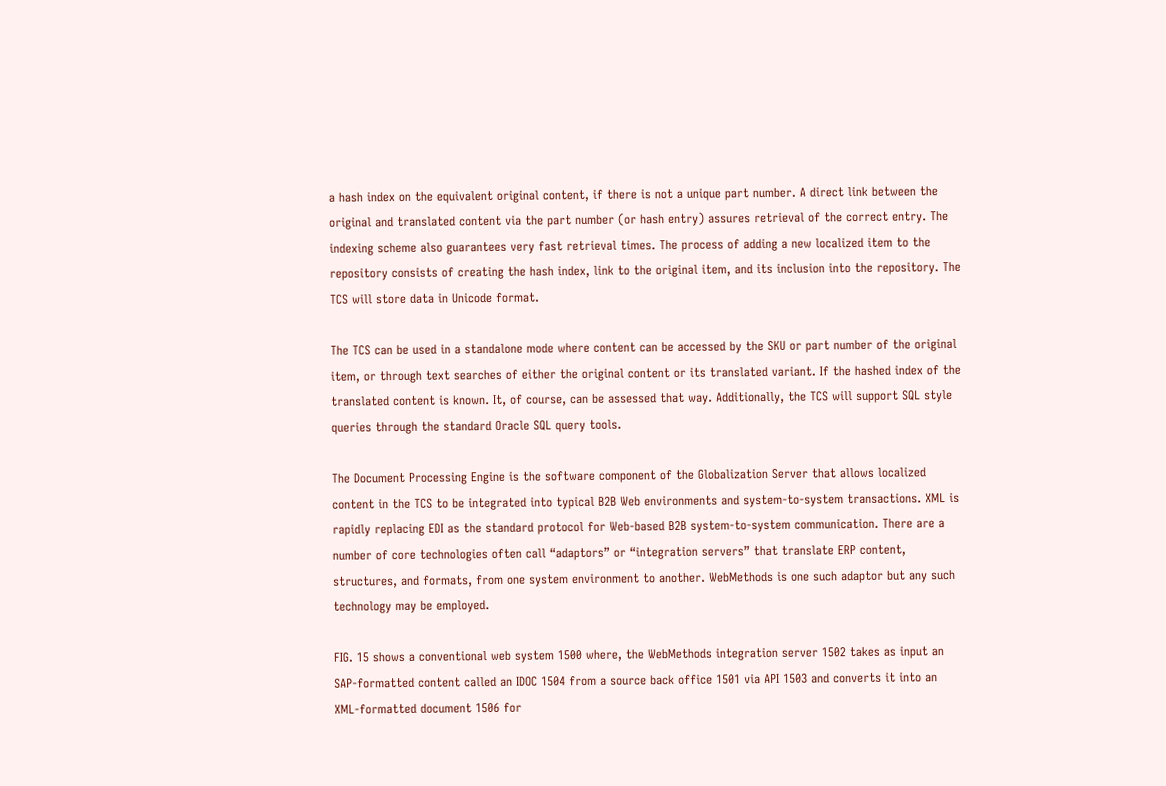a hash index on the equivalent original content, if there is not a unique part number. A direct link between the original and translated content via the part number (or hash entry) assures retrieval of the correct entry. The indexing scheme also guarantees very fast retrieval times. The process of adding a new localized item to the repository consists of creating the hash index, link to the original item, and its inclusion into the repository. The TCS will store data in Unicode format.

The TCS can be used in a standalone mode where content can be accessed by the SKU or part number of the original item, or through text searches of either the original content or its translated variant. If the hashed index of the translated content is known. It, of course, can be assessed that way. Additionally, the TCS will support SQL style queries through the standard Oracle SQL query tools.

The Document Processing Engine is the software component of the Globalization Server that allows localized content in the TCS to be integrated into typical B2B Web environments and system-to-system transactions. XML is rapidly replacing EDI as the standard protocol for Web-based B2B system-to-system communication. There are a number of core technologies often call “adaptors” or “integration servers” that translate ERP content, structures, and formats, from one system environment to another. WebMethods is one such adaptor but any such technology may be employed.

FIG. 15 shows a conventional web system 1500 where, the WebMethods integration server 1502 takes as input an SAP-formatted content called an IDOC 1504 from a source back office 1501 via API 1503 and converts it into an XML-formatted document 1506 for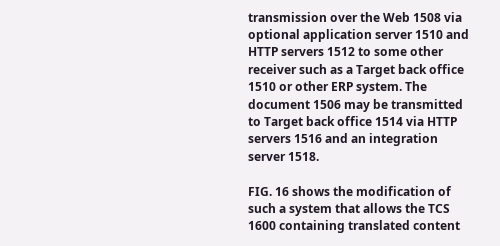transmission over the Web 1508 via optional application server 1510 and HTTP servers 1512 to some other receiver such as a Target back office 1510 or other ERP system. The document 1506 may be transmitted to Target back office 1514 via HTTP servers 1516 and an integration server 1518.

FIG. 16 shows the modification of such a system that allows the TCS 1600 containing translated content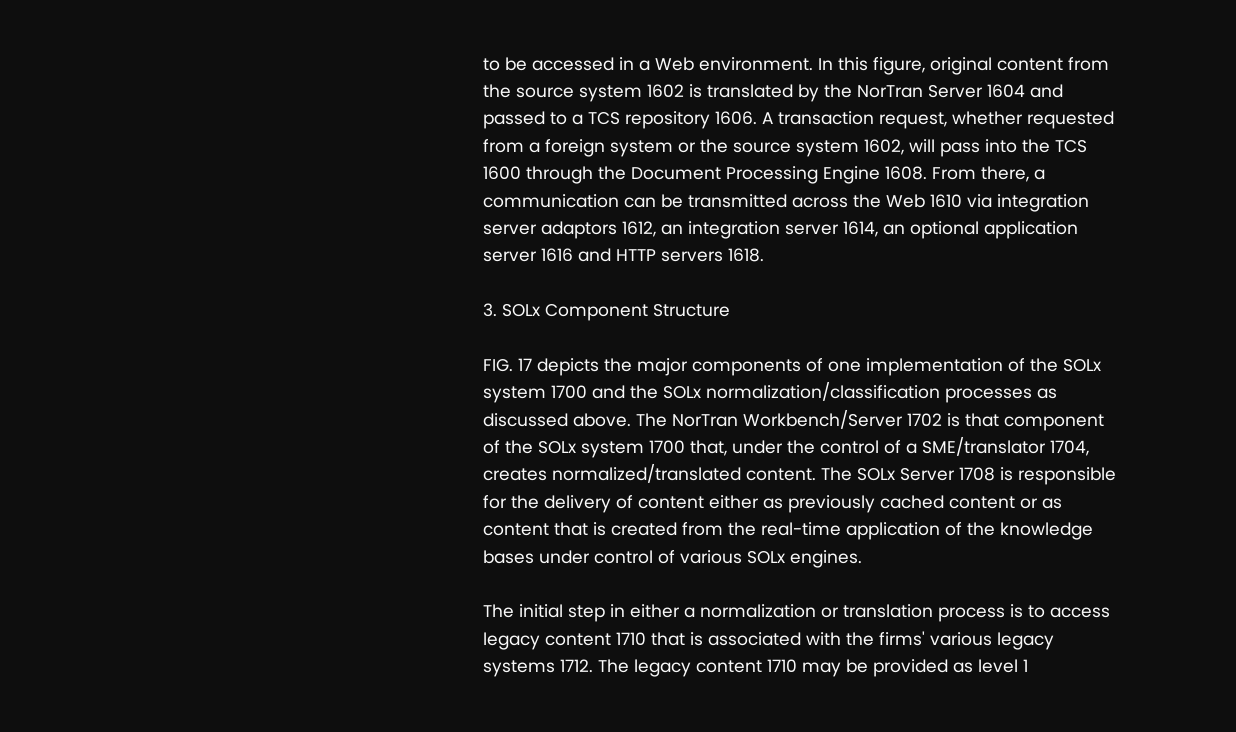to be accessed in a Web environment. In this figure, original content from the source system 1602 is translated by the NorTran Server 1604 and passed to a TCS repository 1606. A transaction request, whether requested from a foreign system or the source system 1602, will pass into the TCS 1600 through the Document Processing Engine 1608. From there, a communication can be transmitted across the Web 1610 via integration server adaptors 1612, an integration server 1614, an optional application server 1616 and HTTP servers 1618.

3. SOLx Component Structure

FIG. 17 depicts the major components of one implementation of the SOLx system 1700 and the SOLx normalization/classification processes as discussed above. The NorTran Workbench/Server 1702 is that component of the SOLx system 1700 that, under the control of a SME/translator 1704, creates normalized/translated content. The SOLx Server 1708 is responsible for the delivery of content either as previously cached content or as content that is created from the real-time application of the knowledge bases under control of various SOLx engines.

The initial step in either a normalization or translation process is to access legacy content 1710 that is associated with the firms' various legacy systems 1712. The legacy content 1710 may be provided as level 1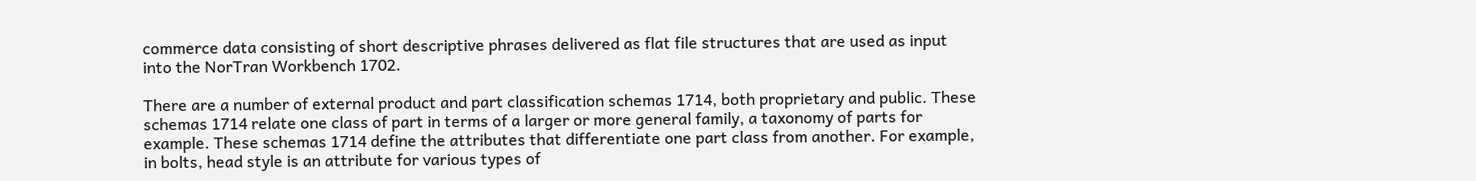commerce data consisting of short descriptive phrases delivered as flat file structures that are used as input into the NorTran Workbench 1702.

There are a number of external product and part classification schemas 1714, both proprietary and public. These schemas 1714 relate one class of part in terms of a larger or more general family, a taxonomy of parts for example. These schemas 1714 define the attributes that differentiate one part class from another. For example, in bolts, head style is an attribute for various types of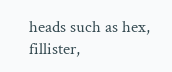heads such as hex, fillister,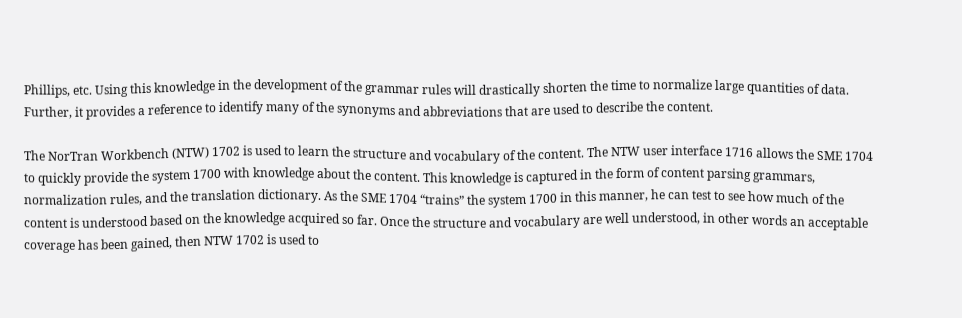Phillips, etc. Using this knowledge in the development of the grammar rules will drastically shorten the time to normalize large quantities of data. Further, it provides a reference to identify many of the synonyms and abbreviations that are used to describe the content.

The NorTran Workbench (NTW) 1702 is used to learn the structure and vocabulary of the content. The NTW user interface 1716 allows the SME 1704 to quickly provide the system 1700 with knowledge about the content. This knowledge is captured in the form of content parsing grammars, normalization rules, and the translation dictionary. As the SME 1704 “trains” the system 1700 in this manner, he can test to see how much of the content is understood based on the knowledge acquired so far. Once the structure and vocabulary are well understood, in other words an acceptable coverage has been gained, then NTW 1702 is used to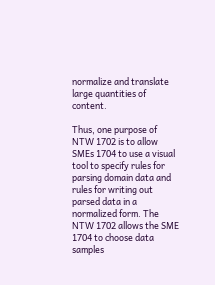normalize and translate large quantities of content.

Thus, one purpose of NTW 1702 is to allow SMEs 1704 to use a visual tool to specify rules for parsing domain data and rules for writing out parsed data in a normalized form. The NTW 1702 allows the SME 1704 to choose data samples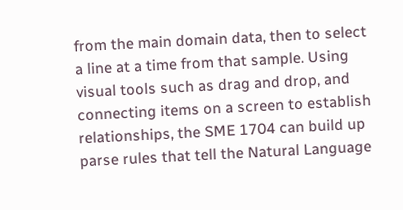from the main domain data, then to select a line at a time from that sample. Using visual tools such as drag and drop, and connecting items on a screen to establish relationships, the SME 1704 can build up parse rules that tell the Natural Language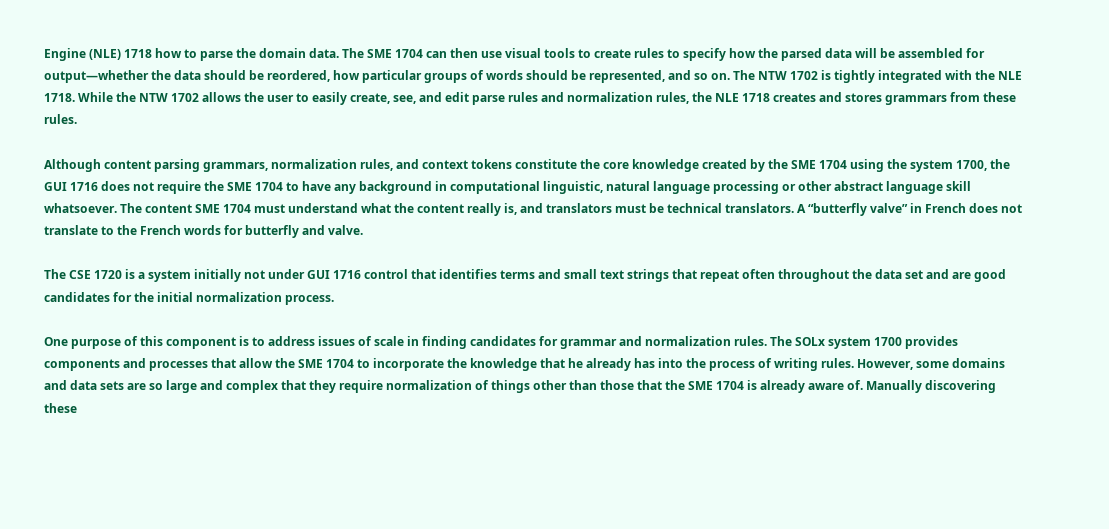Engine (NLE) 1718 how to parse the domain data. The SME 1704 can then use visual tools to create rules to specify how the parsed data will be assembled for output—whether the data should be reordered, how particular groups of words should be represented, and so on. The NTW 1702 is tightly integrated with the NLE 1718. While the NTW 1702 allows the user to easily create, see, and edit parse rules and normalization rules, the NLE 1718 creates and stores grammars from these rules.

Although content parsing grammars, normalization rules, and context tokens constitute the core knowledge created by the SME 1704 using the system 1700, the GUI 1716 does not require the SME 1704 to have any background in computational linguistic, natural language processing or other abstract language skill whatsoever. The content SME 1704 must understand what the content really is, and translators must be technical translators. A “butterfly valve” in French does not translate to the French words for butterfly and valve.

The CSE 1720 is a system initially not under GUI 1716 control that identifies terms and small text strings that repeat often throughout the data set and are good candidates for the initial normalization process.

One purpose of this component is to address issues of scale in finding candidates for grammar and normalization rules. The SOLx system 1700 provides components and processes that allow the SME 1704 to incorporate the knowledge that he already has into the process of writing rules. However, some domains and data sets are so large and complex that they require normalization of things other than those that the SME 1704 is already aware of. Manually discovering these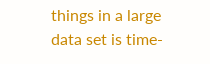things in a large data set is time-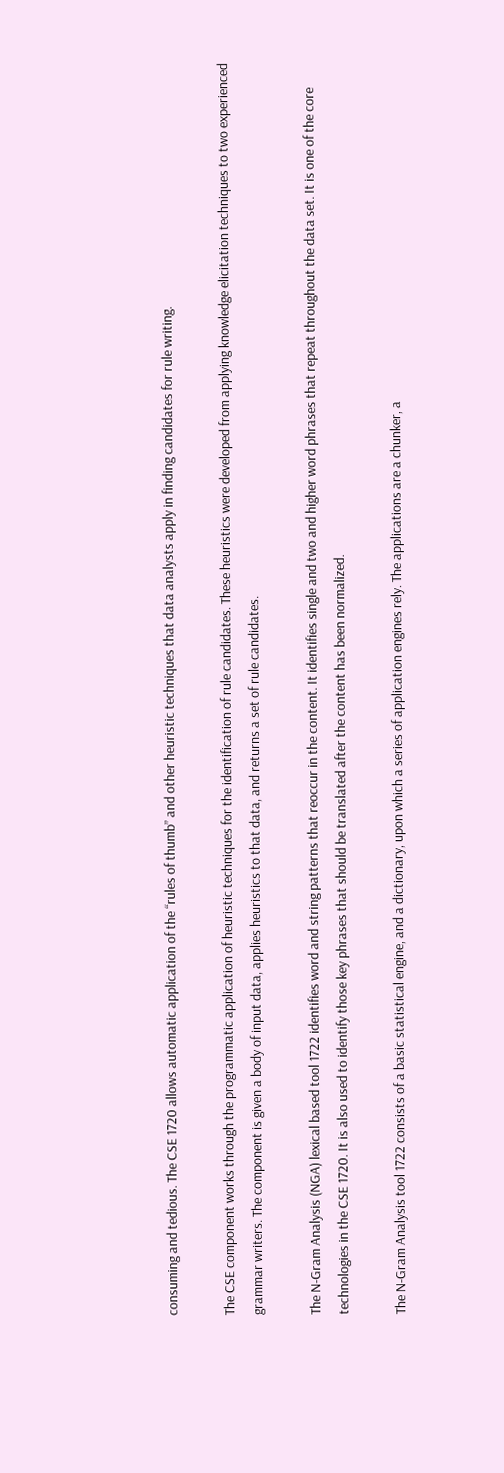consuming and tedious. The CSE 1720 allows automatic application of the “rules of thumb” and other heuristic techniques that data analysts apply in finding candidates for rule writing.

The CSE component works through the programmatic application of heuristic techniques for the identification of rule candidates. These heuristics were developed from applying knowledge elicitation techniques to two experienced grammar writers. The component is given a body of input data, applies heuristics to that data, and returns a set of rule candidates.

The N-Gram Analysis (NGA) lexical based tool 1722 identifies word and string patterns that reoccur in the content. It identifies single and two and higher word phrases that repeat throughout the data set. It is one of the core technologies in the CSE 1720. It is also used to identify those key phrases that should be translated after the content has been normalized.

The N-Gram Analysis tool 1722 consists of a basic statistical engine, and a dictionary, upon which a series of application engines rely. The applications are a chunker, a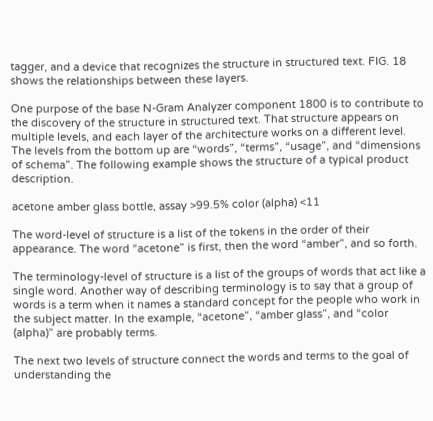tagger, and a device that recognizes the structure in structured text. FIG. 18 shows the relationships between these layers.

One purpose of the base N-Gram Analyzer component 1800 is to contribute to the discovery of the structure in structured text. That structure appears on multiple levels, and each layer of the architecture works on a different level. The levels from the bottom up are “words”, “terms”, “usage”, and “dimensions of schema”. The following example shows the structure of a typical product description.

acetone amber glass bottle, assay >99.5% color (alpha) <11

The word-level of structure is a list of the tokens in the order of their appearance. The word “acetone” is first, then the word “amber”, and so forth.

The terminology-level of structure is a list of the groups of words that act like a single word. Another way of describing terminology is to say that a group of words is a term when it names a standard concept for the people who work in the subject matter. In the example, “acetone”, “amber glass”, and “color (alpha)” are probably terms.

The next two levels of structure connect the words and terms to the goal of understanding the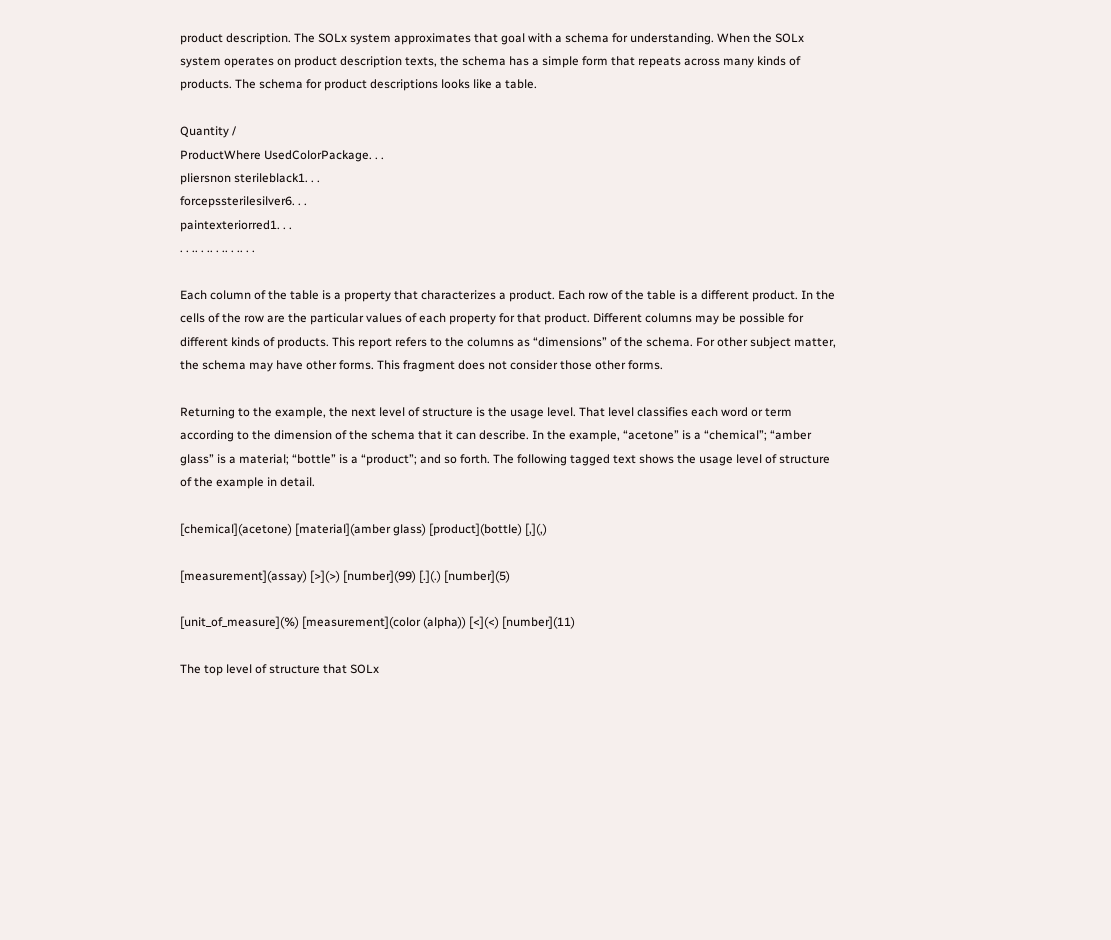product description. The SOLx system approximates that goal with a schema for understanding. When the SOLx system operates on product description texts, the schema has a simple form that repeats across many kinds of products. The schema for product descriptions looks like a table.

Quantity /
ProductWhere UsedColorPackage. . .
pliersnon sterileblack1. . .
forcepssterilesilver6. . .
paintexteriorred1. . .
. . .. . .. . .. . .. . .

Each column of the table is a property that characterizes a product. Each row of the table is a different product. In the cells of the row are the particular values of each property for that product. Different columns may be possible for different kinds of products. This report refers to the columns as “dimensions” of the schema. For other subject matter, the schema may have other forms. This fragment does not consider those other forms.

Returning to the example, the next level of structure is the usage level. That level classifies each word or term according to the dimension of the schema that it can describe. In the example, “acetone” is a “chemical”; “amber glass” is a material; “bottle” is a “product”; and so forth. The following tagged text shows the usage level of structure of the example in detail.

[chemical](acetone) [material](amber glass) [product](bottle) [,](,)

[measurement](assay) [>](>) [number](99) [.](.) [number](5)

[unit_of_measure](%) [measurement](color (alpha)) [<](<) [number](11)

The top level of structure that SOLx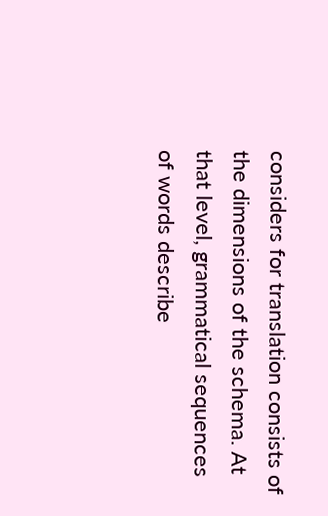considers for translation consists of the dimensions of the schema. At that level, grammatical sequences of words describe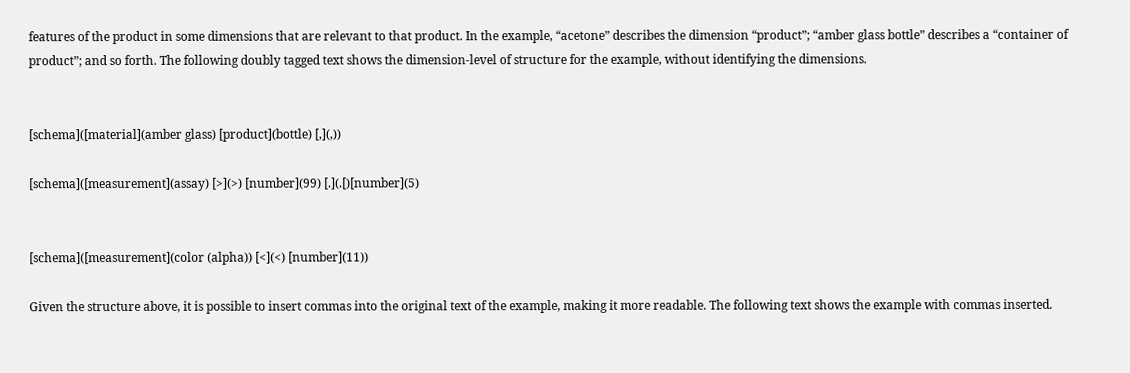features of the product in some dimensions that are relevant to that product. In the example, “acetone” describes the dimension “product”; “amber glass bottle” describes a “container of product”; and so forth. The following doubly tagged text shows the dimension-level of structure for the example, without identifying the dimensions.


[schema]([material](amber glass) [product](bottle) [,](,))

[schema]([measurement](assay) [>](>) [number](99) [.](.[)[number](5)


[schema]([measurement](color (alpha)) [<](<) [number](11))

Given the structure above, it is possible to insert commas into the original text of the example, making it more readable. The following text shows the example with commas inserted.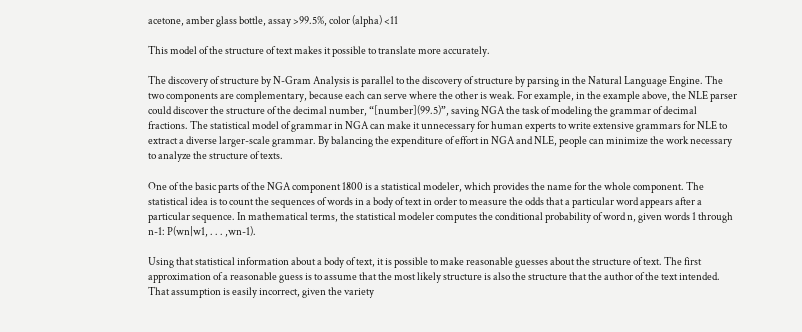acetone, amber glass bottle, assay >99.5%, color (alpha) <11

This model of the structure of text makes it possible to translate more accurately.

The discovery of structure by N-Gram Analysis is parallel to the discovery of structure by parsing in the Natural Language Engine. The two components are complementary, because each can serve where the other is weak. For example, in the example above, the NLE parser could discover the structure of the decimal number, “[number](99.5)”, saving NGA the task of modeling the grammar of decimal fractions. The statistical model of grammar in NGA can make it unnecessary for human experts to write extensive grammars for NLE to extract a diverse larger-scale grammar. By balancing the expenditure of effort in NGA and NLE, people can minimize the work necessary to analyze the structure of texts.

One of the basic parts of the NGA component 1800 is a statistical modeler, which provides the name for the whole component. The statistical idea is to count the sequences of words in a body of text in order to measure the odds that a particular word appears after a particular sequence. In mathematical terms, the statistical modeler computes the conditional probability of word n, given words 1 through n-1: P(wn|w1, . . . ,wn-1).

Using that statistical information about a body of text, it is possible to make reasonable guesses about the structure of text. The first approximation of a reasonable guess is to assume that the most likely structure is also the structure that the author of the text intended. That assumption is easily incorrect, given the variety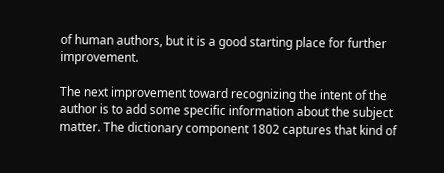of human authors, but it is a good starting place for further improvement.

The next improvement toward recognizing the intent of the author is to add some specific information about the subject matter. The dictionary component 1802 captures that kind of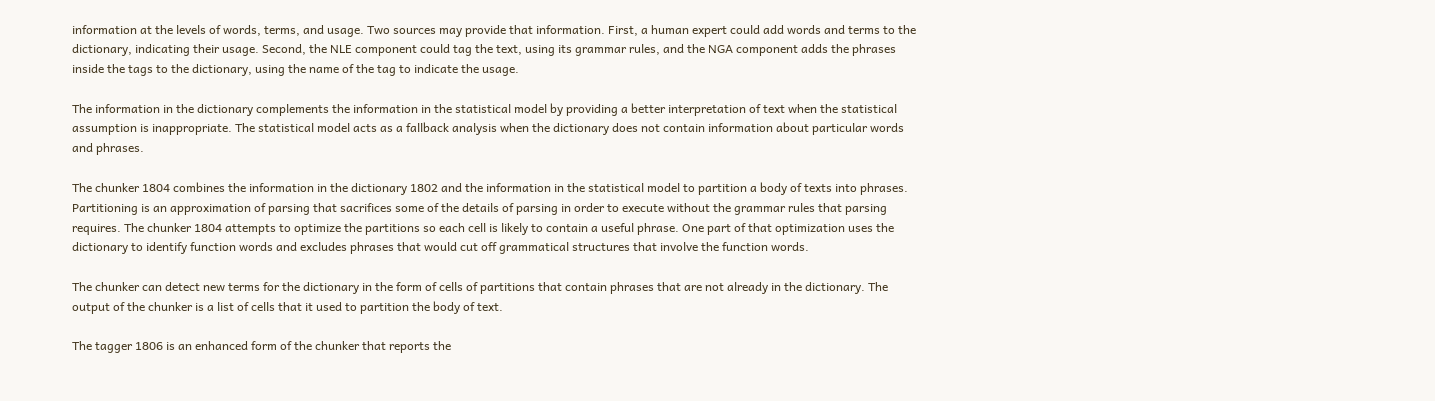information at the levels of words, terms, and usage. Two sources may provide that information. First, a human expert could add words and terms to the dictionary, indicating their usage. Second, the NLE component could tag the text, using its grammar rules, and the NGA component adds the phrases inside the tags to the dictionary, using the name of the tag to indicate the usage.

The information in the dictionary complements the information in the statistical model by providing a better interpretation of text when the statistical assumption is inappropriate. The statistical model acts as a fallback analysis when the dictionary does not contain information about particular words and phrases.

The chunker 1804 combines the information in the dictionary 1802 and the information in the statistical model to partition a body of texts into phrases. Partitioning is an approximation of parsing that sacrifices some of the details of parsing in order to execute without the grammar rules that parsing requires. The chunker 1804 attempts to optimize the partitions so each cell is likely to contain a useful phrase. One part of that optimization uses the dictionary to identify function words and excludes phrases that would cut off grammatical structures that involve the function words.

The chunker can detect new terms for the dictionary in the form of cells of partitions that contain phrases that are not already in the dictionary. The output of the chunker is a list of cells that it used to partition the body of text.

The tagger 1806 is an enhanced form of the chunker that reports the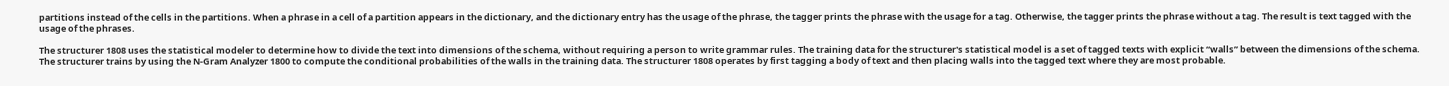partitions instead of the cells in the partitions. When a phrase in a cell of a partition appears in the dictionary, and the dictionary entry has the usage of the phrase, the tagger prints the phrase with the usage for a tag. Otherwise, the tagger prints the phrase without a tag. The result is text tagged with the usage of the phrases.

The structurer 1808 uses the statistical modeler to determine how to divide the text into dimensions of the schema, without requiring a person to write grammar rules. The training data for the structurer's statistical model is a set of tagged texts with explicit “walls” between the dimensions of the schema. The structurer trains by using the N-Gram Analyzer 1800 to compute the conditional probabilities of the walls in the training data. The structurer 1808 operates by first tagging a body of text and then placing walls into the tagged text where they are most probable.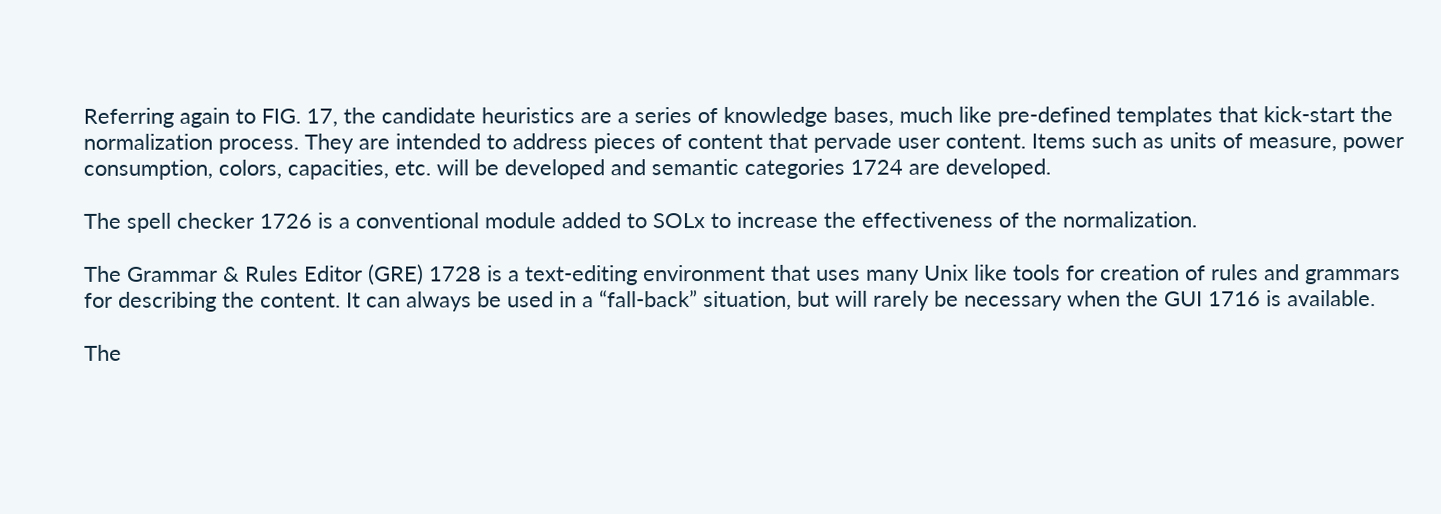Referring again to FIG. 17, the candidate heuristics are a series of knowledge bases, much like pre-defined templates that kick-start the normalization process. They are intended to address pieces of content that pervade user content. Items such as units of measure, power consumption, colors, capacities, etc. will be developed and semantic categories 1724 are developed.

The spell checker 1726 is a conventional module added to SOLx to increase the effectiveness of the normalization.

The Grammar & Rules Editor (GRE) 1728 is a text-editing environment that uses many Unix like tools for creation of rules and grammars for describing the content. It can always be used in a “fall-back” situation, but will rarely be necessary when the GUI 1716 is available.

The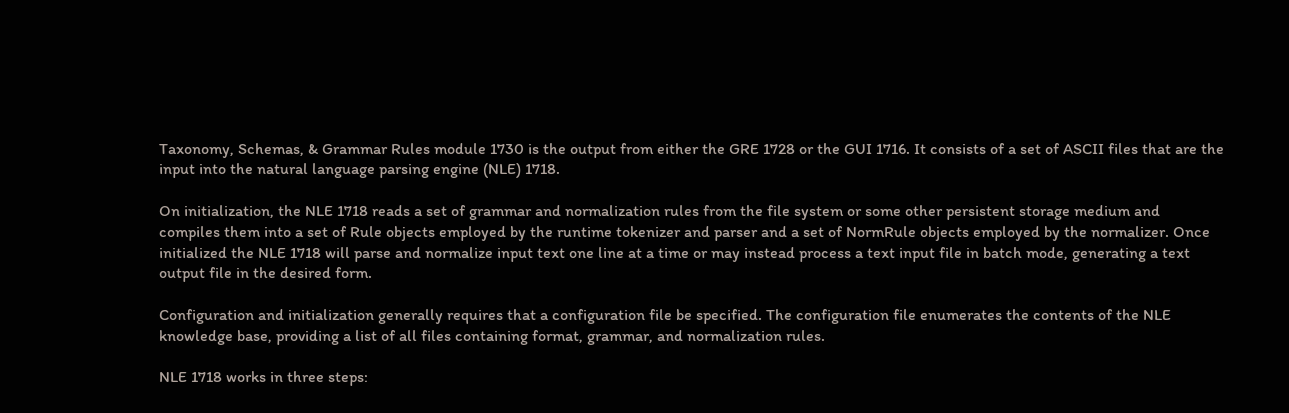Taxonomy, Schemas, & Grammar Rules module 1730 is the output from either the GRE 1728 or the GUI 1716. It consists of a set of ASCII files that are the input into the natural language parsing engine (NLE) 1718.

On initialization, the NLE 1718 reads a set of grammar and normalization rules from the file system or some other persistent storage medium and compiles them into a set of Rule objects employed by the runtime tokenizer and parser and a set of NormRule objects employed by the normalizer. Once initialized the NLE 1718 will parse and normalize input text one line at a time or may instead process a text input file in batch mode, generating a text output file in the desired form.

Configuration and initialization generally requires that a configuration file be specified. The configuration file enumerates the contents of the NLE knowledge base, providing a list of all files containing format, grammar, and normalization rules.

NLE 1718 works in three steps: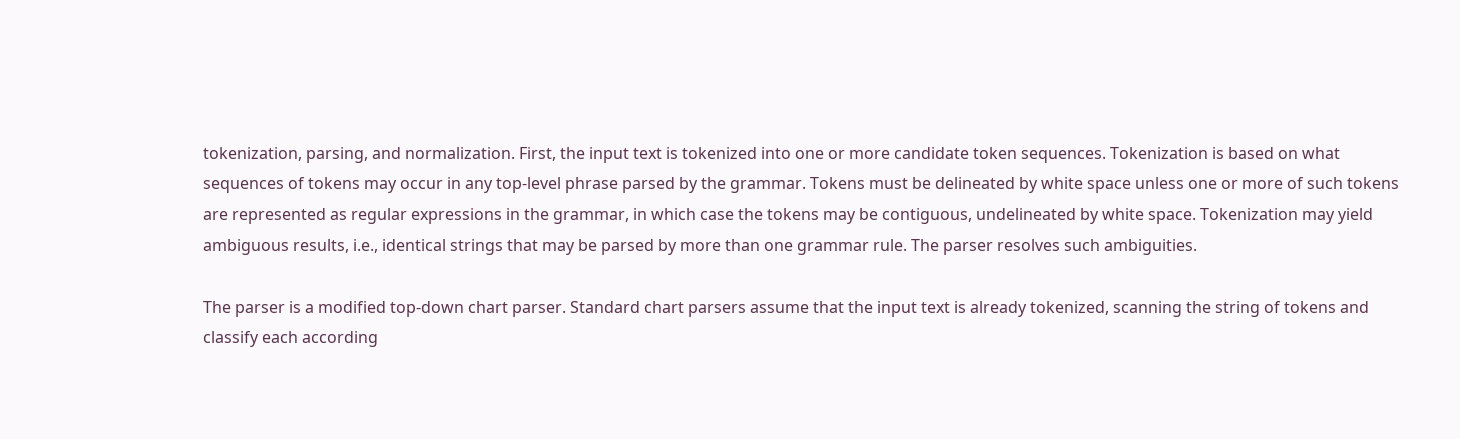tokenization, parsing, and normalization. First, the input text is tokenized into one or more candidate token sequences. Tokenization is based on what sequences of tokens may occur in any top-level phrase parsed by the grammar. Tokens must be delineated by white space unless one or more of such tokens are represented as regular expressions in the grammar, in which case the tokens may be contiguous, undelineated by white space. Tokenization may yield ambiguous results, i.e., identical strings that may be parsed by more than one grammar rule. The parser resolves such ambiguities.

The parser is a modified top-down chart parser. Standard chart parsers assume that the input text is already tokenized, scanning the string of tokens and classify each according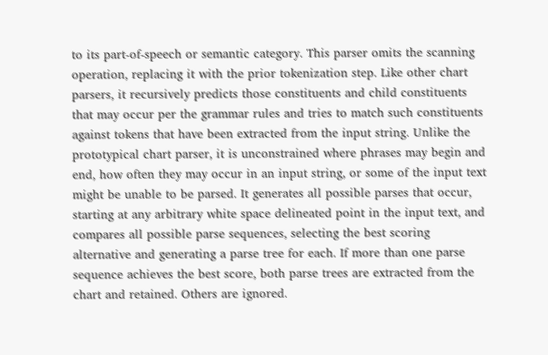to its part-of-speech or semantic category. This parser omits the scanning operation, replacing it with the prior tokenization step. Like other chart parsers, it recursively predicts those constituents and child constituents that may occur per the grammar rules and tries to match such constituents against tokens that have been extracted from the input string. Unlike the prototypical chart parser, it is unconstrained where phrases may begin and end, how often they may occur in an input string, or some of the input text might be unable to be parsed. It generates all possible parses that occur, starting at any arbitrary white space delineated point in the input text, and compares all possible parse sequences, selecting the best scoring alternative and generating a parse tree for each. If more than one parse sequence achieves the best score, both parse trees are extracted from the chart and retained. Others are ignored.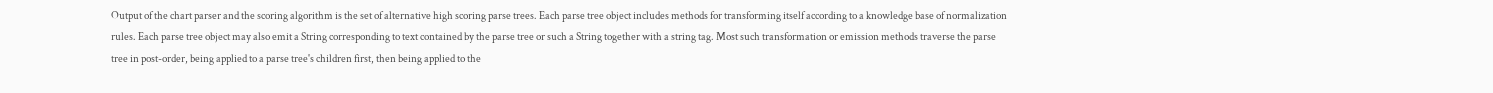Output of the chart parser and the scoring algorithm is the set of alternative high scoring parse trees. Each parse tree object includes methods for transforming itself according to a knowledge base of normalization rules. Each parse tree object may also emit a String corresponding to text contained by the parse tree or such a String together with a string tag. Most such transformation or emission methods traverse the parse tree in post-order, being applied to a parse tree's children first, then being applied to the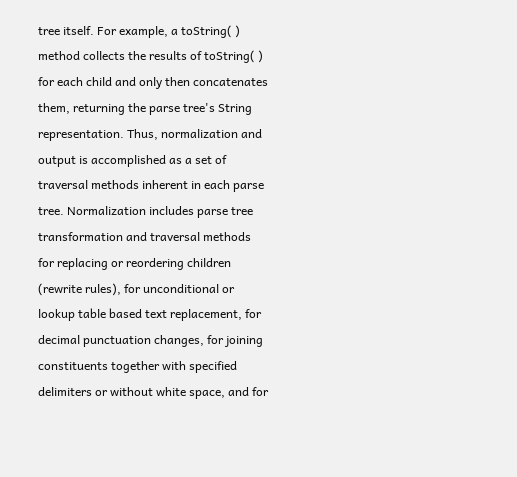tree itself. For example, a toString( ) method collects the results of toString( ) for each child and only then concatenates them, returning the parse tree's String representation. Thus, normalization and output is accomplished as a set of traversal methods inherent in each parse tree. Normalization includes parse tree transformation and traversal methods for replacing or reordering children (rewrite rules), for unconditional or lookup table based text replacement, for decimal punctuation changes, for joining constituents together with specified delimiters or without white space, and for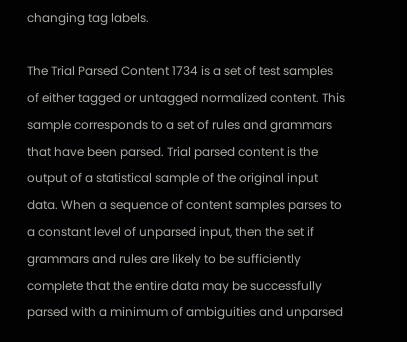changing tag labels.

The Trial Parsed Content 1734 is a set of test samples of either tagged or untagged normalized content. This sample corresponds to a set of rules and grammars that have been parsed. Trial parsed content is the output of a statistical sample of the original input data. When a sequence of content samples parses to a constant level of unparsed input, then the set if grammars and rules are likely to be sufficiently complete that the entire data may be successfully parsed with a minimum of ambiguities and unparsed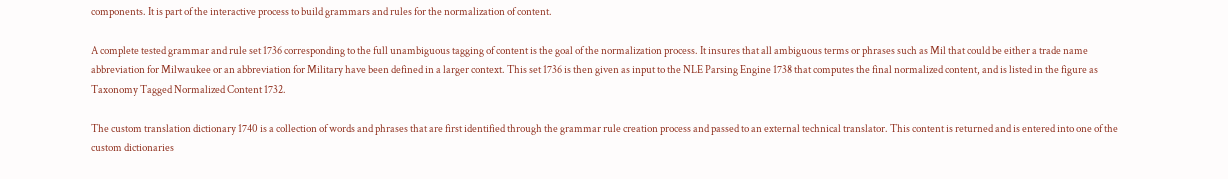components. It is part of the interactive process to build grammars and rules for the normalization of content.

A complete tested grammar and rule set 1736 corresponding to the full unambiguous tagging of content is the goal of the normalization process. It insures that all ambiguous terms or phrases such as Mil that could be either a trade name abbreviation for Milwaukee or an abbreviation for Military have been defined in a larger context. This set 1736 is then given as input to the NLE Parsing Engine 1738 that computes the final normalized content, and is listed in the figure as Taxonomy Tagged Normalized Content 1732.

The custom translation dictionary 1740 is a collection of words and phrases that are first identified through the grammar rule creation process and passed to an external technical translator. This content is returned and is entered into one of the custom dictionaries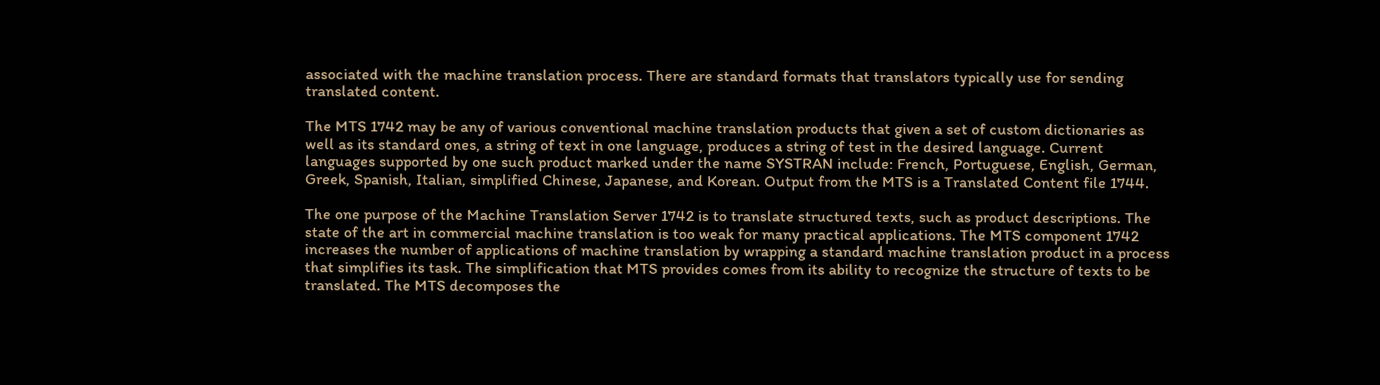associated with the machine translation process. There are standard formats that translators typically use for sending translated content.

The MTS 1742 may be any of various conventional machine translation products that given a set of custom dictionaries as well as its standard ones, a string of text in one language, produces a string of test in the desired language. Current languages supported by one such product marked under the name SYSTRAN include: French, Portuguese, English, German, Greek, Spanish, Italian, simplified Chinese, Japanese, and Korean. Output from the MTS is a Translated Content file 1744.

The one purpose of the Machine Translation Server 1742 is to translate structured texts, such as product descriptions. The state of the art in commercial machine translation is too weak for many practical applications. The MTS component 1742 increases the number of applications of machine translation by wrapping a standard machine translation product in a process that simplifies its task. The simplification that MTS provides comes from its ability to recognize the structure of texts to be translated. The MTS decomposes the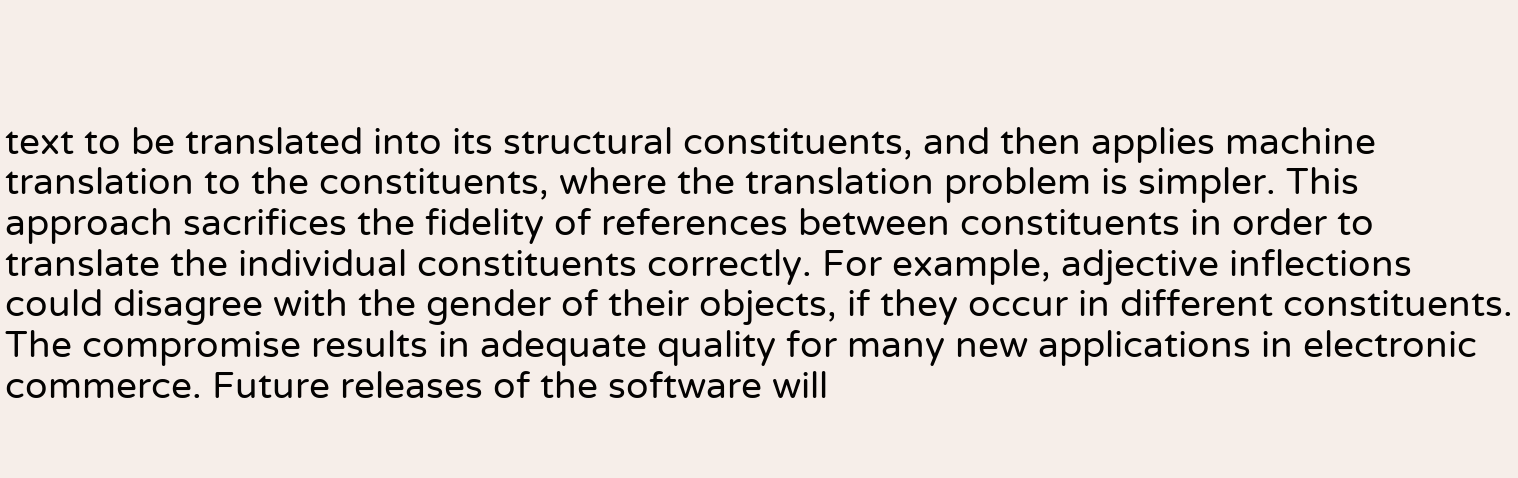text to be translated into its structural constituents, and then applies machine translation to the constituents, where the translation problem is simpler. This approach sacrifices the fidelity of references between constituents in order to translate the individual constituents correctly. For example, adjective inflections could disagree with the gender of their objects, if they occur in different constituents. The compromise results in adequate quality for many new applications in electronic commerce. Future releases of the software will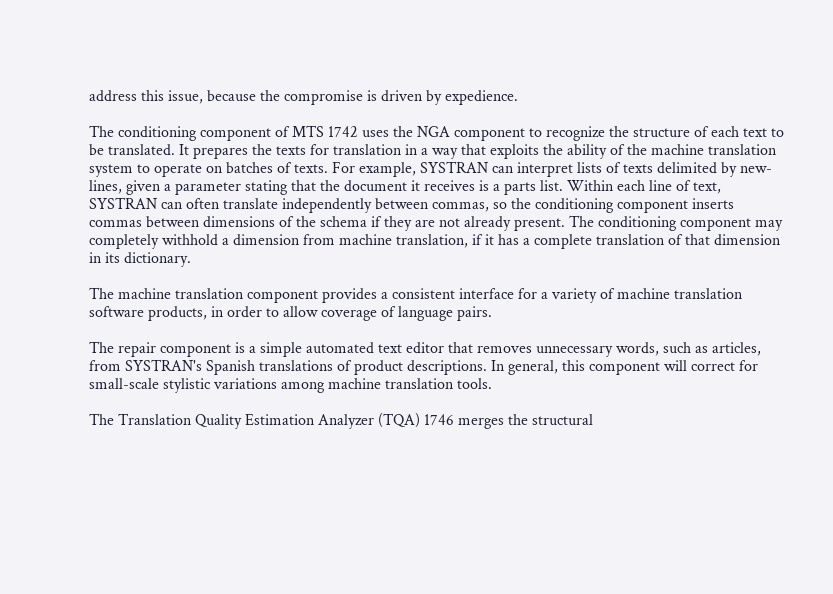address this issue, because the compromise is driven by expedience.

The conditioning component of MTS 1742 uses the NGA component to recognize the structure of each text to be translated. It prepares the texts for translation in a way that exploits the ability of the machine translation system to operate on batches of texts. For example, SYSTRAN can interpret lists of texts delimited by new-lines, given a parameter stating that the document it receives is a parts list. Within each line of text, SYSTRAN can often translate independently between commas, so the conditioning component inserts commas between dimensions of the schema if they are not already present. The conditioning component may completely withhold a dimension from machine translation, if it has a complete translation of that dimension in its dictionary.

The machine translation component provides a consistent interface for a variety of machine translation software products, in order to allow coverage of language pairs.

The repair component is a simple automated text editor that removes unnecessary words, such as articles, from SYSTRAN's Spanish translations of product descriptions. In general, this component will correct for small-scale stylistic variations among machine translation tools.

The Translation Quality Estimation Analyzer (TQA) 1746 merges the structural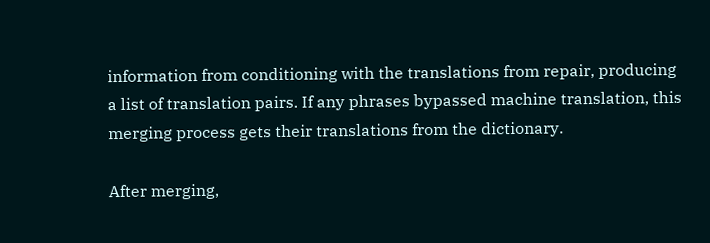information from conditioning with the translations from repair, producing a list of translation pairs. If any phrases bypassed machine translation, this merging process gets their translations from the dictionary.

After merging,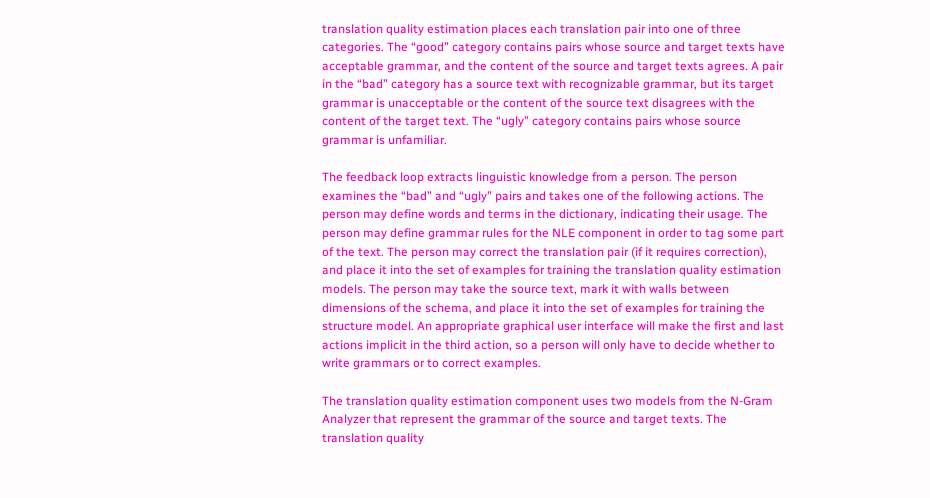translation quality estimation places each translation pair into one of three categories. The “good” category contains pairs whose source and target texts have acceptable grammar, and the content of the source and target texts agrees. A pair in the “bad” category has a source text with recognizable grammar, but its target grammar is unacceptable or the content of the source text disagrees with the content of the target text. The “ugly” category contains pairs whose source grammar is unfamiliar.

The feedback loop extracts linguistic knowledge from a person. The person examines the “bad” and “ugly” pairs and takes one of the following actions. The person may define words and terms in the dictionary, indicating their usage. The person may define grammar rules for the NLE component in order to tag some part of the text. The person may correct the translation pair (if it requires correction), and place it into the set of examples for training the translation quality estimation models. The person may take the source text, mark it with walls between dimensions of the schema, and place it into the set of examples for training the structure model. An appropriate graphical user interface will make the first and last actions implicit in the third action, so a person will only have to decide whether to write grammars or to correct examples.

The translation quality estimation component uses two models from the N-Gram Analyzer that represent the grammar of the source and target texts. The translation quality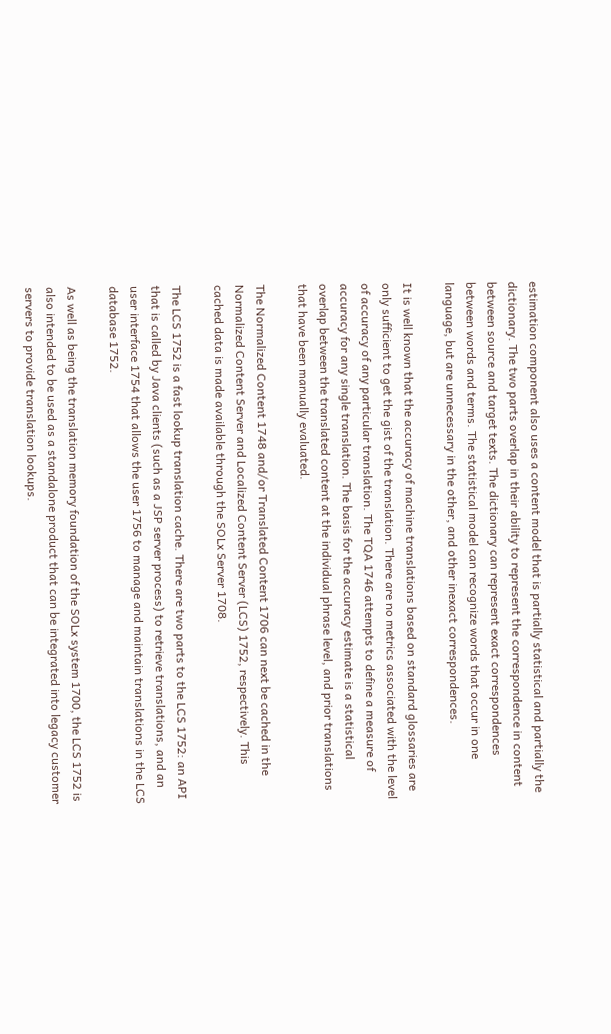estimation component also uses a content model that is partially statistical and partially the dictionary. The two parts overlap in their ability to represent the correspondence in content between source and target texts. The dictionary can represent exact correspondences between words and terms. The statistical model can recognize words that occur in one language, but are unnecessary in the other, and other inexact correspondences.

It is well known that the accuracy of machine translations based on standard glossaries are only sufficient to get the gist of the translation. There are no metrics associated with the level of accuracy of any particular translation. The TQA 1746 attempts to define a measure of accuracy for any single translation. The basis for the accuracy estimate is a statistical overlap between the translated content at the individual phrase level, and prior translations that have been manually evaluated.

The Normalized Content 1748 and/or Translated Content 1706 can next be cached in the Normalized Content Server and Localized Content Server (LCS) 1752, respectively. This cached data is made available through the SOLx Server 1708.

The LCS 1752 is a fast lookup translation cache. There are two parts to the LCS 1752: an API that is called by Java clients (such as a JSP server process) to retrieve translations, and an user interface 1754 that allows the user 1756 to manage and maintain translations in the LCS database 1752.

As well as being the translation memory foundation of the SOLx system 1700, the LCS 1752 is also intended to be used as a standalone product that can be integrated into legacy customer servers to provide translation lookups.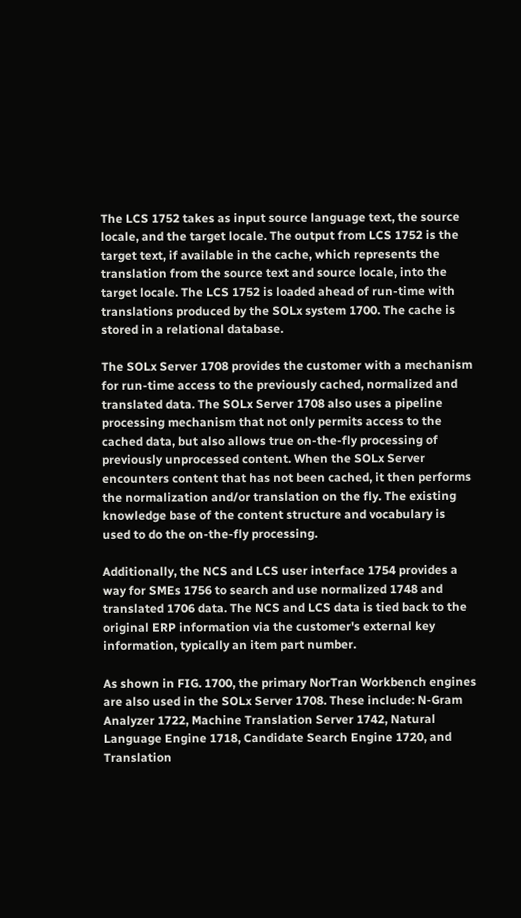The LCS 1752 takes as input source language text, the source locale, and the target locale. The output from LCS 1752 is the target text, if available in the cache, which represents the translation from the source text and source locale, into the target locale. The LCS 1752 is loaded ahead of run-time with translations produced by the SOLx system 1700. The cache is stored in a relational database.

The SOLx Server 1708 provides the customer with a mechanism for run-time access to the previously cached, normalized and translated data. The SOLx Server 1708 also uses a pipeline processing mechanism that not only permits access to the cached data, but also allows true on-the-fly processing of previously unprocessed content. When the SOLx Server encounters content that has not been cached, it then performs the normalization and/or translation on the fly. The existing knowledge base of the content structure and vocabulary is used to do the on-the-fly processing.

Additionally, the NCS and LCS user interface 1754 provides a way for SMEs 1756 to search and use normalized 1748 and translated 1706 data. The NCS and LCS data is tied back to the original ERP information via the customer's external key information, typically an item part number.

As shown in FIG. 1700, the primary NorTran Workbench engines are also used in the SOLx Server 1708. These include: N-Gram Analyzer 1722, Machine Translation Server 1742, Natural Language Engine 1718, Candidate Search Engine 1720, and Translation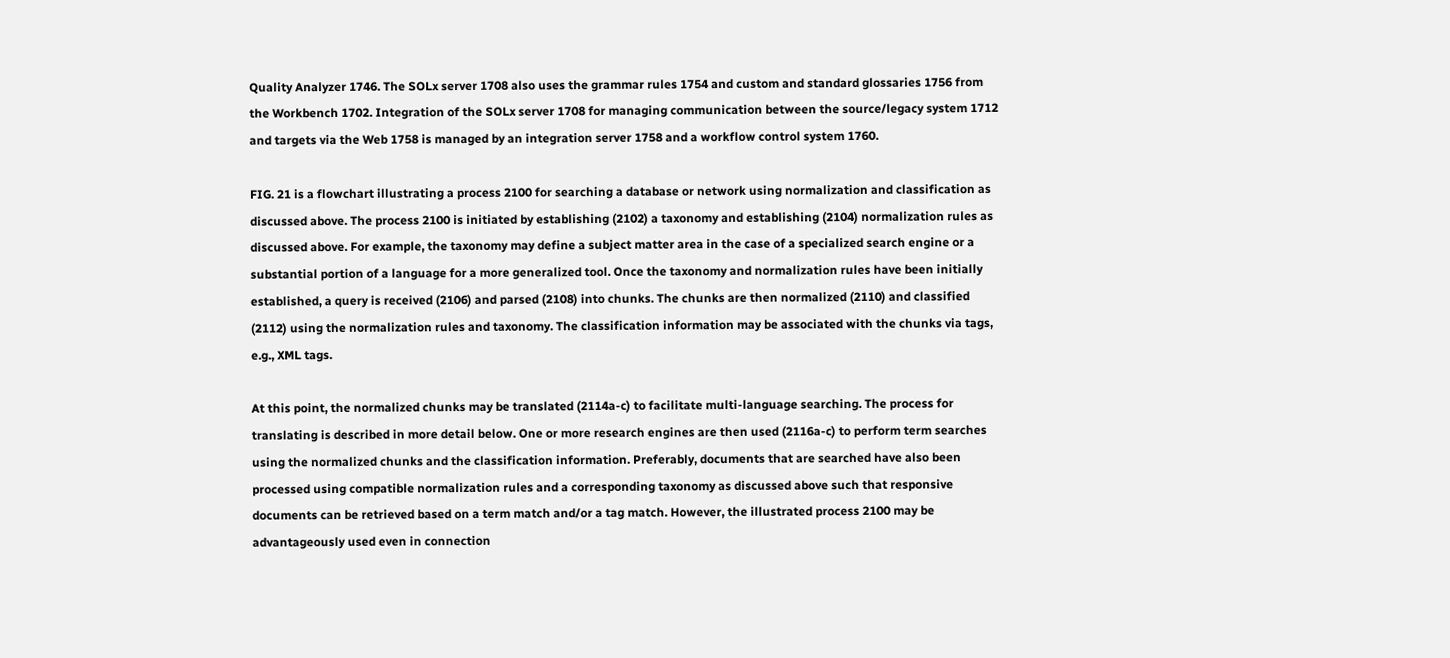Quality Analyzer 1746. The SOLx server 1708 also uses the grammar rules 1754 and custom and standard glossaries 1756 from the Workbench 1702. Integration of the SOLx server 1708 for managing communication between the source/legacy system 1712 and targets via the Web 1758 is managed by an integration server 1758 and a workflow control system 1760.

FIG. 21 is a flowchart illustrating a process 2100 for searching a database or network using normalization and classification as discussed above. The process 2100 is initiated by establishing (2102) a taxonomy and establishing (2104) normalization rules as discussed above. For example, the taxonomy may define a subject matter area in the case of a specialized search engine or a substantial portion of a language for a more generalized tool. Once the taxonomy and normalization rules have been initially established, a query is received (2106) and parsed (2108) into chunks. The chunks are then normalized (2110) and classified (2112) using the normalization rules and taxonomy. The classification information may be associated with the chunks via tags, e.g., XML tags.

At this point, the normalized chunks may be translated (2114a-c) to facilitate multi-language searching. The process for translating is described in more detail below. One or more research engines are then used (2116a-c) to perform term searches using the normalized chunks and the classification information. Preferably, documents that are searched have also been processed using compatible normalization rules and a corresponding taxonomy as discussed above such that responsive documents can be retrieved based on a term match and/or a tag match. However, the illustrated process 2100 may be advantageously used even in connection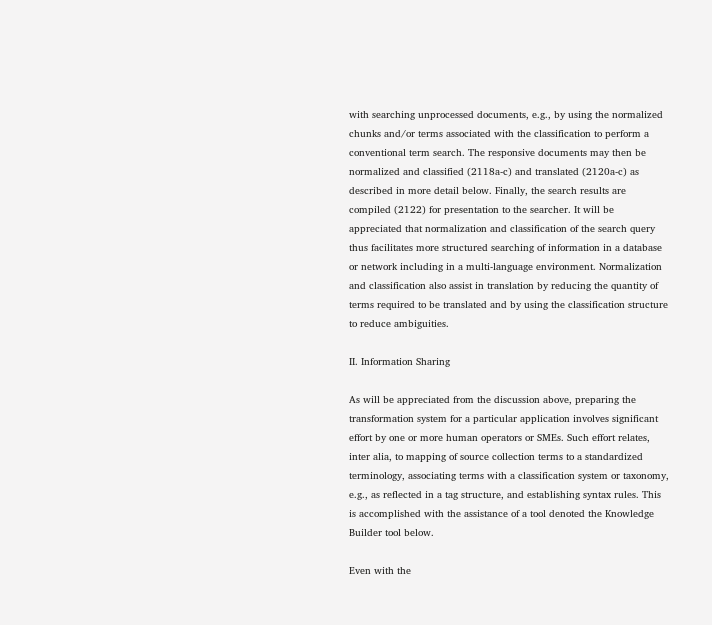with searching unprocessed documents, e.g., by using the normalized chunks and/or terms associated with the classification to perform a conventional term search. The responsive documents may then be normalized and classified (2118a-c) and translated (2120a-c) as described in more detail below. Finally, the search results are compiled (2122) for presentation to the searcher. It will be appreciated that normalization and classification of the search query thus facilitates more structured searching of information in a database or network including in a multi-language environment. Normalization and classification also assist in translation by reducing the quantity of terms required to be translated and by using the classification structure to reduce ambiguities.

II. Information Sharing

As will be appreciated from the discussion above, preparing the transformation system for a particular application involves significant effort by one or more human operators or SMEs. Such effort relates, inter alia, to mapping of source collection terms to a standardized terminology, associating terms with a classification system or taxonomy, e.g., as reflected in a tag structure, and establishing syntax rules. This is accomplished with the assistance of a tool denoted the Knowledge Builder tool below.

Even with the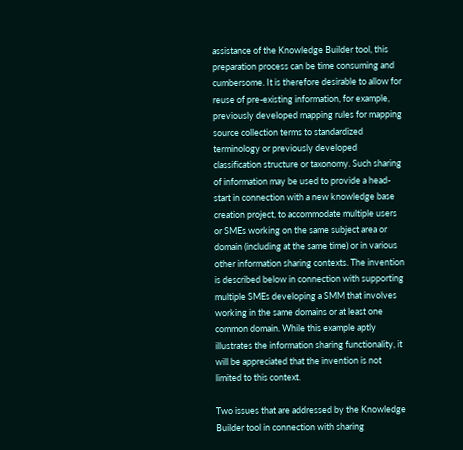assistance of the Knowledge Builder tool, this preparation process can be time consuming and cumbersome. It is therefore desirable to allow for reuse of pre-existing information, for example, previously developed mapping rules for mapping source collection terms to standardized terminology or previously developed classification structure or taxonomy. Such sharing of information may be used to provide a head-start in connection with a new knowledge base creation project, to accommodate multiple users or SMEs working on the same subject area or domain (including at the same time) or in various other information sharing contexts. The invention is described below in connection with supporting multiple SMEs developing a SMM that involves working in the same domains or at least one common domain. While this example aptly illustrates the information sharing functionality, it will be appreciated that the invention is not limited to this context.

Two issues that are addressed by the Knowledge Builder tool in connection with sharing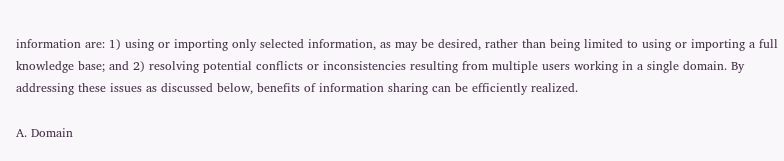information are: 1) using or importing only selected information, as may be desired, rather than being limited to using or importing a full knowledge base; and 2) resolving potential conflicts or inconsistencies resulting from multiple users working in a single domain. By addressing these issues as discussed below, benefits of information sharing can be efficiently realized.

A. Domain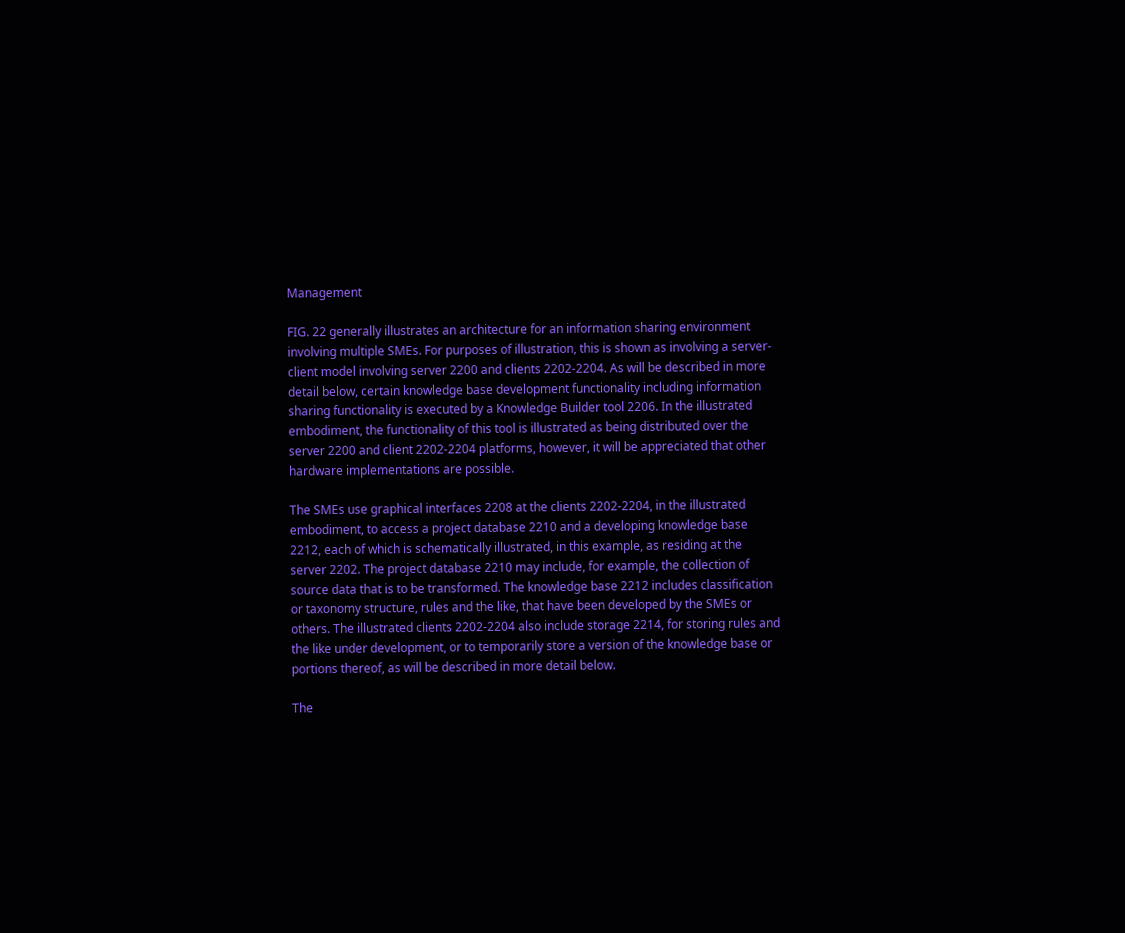Management

FIG. 22 generally illustrates an architecture for an information sharing environment involving multiple SMEs. For purposes of illustration, this is shown as involving a server-client model involving server 2200 and clients 2202-2204. As will be described in more detail below, certain knowledge base development functionality including information sharing functionality is executed by a Knowledge Builder tool 2206. In the illustrated embodiment, the functionality of this tool is illustrated as being distributed over the server 2200 and client 2202-2204 platforms, however, it will be appreciated that other hardware implementations are possible.

The SMEs use graphical interfaces 2208 at the clients 2202-2204, in the illustrated embodiment, to access a project database 2210 and a developing knowledge base 2212, each of which is schematically illustrated, in this example, as residing at the server 2202. The project database 2210 may include, for example, the collection of source data that is to be transformed. The knowledge base 2212 includes classification or taxonomy structure, rules and the like, that have been developed by the SMEs or others. The illustrated clients 2202-2204 also include storage 2214, for storing rules and the like under development, or to temporarily store a version of the knowledge base or portions thereof, as will be described in more detail below.

The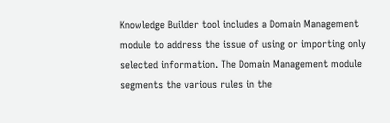Knowledge Builder tool includes a Domain Management module to address the issue of using or importing only selected information. The Domain Management module segments the various rules in the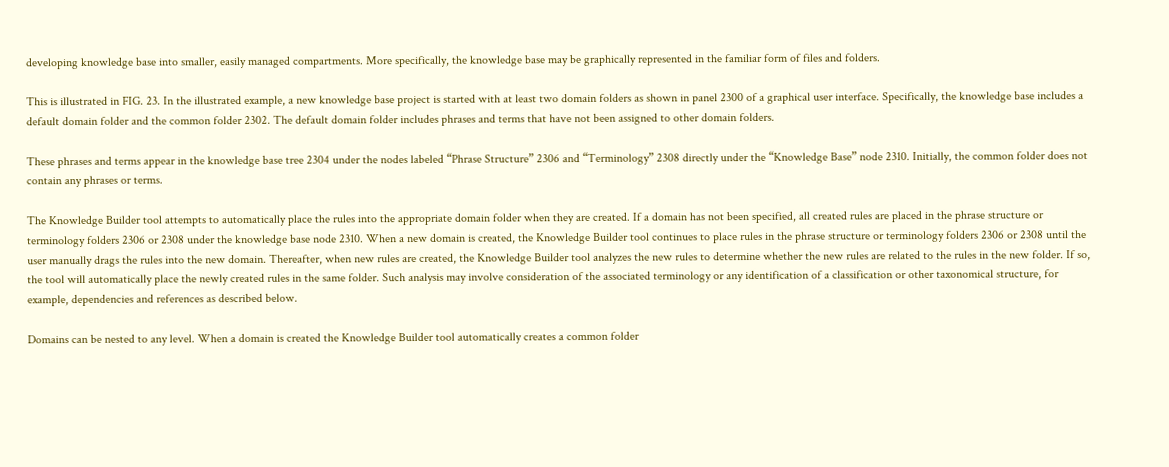developing knowledge base into smaller, easily managed compartments. More specifically, the knowledge base may be graphically represented in the familiar form of files and folders.

This is illustrated in FIG. 23. In the illustrated example, a new knowledge base project is started with at least two domain folders as shown in panel 2300 of a graphical user interface. Specifically, the knowledge base includes a default domain folder and the common folder 2302. The default domain folder includes phrases and terms that have not been assigned to other domain folders.

These phrases and terms appear in the knowledge base tree 2304 under the nodes labeled “Phrase Structure” 2306 and “Terminology” 2308 directly under the “Knowledge Base” node 2310. Initially, the common folder does not contain any phrases or terms.

The Knowledge Builder tool attempts to automatically place the rules into the appropriate domain folder when they are created. If a domain has not been specified, all created rules are placed in the phrase structure or terminology folders 2306 or 2308 under the knowledge base node 2310. When a new domain is created, the Knowledge Builder tool continues to place rules in the phrase structure or terminology folders 2306 or 2308 until the user manually drags the rules into the new domain. Thereafter, when new rules are created, the Knowledge Builder tool analyzes the new rules to determine whether the new rules are related to the rules in the new folder. If so, the tool will automatically place the newly created rules in the same folder. Such analysis may involve consideration of the associated terminology or any identification of a classification or other taxonomical structure, for example, dependencies and references as described below.

Domains can be nested to any level. When a domain is created the Knowledge Builder tool automatically creates a common folder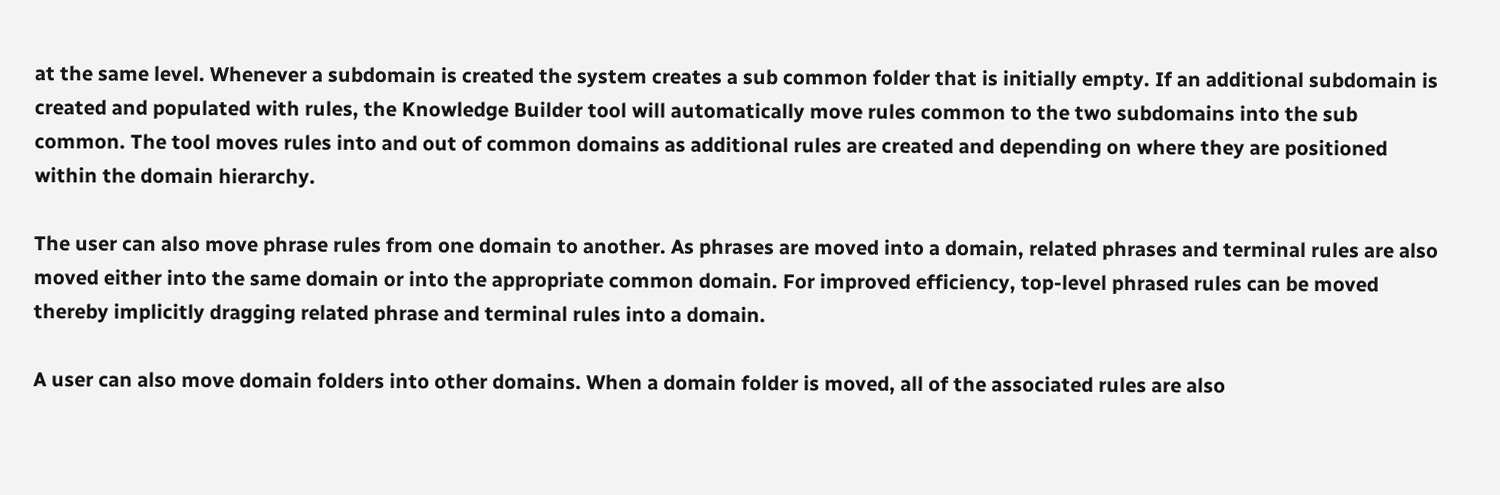at the same level. Whenever a subdomain is created the system creates a sub common folder that is initially empty. If an additional subdomain is created and populated with rules, the Knowledge Builder tool will automatically move rules common to the two subdomains into the sub common. The tool moves rules into and out of common domains as additional rules are created and depending on where they are positioned within the domain hierarchy.

The user can also move phrase rules from one domain to another. As phrases are moved into a domain, related phrases and terminal rules are also moved either into the same domain or into the appropriate common domain. For improved efficiency, top-level phrased rules can be moved thereby implicitly dragging related phrase and terminal rules into a domain.

A user can also move domain folders into other domains. When a domain folder is moved, all of the associated rules are also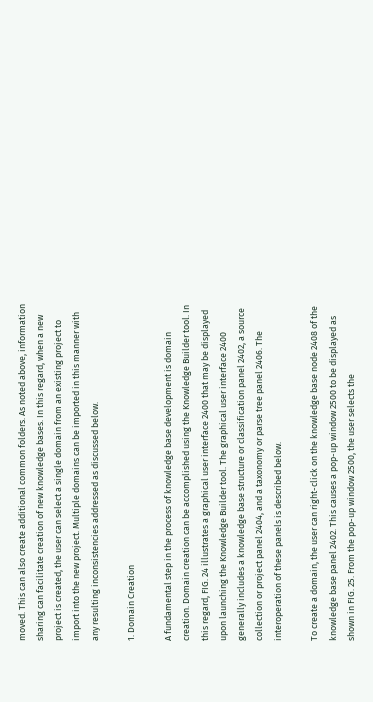moved. This can also create additional common folders. As noted above, information sharing can facilitate creation of new knowledge bases. In this regard, when a new project is created, the user can select a single domain from an existing project to import into the new project. Multiple domains can be imported in this manner with any resulting inconsistencies addressed as discussed below.

1. Domain Creation

A fundamental step in the process of knowledge base development is domain creation. Domain creation can be accomplished using the Knowledge Builder tool. In this regard, FIG. 24 illustrates a graphical user interface 2400 that may be displayed upon launching the Knowledge Builder tool. The graphical user interface 2400 generally includes a knowledge base structure or classification panel 2402, a source collection or project panel 2404, and a taxonomy or parse tree panel 2406. The interoperation of these panels is described below.

To create a domain, the user can right-click on the knowledge base node 2408 of the knowledge base panel 2402. This causes a pop-up window 2500 to be displayed as shown in FIG. 25. From the pop-up window 2500, the user selects the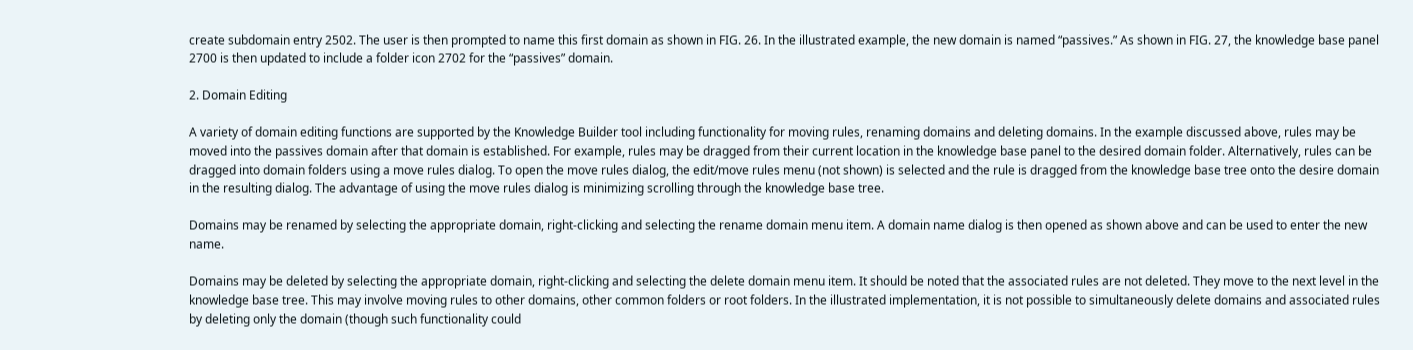create subdomain entry 2502. The user is then prompted to name this first domain as shown in FIG. 26. In the illustrated example, the new domain is named “passives.” As shown in FIG. 27, the knowledge base panel 2700 is then updated to include a folder icon 2702 for the “passives” domain.

2. Domain Editing

A variety of domain editing functions are supported by the Knowledge Builder tool including functionality for moving rules, renaming domains and deleting domains. In the example discussed above, rules may be moved into the passives domain after that domain is established. For example, rules may be dragged from their current location in the knowledge base panel to the desired domain folder. Alternatively, rules can be dragged into domain folders using a move rules dialog. To open the move rules dialog, the edit/move rules menu (not shown) is selected and the rule is dragged from the knowledge base tree onto the desire domain in the resulting dialog. The advantage of using the move rules dialog is minimizing scrolling through the knowledge base tree.

Domains may be renamed by selecting the appropriate domain, right-clicking and selecting the rename domain menu item. A domain name dialog is then opened as shown above and can be used to enter the new name.

Domains may be deleted by selecting the appropriate domain, right-clicking and selecting the delete domain menu item. It should be noted that the associated rules are not deleted. They move to the next level in the knowledge base tree. This may involve moving rules to other domains, other common folders or root folders. In the illustrated implementation, it is not possible to simultaneously delete domains and associated rules by deleting only the domain (though such functionality could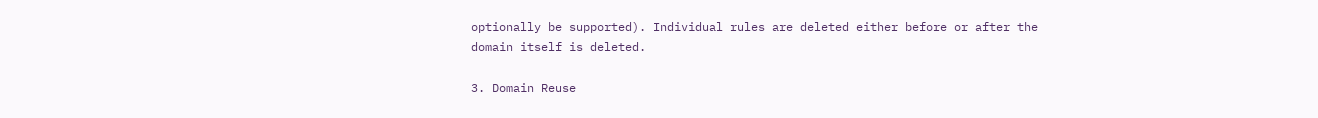optionally be supported). Individual rules are deleted either before or after the domain itself is deleted.

3. Domain Reuse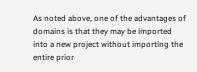As noted above, one of the advantages of domains is that they may be imported into a new project without importing the entire prior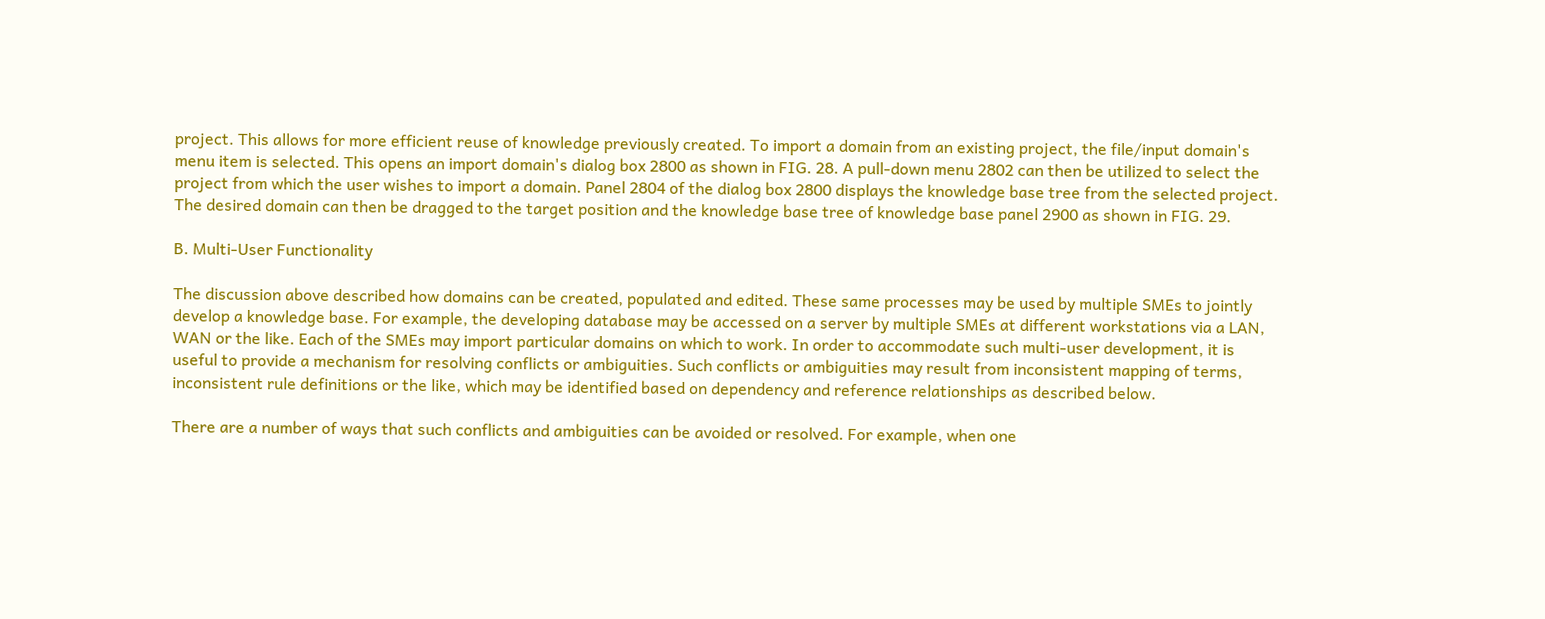project. This allows for more efficient reuse of knowledge previously created. To import a domain from an existing project, the file/input domain's menu item is selected. This opens an import domain's dialog box 2800 as shown in FIG. 28. A pull-down menu 2802 can then be utilized to select the project from which the user wishes to import a domain. Panel 2804 of the dialog box 2800 displays the knowledge base tree from the selected project. The desired domain can then be dragged to the target position and the knowledge base tree of knowledge base panel 2900 as shown in FIG. 29.

B. Multi-User Functionality

The discussion above described how domains can be created, populated and edited. These same processes may be used by multiple SMEs to jointly develop a knowledge base. For example, the developing database may be accessed on a server by multiple SMEs at different workstations via a LAN, WAN or the like. Each of the SMEs may import particular domains on which to work. In order to accommodate such multi-user development, it is useful to provide a mechanism for resolving conflicts or ambiguities. Such conflicts or ambiguities may result from inconsistent mapping of terms, inconsistent rule definitions or the like, which may be identified based on dependency and reference relationships as described below.

There are a number of ways that such conflicts and ambiguities can be avoided or resolved. For example, when one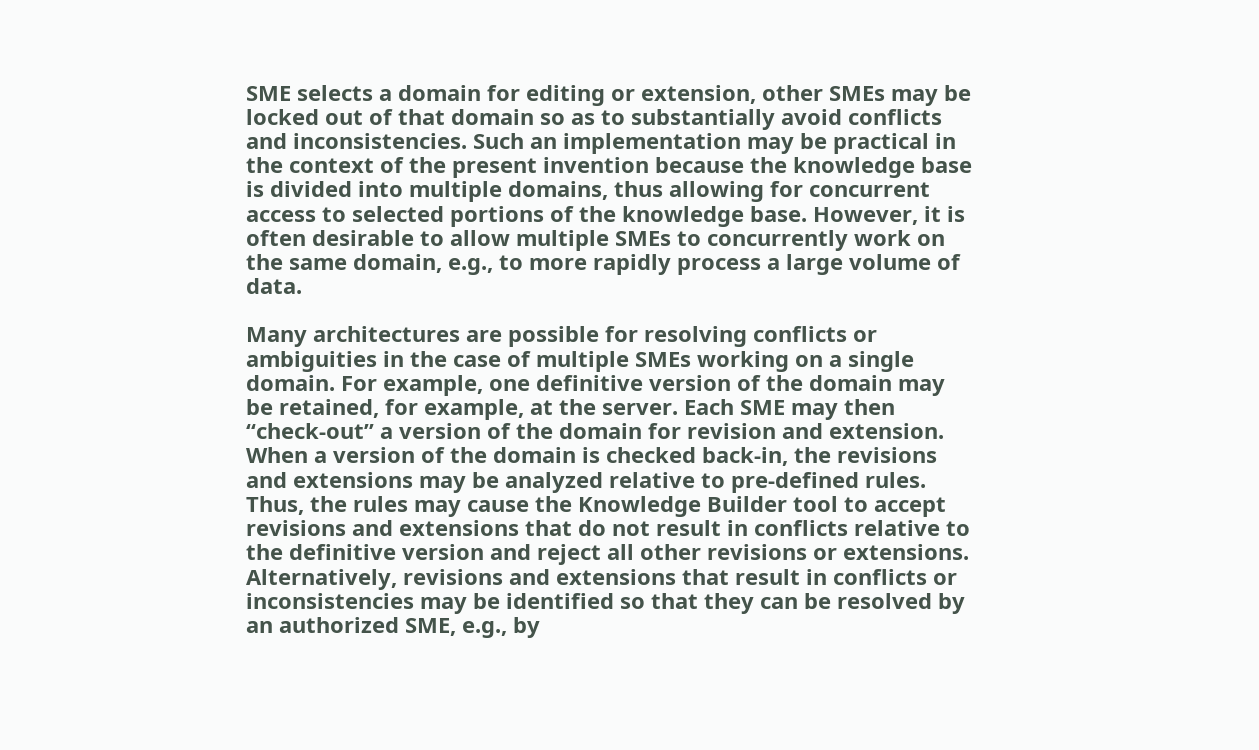SME selects a domain for editing or extension, other SMEs may be locked out of that domain so as to substantially avoid conflicts and inconsistencies. Such an implementation may be practical in the context of the present invention because the knowledge base is divided into multiple domains, thus allowing for concurrent access to selected portions of the knowledge base. However, it is often desirable to allow multiple SMEs to concurrently work on the same domain, e.g., to more rapidly process a large volume of data.

Many architectures are possible for resolving conflicts or ambiguities in the case of multiple SMEs working on a single domain. For example, one definitive version of the domain may be retained, for example, at the server. Each SME may then “check-out” a version of the domain for revision and extension. When a version of the domain is checked back-in, the revisions and extensions may be analyzed relative to pre-defined rules. Thus, the rules may cause the Knowledge Builder tool to accept revisions and extensions that do not result in conflicts relative to the definitive version and reject all other revisions or extensions. Alternatively, revisions and extensions that result in conflicts or inconsistencies may be identified so that they can be resolved by an authorized SME, e.g., by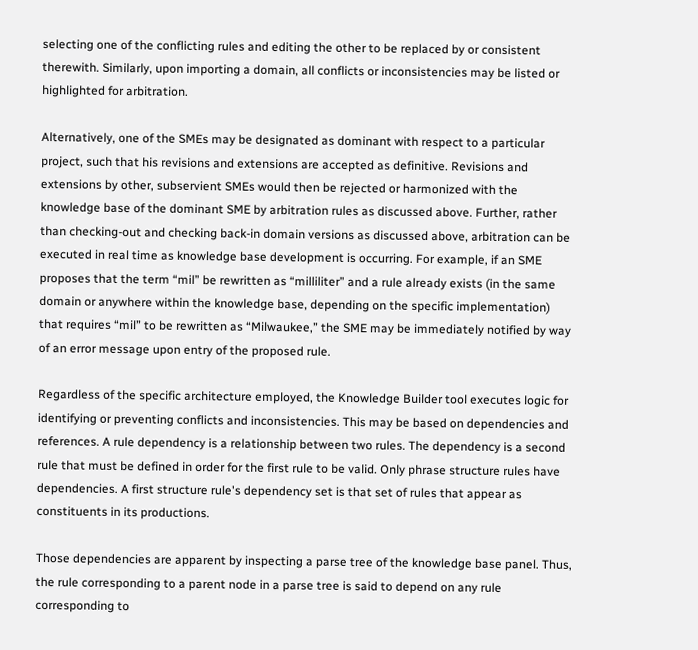selecting one of the conflicting rules and editing the other to be replaced by or consistent therewith. Similarly, upon importing a domain, all conflicts or inconsistencies may be listed or highlighted for arbitration.

Alternatively, one of the SMEs may be designated as dominant with respect to a particular project, such that his revisions and extensions are accepted as definitive. Revisions and extensions by other, subservient SMEs would then be rejected or harmonized with the knowledge base of the dominant SME by arbitration rules as discussed above. Further, rather than checking-out and checking back-in domain versions as discussed above, arbitration can be executed in real time as knowledge base development is occurring. For example, if an SME proposes that the term “mil” be rewritten as “milliliter” and a rule already exists (in the same domain or anywhere within the knowledge base, depending on the specific implementation) that requires “mil” to be rewritten as “Milwaukee,” the SME may be immediately notified by way of an error message upon entry of the proposed rule.

Regardless of the specific architecture employed, the Knowledge Builder tool executes logic for identifying or preventing conflicts and inconsistencies. This may be based on dependencies and references. A rule dependency is a relationship between two rules. The dependency is a second rule that must be defined in order for the first rule to be valid. Only phrase structure rules have dependencies. A first structure rule's dependency set is that set of rules that appear as constituents in its productions.

Those dependencies are apparent by inspecting a parse tree of the knowledge base panel. Thus, the rule corresponding to a parent node in a parse tree is said to depend on any rule corresponding to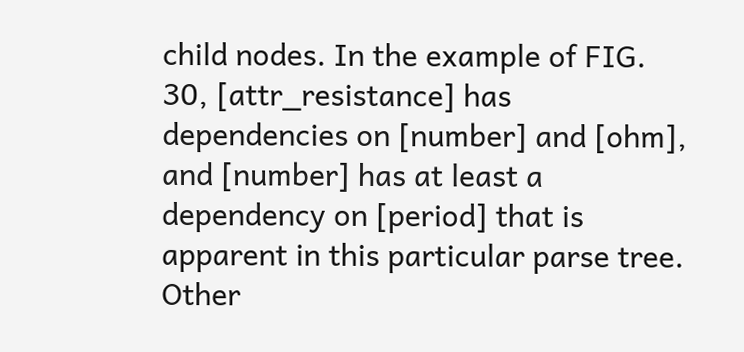child nodes. In the example of FIG. 30, [attr_resistance] has dependencies on [number] and [ohm], and [number] has at least a dependency on [period] that is apparent in this particular parse tree. Other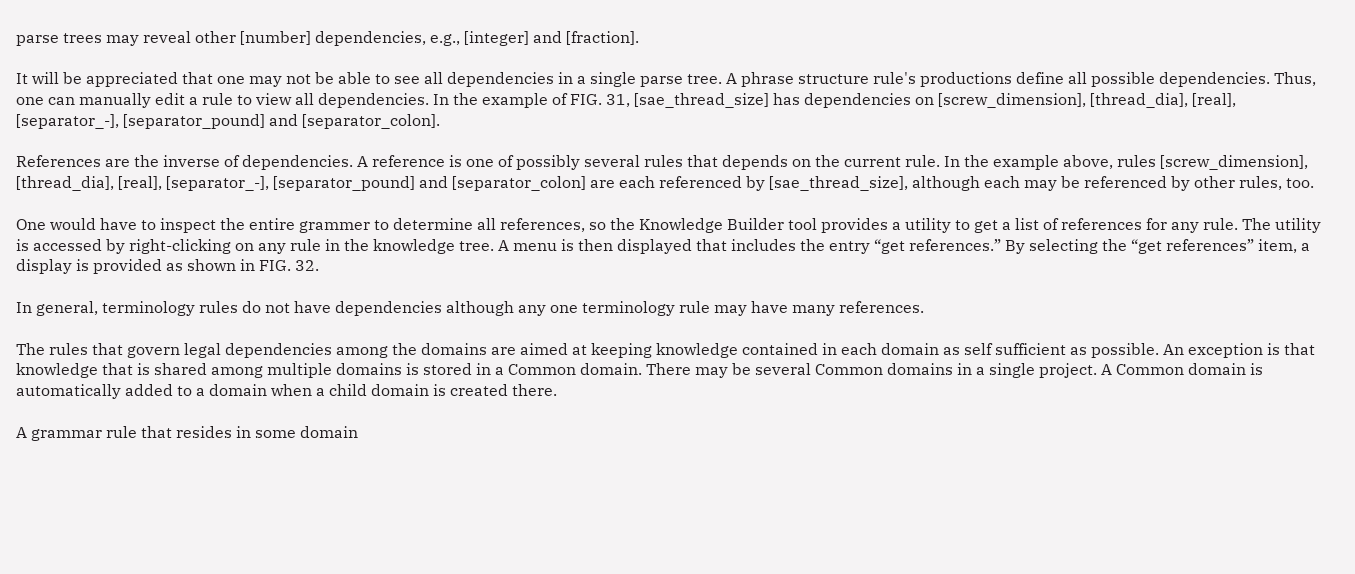parse trees may reveal other [number] dependencies, e.g., [integer] and [fraction].

It will be appreciated that one may not be able to see all dependencies in a single parse tree. A phrase structure rule's productions define all possible dependencies. Thus, one can manually edit a rule to view all dependencies. In the example of FIG. 31, [sae_thread_size] has dependencies on [screw_dimension], [thread_dia], [real], [separator_-], [separator_pound] and [separator_colon].

References are the inverse of dependencies. A reference is one of possibly several rules that depends on the current rule. In the example above, rules [screw_dimension], [thread_dia], [real], [separator_-], [separator_pound] and [separator_colon] are each referenced by [sae_thread_size], although each may be referenced by other rules, too.

One would have to inspect the entire grammer to determine all references, so the Knowledge Builder tool provides a utility to get a list of references for any rule. The utility is accessed by right-clicking on any rule in the knowledge tree. A menu is then displayed that includes the entry “get references.” By selecting the “get references” item, a display is provided as shown in FIG. 32.

In general, terminology rules do not have dependencies although any one terminology rule may have many references.

The rules that govern legal dependencies among the domains are aimed at keeping knowledge contained in each domain as self sufficient as possible. An exception is that knowledge that is shared among multiple domains is stored in a Common domain. There may be several Common domains in a single project. A Common domain is automatically added to a domain when a child domain is created there.

A grammar rule that resides in some domain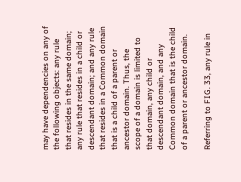may have dependencies on any of the following objects: any rule that resides in the same domain; any rule that resides in a child or descendant domain; and any rule that resides in a Common domain that is a child of a parent or ancestor domain. Thus, the scope of a domain is limited to that domain, any child or descendant domain, and any Common domain that is the child of a parent or ancestor domain.

Referring to FIG. 33, any rule in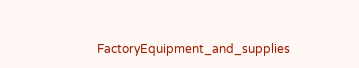FactoryEquipment_and_supplies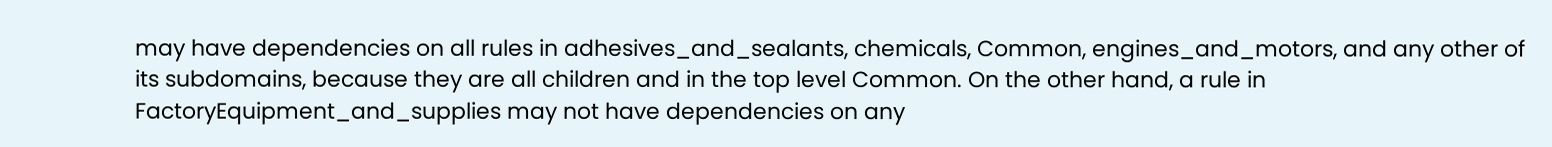may have dependencies on all rules in adhesives_and_sealants, chemicals, Common, engines_and_motors, and any other of its subdomains, because they are all children and in the top level Common. On the other hand, a rule in FactoryEquipment_and_supplies may not have dependencies on any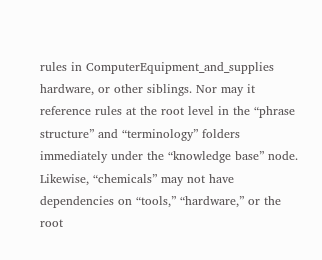rules in ComputerEquipment_and_supplies hardware, or other siblings. Nor may it reference rules at the root level in the “phrase structure” and “terminology” folders immediately under the “knowledge base” node. Likewise, “chemicals” may not have dependencies on “tools,” “hardware,” or the root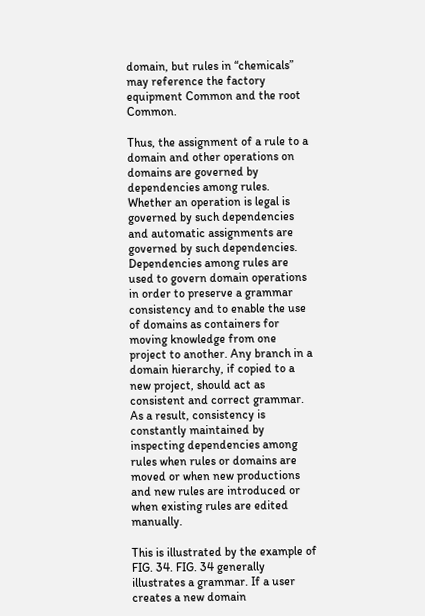domain, but rules in “chemicals” may reference the factory equipment Common and the root Common.

Thus, the assignment of a rule to a domain and other operations on domains are governed by dependencies among rules. Whether an operation is legal is governed by such dependencies and automatic assignments are governed by such dependencies. Dependencies among rules are used to govern domain operations in order to preserve a grammar consistency and to enable the use of domains as containers for moving knowledge from one project to another. Any branch in a domain hierarchy, if copied to a new project, should act as consistent and correct grammar. As a result, consistency is constantly maintained by inspecting dependencies among rules when rules or domains are moved or when new productions and new rules are introduced or when existing rules are edited manually.

This is illustrated by the example of FIG. 34. FIG. 34 generally illustrates a grammar. If a user creates a new domain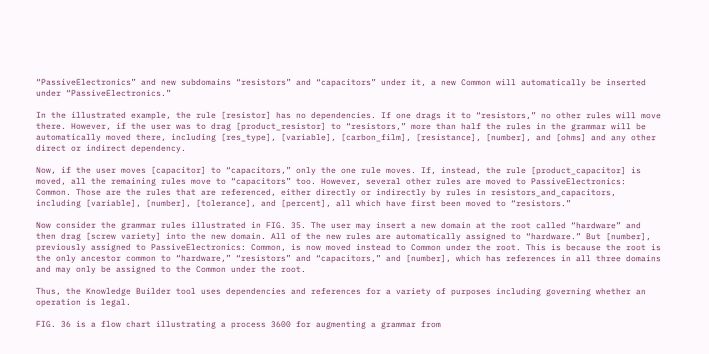“PassiveElectronics” and new subdomains “resistors” and “capacitors” under it, a new Common will automatically be inserted under “PassiveElectronics.”

In the illustrated example, the rule [resistor] has no dependencies. If one drags it to “resistors,” no other rules will move there. However, if the user was to drag [product_resistor] to “resistors,” more than half the rules in the grammar will be automatically moved there, including [res_type], [variable], [carbon_film], [resistance], [number], and [ohms] and any other direct or indirect dependency.

Now, if the user moves [capacitor] to “capacitors,” only the one rule moves. If, instead, the rule [product_capacitor] is moved, all the remaining rules move to “capacitors” too. However, several other rules are moved to PassiveElectronics: Common. Those are the rules that are referenced, either directly or indirectly by rules in resistors_and_capacitors, including [variable], [number], [tolerance], and [percent], all which have first been moved to “resistors.”

Now consider the grammar rules illustrated in FIG. 35. The user may insert a new domain at the root called “hardware” and then drag [screw variety] into the new domain. All of the new rules are automatically assigned to “hardware.” But [number], previously assigned to PassiveElectronics: Common, is now moved instead to Common under the root. This is because the root is the only ancestor common to “hardware,” “resistors” and “capacitors,” and [number], which has references in all three domains and may only be assigned to the Common under the root.

Thus, the Knowledge Builder tool uses dependencies and references for a variety of purposes including governing whether an operation is legal.

FIG. 36 is a flow chart illustrating a process 3600 for augmenting a grammar from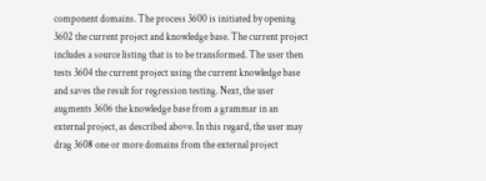component domains. The process 3600 is initiated by opening 3602 the current project and knowledge base. The current project includes a source listing that is to be transformed. The user then tests 3604 the current project using the current knowledge base and saves the result for regression testing. Next, the user augments 3606 the knowledge base from a grammar in an external project, as described above. In this regard, the user may drag 3608 one or more domains from the external project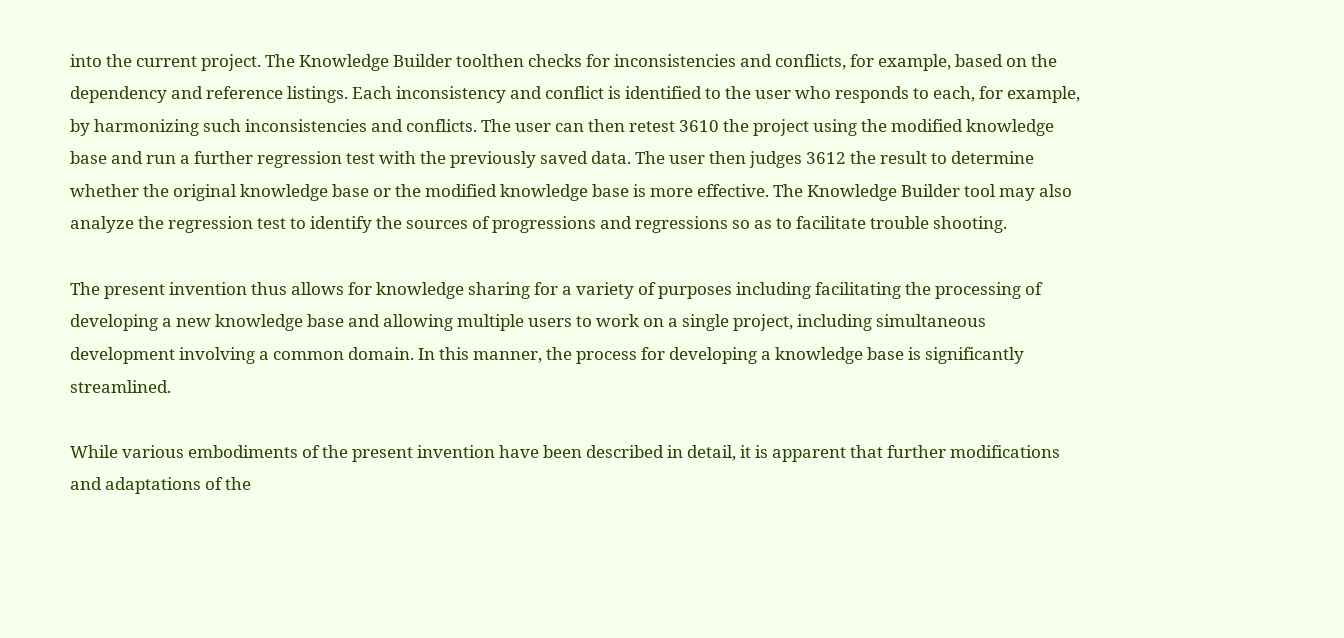into the current project. The Knowledge Builder toolthen checks for inconsistencies and conflicts, for example, based on the dependency and reference listings. Each inconsistency and conflict is identified to the user who responds to each, for example, by harmonizing such inconsistencies and conflicts. The user can then retest 3610 the project using the modified knowledge base and run a further regression test with the previously saved data. The user then judges 3612 the result to determine whether the original knowledge base or the modified knowledge base is more effective. The Knowledge Builder tool may also analyze the regression test to identify the sources of progressions and regressions so as to facilitate trouble shooting.

The present invention thus allows for knowledge sharing for a variety of purposes including facilitating the processing of developing a new knowledge base and allowing multiple users to work on a single project, including simultaneous development involving a common domain. In this manner, the process for developing a knowledge base is significantly streamlined.

While various embodiments of the present invention have been described in detail, it is apparent that further modifications and adaptations of the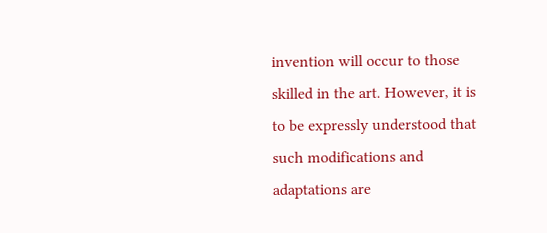invention will occur to those skilled in the art. However, it is to be expressly understood that such modifications and adaptations are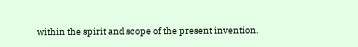within the spirit and scope of the present invention.